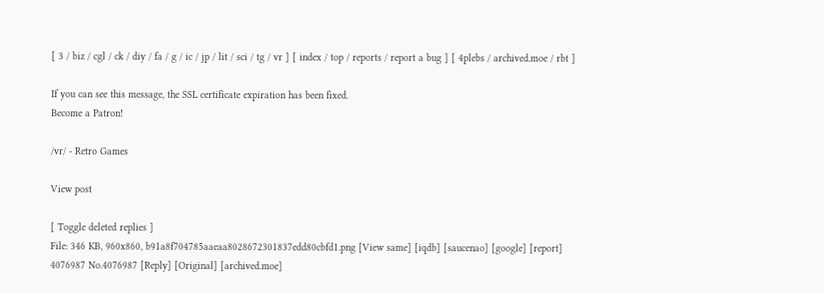[ 3 / biz / cgl / ck / diy / fa / g / ic / jp / lit / sci / tg / vr ] [ index / top / reports / report a bug ] [ 4plebs / archived.moe / rbt ]

If you can see this message, the SSL certificate expiration has been fixed.
Become a Patron!

/vr/ - Retro Games

View post

[ Toggle deleted replies ]
File: 346 KB, 960x860, b91a8f704785aaeaa8028672301837edd80cbfd1.png [View same] [iqdb] [saucenao] [google] [report]
4076987 No.4076987 [Reply] [Original] [archived.moe]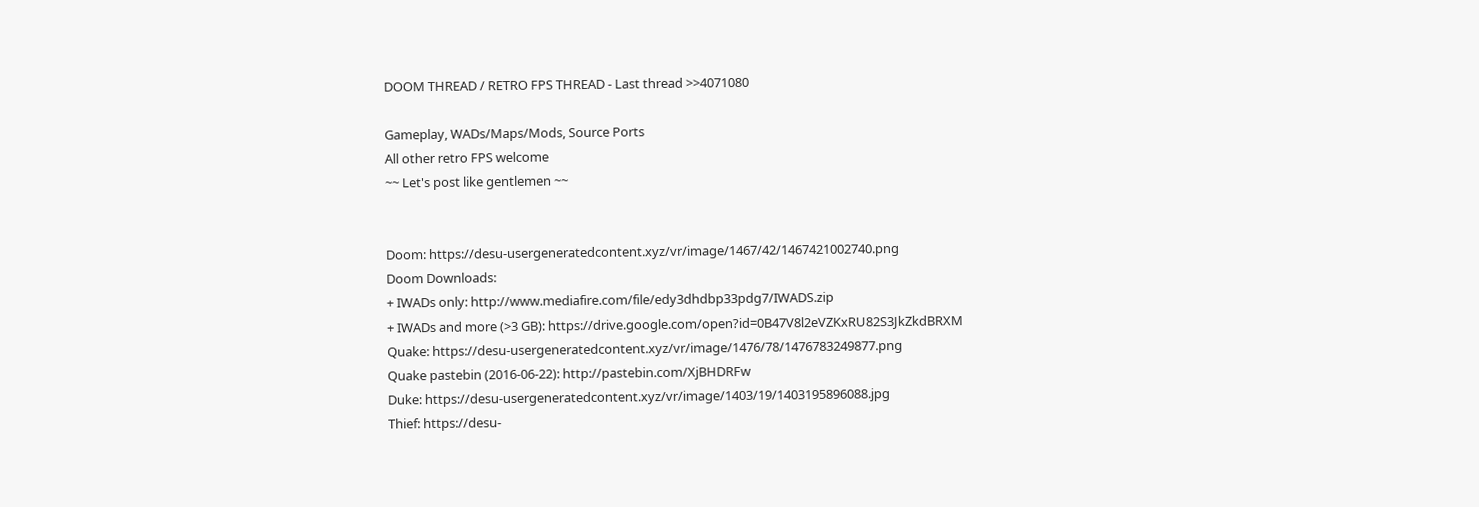DOOM THREAD / RETRO FPS THREAD - Last thread >>4071080

Gameplay, WADs/Maps/Mods, Source Ports
All other retro FPS welcome
~~ Let's post like gentlemen ~~


Doom: https://desu-usergeneratedcontent.xyz/vr/image/1467/42/1467421002740.png
Doom Downloads:
+ IWADs only: http://www.mediafire.com/file/edy3dhdbp33pdg7/IWADS.zip
+ IWADs and more (>3 GB): https://drive.google.com/open?id=0B47V8l2eVZKxRU82S3JkZkdBRXM
Quake: https://desu-usergeneratedcontent.xyz/vr/image/1476/78/1476783249877.png
Quake pastebin (2016-06-22): http://pastebin.com/XjBHDRFw
Duke: https://desu-usergeneratedcontent.xyz/vr/image/1403/19/1403195896088.jpg
Thief: https://desu-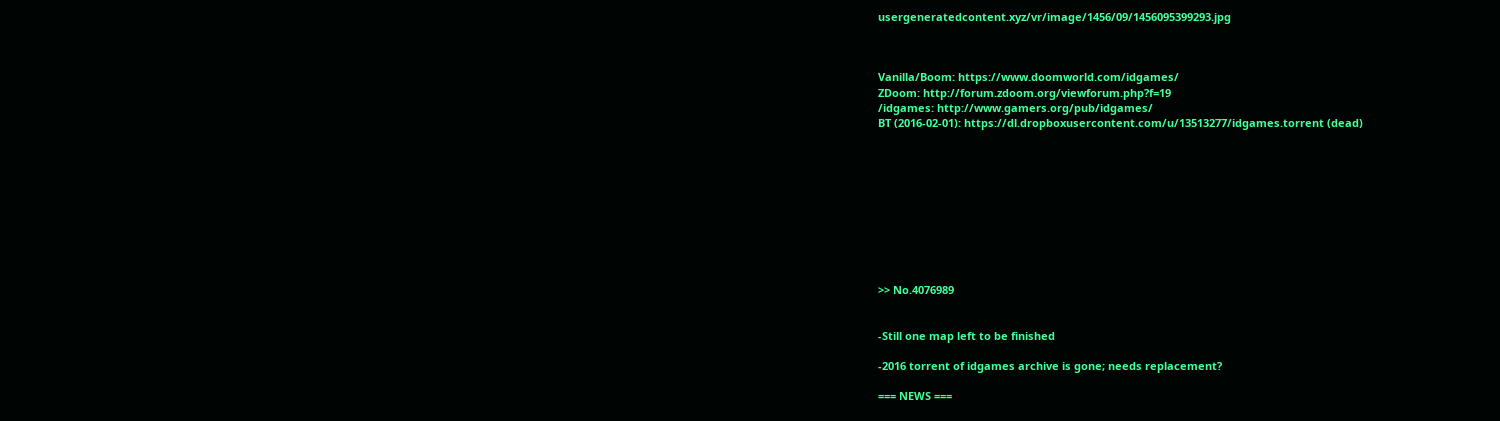usergeneratedcontent.xyz/vr/image/1456/09/1456095399293.jpg



Vanilla/Boom: https://www.doomworld.com/idgames/
ZDoom: http://forum.zdoom.org/viewforum.php?f=19
/idgames: http://www.gamers.org/pub/idgames/
BT (2016-02-01): https://dl.dropboxusercontent.com/u/13513277/idgames.torrent (dead)










>> No.4076989


-Still one map left to be finished

-2016 torrent of idgames archive is gone; needs replacement?

=== NEWS ===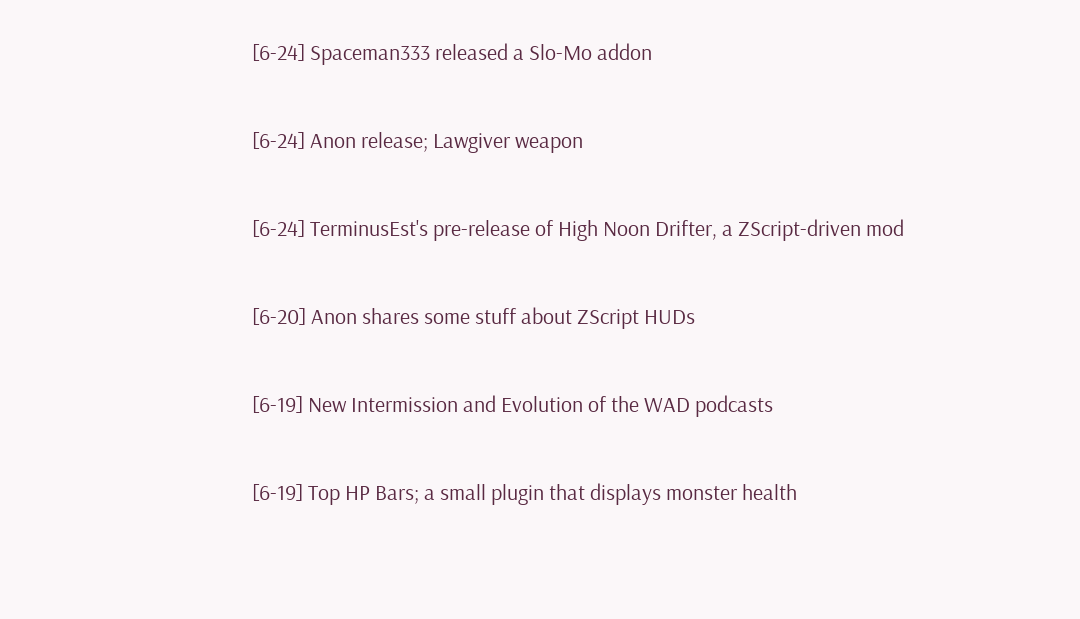[6-24] Spaceman333 released a Slo-Mo addon

[6-24] Anon release; Lawgiver weapon

[6-24] TerminusEst's pre-release of High Noon Drifter, a ZScript-driven mod

[6-20] Anon shares some stuff about ZScript HUDs

[6-19] New Intermission and Evolution of the WAD podcasts

[6-19] Top HP Bars; a small plugin that displays monster health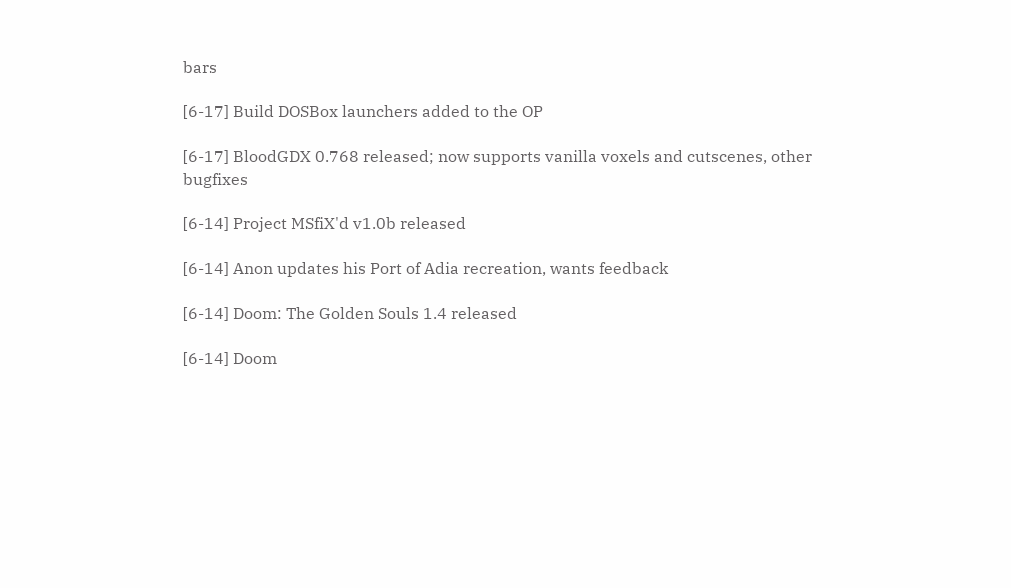bars

[6-17] Build DOSBox launchers added to the OP

[6-17] BloodGDX 0.768 released; now supports vanilla voxels and cutscenes, other bugfixes

[6-14] Project MSfiX'd v1.0b released

[6-14] Anon updates his Port of Adia recreation, wants feedback

[6-14] Doom: The Golden Souls 1.4 released

[6-14] Doom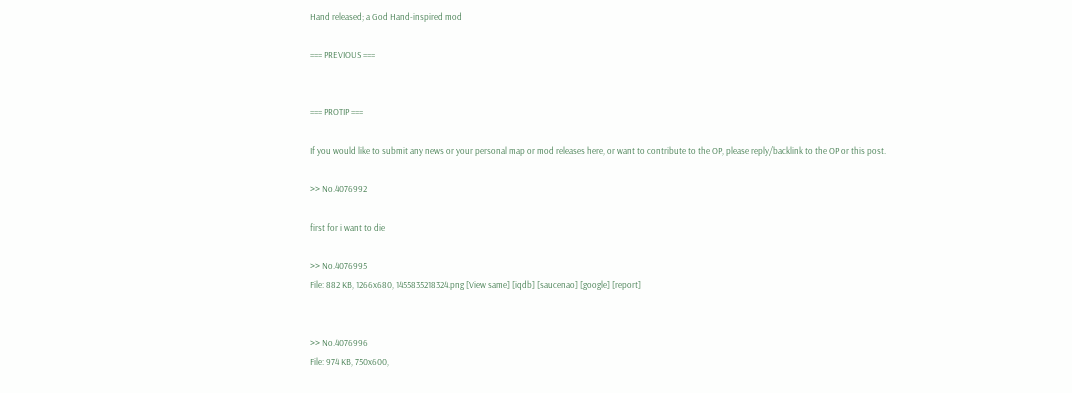Hand released; a God Hand-inspired mod

=== PREVIOUS ===


=== PROTIP ===

If you would like to submit any news or your personal map or mod releases here, or want to contribute to the OP, please reply/backlink to the OP or this post.

>> No.4076992

first for i want to die

>> No.4076995
File: 882 KB, 1266x680, 1455835218324.png [View same] [iqdb] [saucenao] [google] [report]


>> No.4076996
File: 974 KB, 750x600,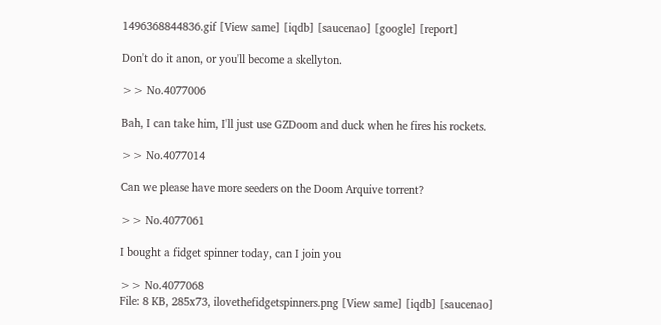1496368844836.gif [View same] [iqdb] [saucenao] [google] [report]

Don't do it anon, or you'll become a skellyton.

>> No.4077006

Bah, I can take him, I'll just use GZDoom and duck when he fires his rockets.

>> No.4077014

Can we please have more seeders on the Doom Arquive torrent?

>> No.4077061

I bought a fidget spinner today, can I join you

>> No.4077068
File: 8 KB, 285x73, ilovethefidgetspinners.png [View same] [iqdb] [saucenao]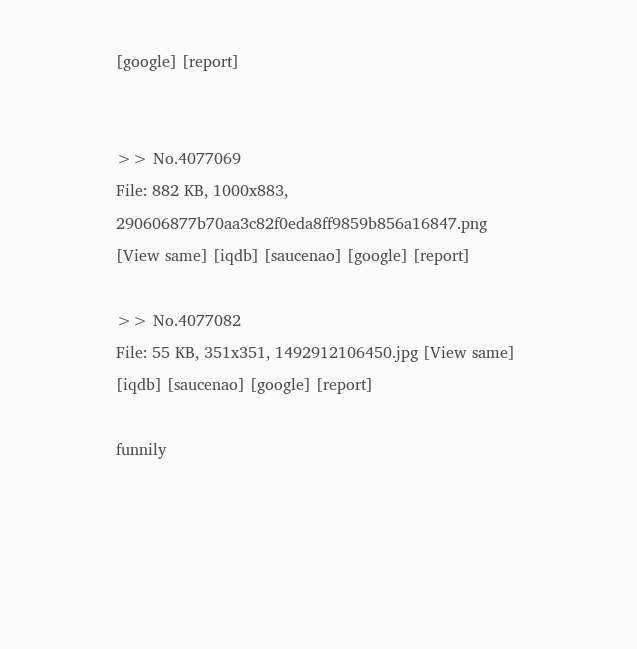[google] [report]


>> No.4077069
File: 882 KB, 1000x883, 290606877b70aa3c82f0eda8ff9859b856a16847.png [View same] [iqdb] [saucenao] [google] [report]

>> No.4077082
File: 55 KB, 351x351, 1492912106450.jpg [View same] [iqdb] [saucenao] [google] [report]

funnily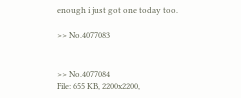enough i just got one today too.

>> No.4077083


>> No.4077084
File: 655 KB, 2200x2200,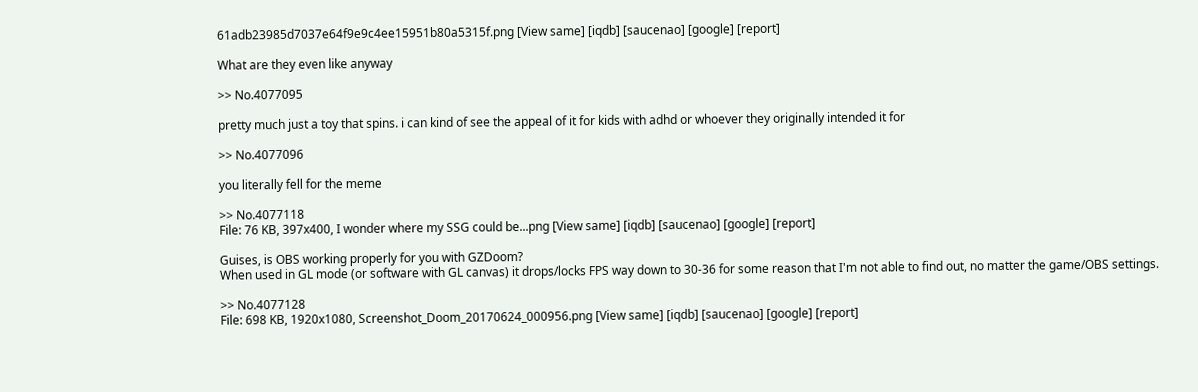61adb23985d7037e64f9e9c4ee15951b80a5315f.png [View same] [iqdb] [saucenao] [google] [report]

What are they even like anyway

>> No.4077095

pretty much just a toy that spins. i can kind of see the appeal of it for kids with adhd or whoever they originally intended it for

>> No.4077096

you literally fell for the meme

>> No.4077118
File: 76 KB, 397x400, I wonder where my SSG could be...png [View same] [iqdb] [saucenao] [google] [report]

Guises, is OBS working properly for you with GZDoom?
When used in GL mode (or software with GL canvas) it drops/locks FPS way down to 30-36 for some reason that I'm not able to find out, no matter the game/OBS settings.

>> No.4077128
File: 698 KB, 1920x1080, Screenshot_Doom_20170624_000956.png [View same] [iqdb] [saucenao] [google] [report]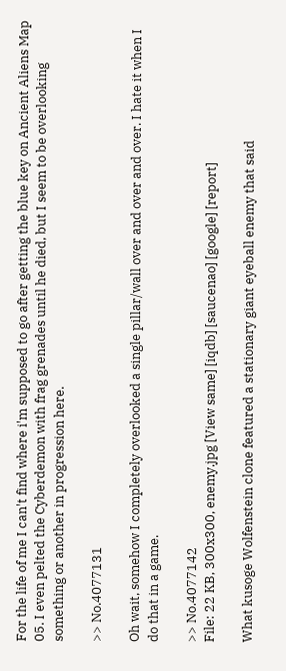For the life of me I can't find where i'm supposed to go after getting the blue key on Ancient Aliens Map 05. I even pelted the Cyberdemon with frag grenades until he died, but I seem to be overlooking something or another in progression here.

>> No.4077131

Oh wait, somehow I completely overlooked a single pillar/wall over and over and over. I hate it when I do that in a game.

>> No.4077142
File: 22 KB, 300x300, enemy.jpg [View same] [iqdb] [saucenao] [google] [report]

What kusoge Wolfenstein clone featured a stationary giant eyeball enemy that said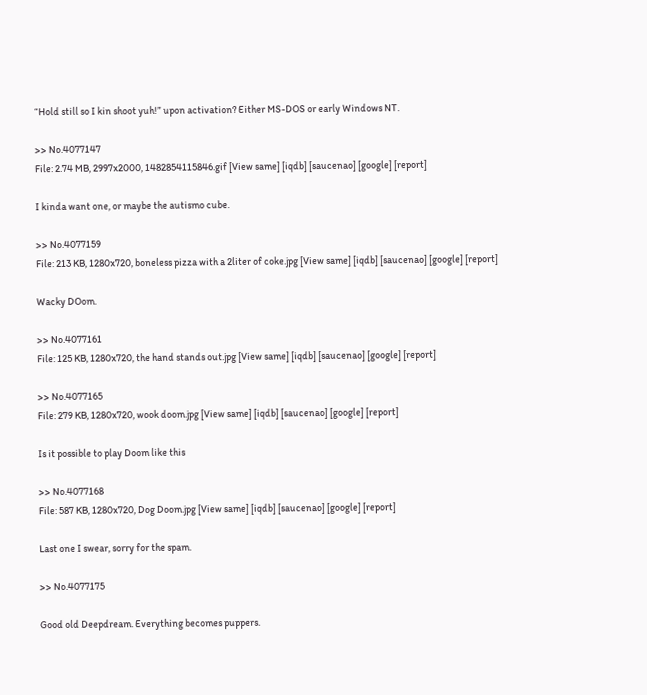“Hold still so I kin shoot yuh!” upon activation? Either MS-DOS or early Windows NT.

>> No.4077147
File: 2.74 MB, 2997x2000, 1482854115846.gif [View same] [iqdb] [saucenao] [google] [report]

I kinda want one, or maybe the autismo cube.

>> No.4077159
File: 213 KB, 1280x720, boneless pizza with a 2liter of coke.jpg [View same] [iqdb] [saucenao] [google] [report]

Wacky DOom.

>> No.4077161
File: 125 KB, 1280x720, the hand stands out.jpg [View same] [iqdb] [saucenao] [google] [report]

>> No.4077165
File: 279 KB, 1280x720, wook doom.jpg [View same] [iqdb] [saucenao] [google] [report]

Is it possible to play Doom like this

>> No.4077168
File: 587 KB, 1280x720, Dog Doom.jpg [View same] [iqdb] [saucenao] [google] [report]

Last one I swear, sorry for the spam.

>> No.4077175

Good old Deepdream. Everything becomes puppers.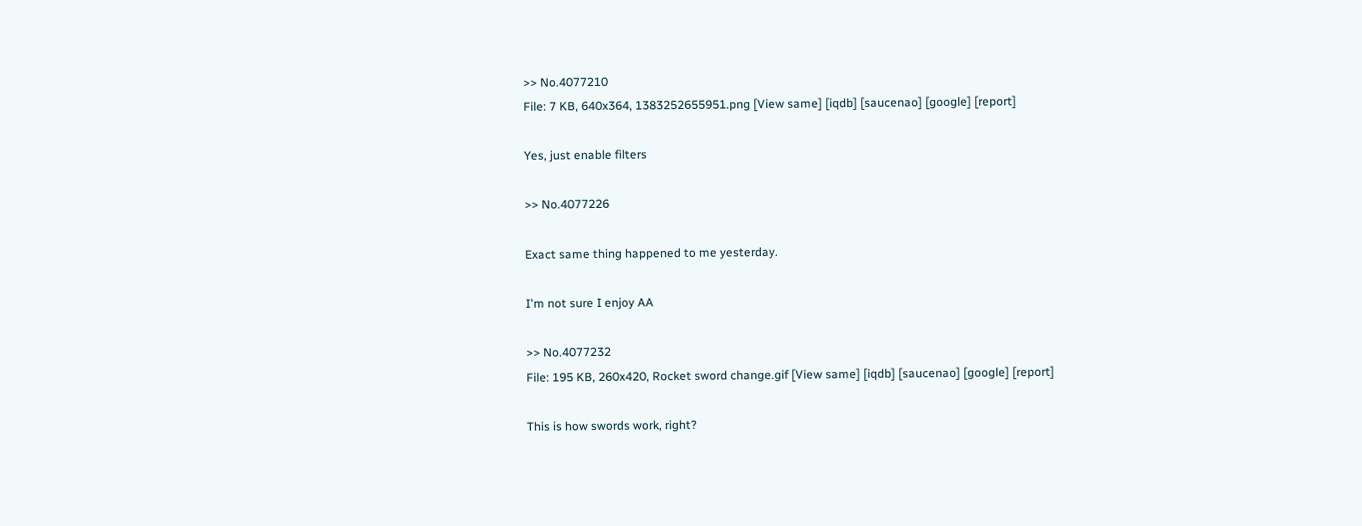>> No.4077210
File: 7 KB, 640x364, 1383252655951.png [View same] [iqdb] [saucenao] [google] [report]

Yes, just enable filters

>> No.4077226

Exact same thing happened to me yesterday.

I'm not sure I enjoy AA

>> No.4077232
File: 195 KB, 260x420, Rocket sword change.gif [View same] [iqdb] [saucenao] [google] [report]

This is how swords work, right?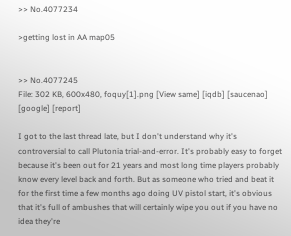>> No.4077234

>getting lost in AA map05


>> No.4077245
File: 302 KB, 600x480, foquy[1].png [View same] [iqdb] [saucenao] [google] [report]

I got to the last thread late, but I don't understand why it's controversial to call Plutonia trial-and-error. It's probably easy to forget because it's been out for 21 years and most long time players probably know every level back and forth. But as someone who tried and beat it for the first time a few months ago doing UV pistol start, it's obvious that it's full of ambushes that will certainly wipe you out if you have no idea they're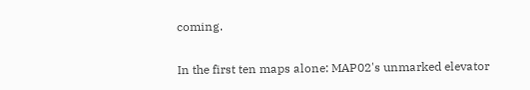coming.

In the first ten maps alone: MAP02's unmarked elevator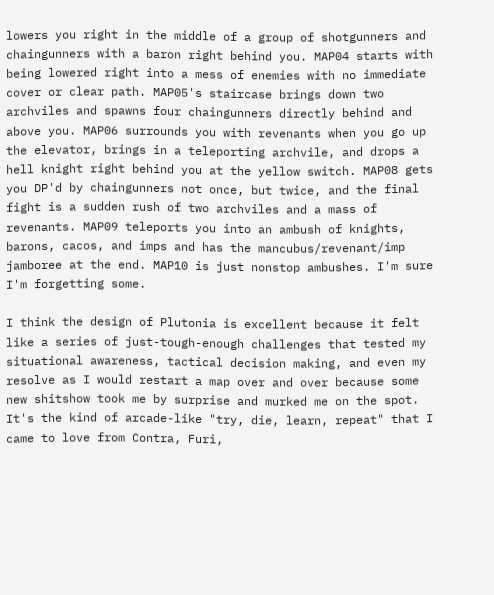lowers you right in the middle of a group of shotgunners and chaingunners with a baron right behind you. MAP04 starts with being lowered right into a mess of enemies with no immediate cover or clear path. MAP05's staircase brings down two archviles and spawns four chaingunners directly behind and above you. MAP06 surrounds you with revenants when you go up the elevator, brings in a teleporting archvile, and drops a hell knight right behind you at the yellow switch. MAP08 gets you DP'd by chaingunners not once, but twice, and the final fight is a sudden rush of two archviles and a mass of revenants. MAP09 teleports you into an ambush of knights, barons, cacos, and imps and has the mancubus/revenant/imp jamboree at the end. MAP10 is just nonstop ambushes. I'm sure I'm forgetting some.

I think the design of Plutonia is excellent because it felt like a series of just-tough-enough challenges that tested my situational awareness, tactical decision making, and even my resolve as I would restart a map over and over because some new shitshow took me by surprise and murked me on the spot. It's the kind of arcade-like "try, die, learn, repeat" that I came to love from Contra, Furi,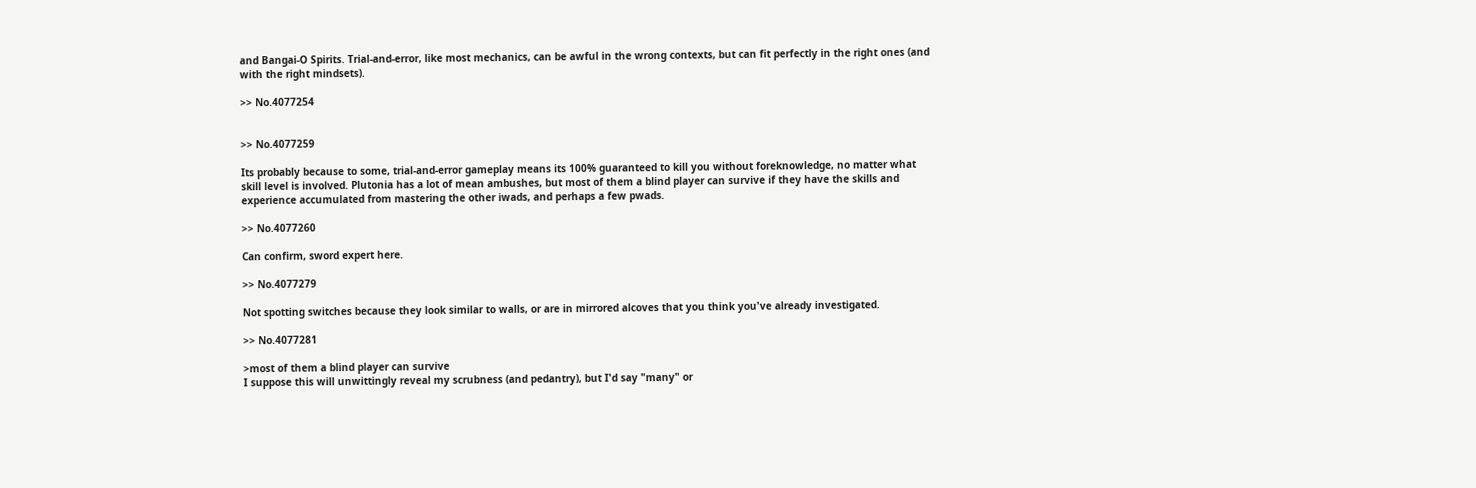and Bangai-O Spirits. Trial-and-error, like most mechanics, can be awful in the wrong contexts, but can fit perfectly in the right ones (and with the right mindsets).

>> No.4077254


>> No.4077259

Its probably because to some, trial-and-error gameplay means its 100% guaranteed to kill you without foreknowledge, no matter what skill level is involved. Plutonia has a lot of mean ambushes, but most of them a blind player can survive if they have the skills and experience accumulated from mastering the other iwads, and perhaps a few pwads.

>> No.4077260

Can confirm, sword expert here.

>> No.4077279

Not spotting switches because they look similar to walls, or are in mirrored alcoves that you think you've already investigated.

>> No.4077281

>most of them a blind player can survive
I suppose this will unwittingly reveal my scrubness (and pedantry), but I'd say "many" or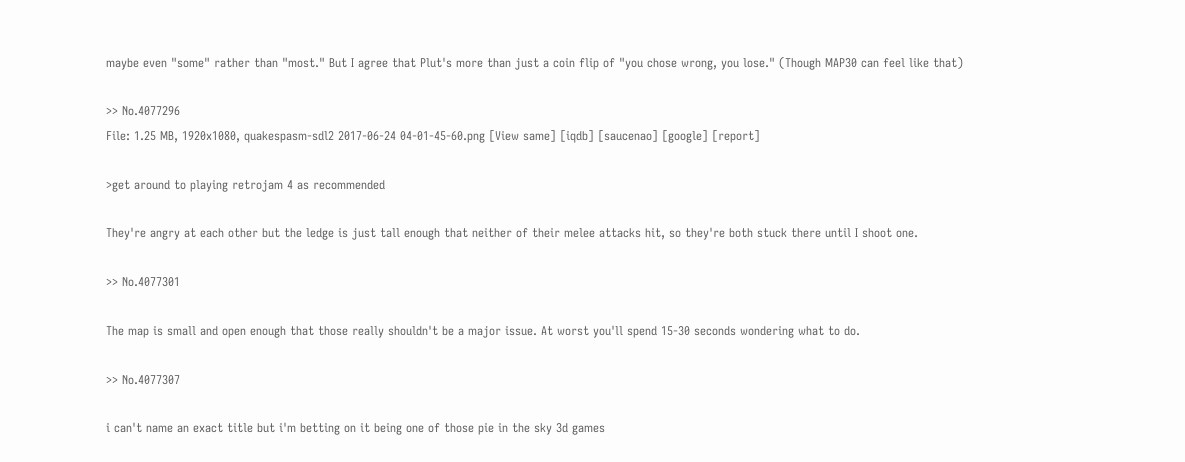maybe even "some" rather than "most." But I agree that Plut's more than just a coin flip of "you chose wrong, you lose." (Though MAP30 can feel like that)

>> No.4077296
File: 1.25 MB, 1920x1080, quakespasm-sdl2 2017-06-24 04-01-45-60.png [View same] [iqdb] [saucenao] [google] [report]

>get around to playing retrojam 4 as recommended

They're angry at each other but the ledge is just tall enough that neither of their melee attacks hit, so they're both stuck there until I shoot one.

>> No.4077301

The map is small and open enough that those really shouldn't be a major issue. At worst you'll spend 15-30 seconds wondering what to do.

>> No.4077307

i can't name an exact title but i'm betting on it being one of those pie in the sky 3d games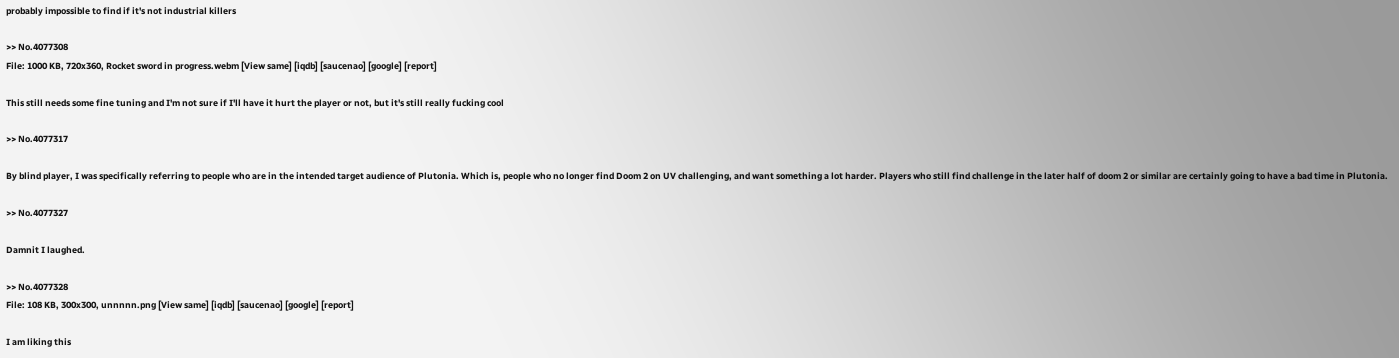probably impossible to find if it's not industrial killers

>> No.4077308
File: 1000 KB, 720x360, Rocket sword in progress.webm [View same] [iqdb] [saucenao] [google] [report]

This still needs some fine tuning and I'm not sure if I'll have it hurt the player or not, but it's still really fucking cool

>> No.4077317

By blind player, I was specifically referring to people who are in the intended target audience of Plutonia. Which is, people who no longer find Doom 2 on UV challenging, and want something a lot harder. Players who still find challenge in the later half of doom 2 or similar are certainly going to have a bad time in Plutonia.

>> No.4077327

Damnit I laughed.

>> No.4077328
File: 108 KB, 300x300, unnnnn.png [View same] [iqdb] [saucenao] [google] [report]

I am liking this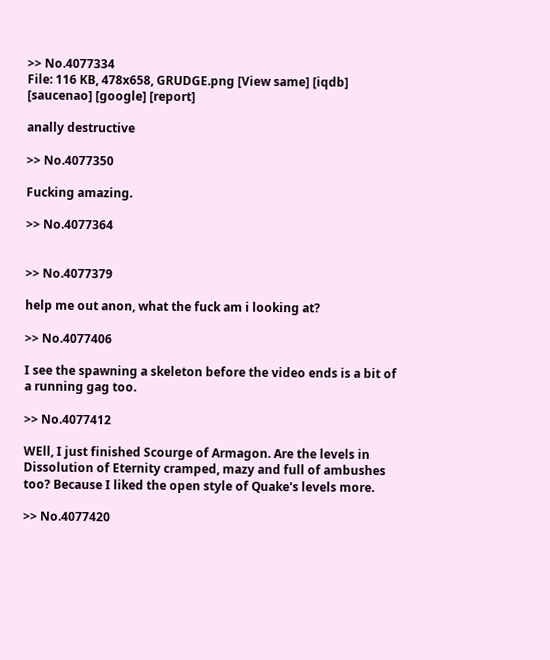>> No.4077334
File: 116 KB, 478x658, GRUDGE.png [View same] [iqdb] [saucenao] [google] [report]

anally destructive

>> No.4077350

Fucking amazing.

>> No.4077364


>> No.4077379

help me out anon, what the fuck am i looking at?

>> No.4077406

I see the spawning a skeleton before the video ends is a bit of a running gag too.

>> No.4077412

WEll, I just finished Scourge of Armagon. Are the levels in Dissolution of Eternity cramped, mazy and full of ambushes too? Because I liked the open style of Quake's levels more.

>> No.4077420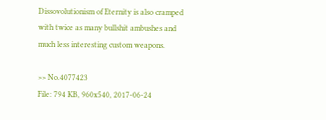Dissovolutionism of Eternity is also cramped with twice as many bullshit ambushes and much less interesting custom weapons.

>> No.4077423
File: 794 KB, 960x540, 2017-06-24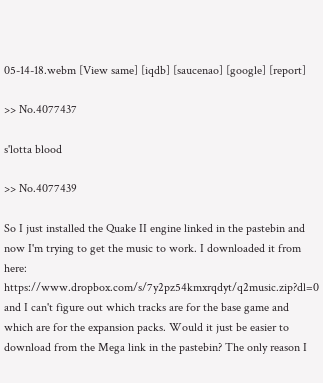05-14-18.webm [View same] [iqdb] [saucenao] [google] [report]

>> No.4077437

s'lotta blood

>> No.4077439

So I just installed the Quake II engine linked in the pastebin and now I'm trying to get the music to work. I downloaded it from here: https://www.dropbox.com/s/7y2pz54kmxrqdyt/q2music.zip?dl=0 and I can't figure out which tracks are for the base game and which are for the expansion packs. Would it just be easier to download from the Mega link in the pastebin? The only reason I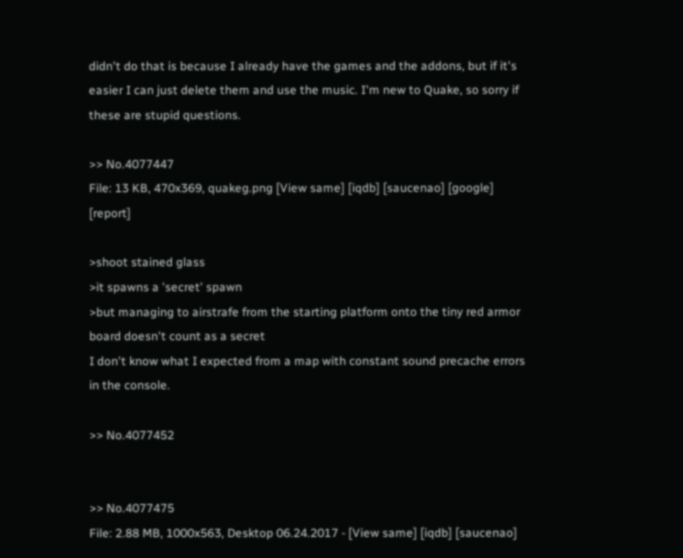didn't do that is because I already have the games and the addons, but if it's easier I can just delete them and use the music. I'm new to Quake, so sorry if these are stupid questions.

>> No.4077447
File: 13 KB, 470x369, quakeg.png [View same] [iqdb] [saucenao] [google] [report]

>shoot stained glass
>it spawns a 'secret' spawn
>but managing to airstrafe from the starting platform onto the tiny red armor board doesn't count as a secret
I don't know what I expected from a map with constant sound precache errors in the console.

>> No.4077452


>> No.4077475
File: 2.88 MB, 1000x563, Desktop 06.24.2017 - [View same] [iqdb] [saucenao]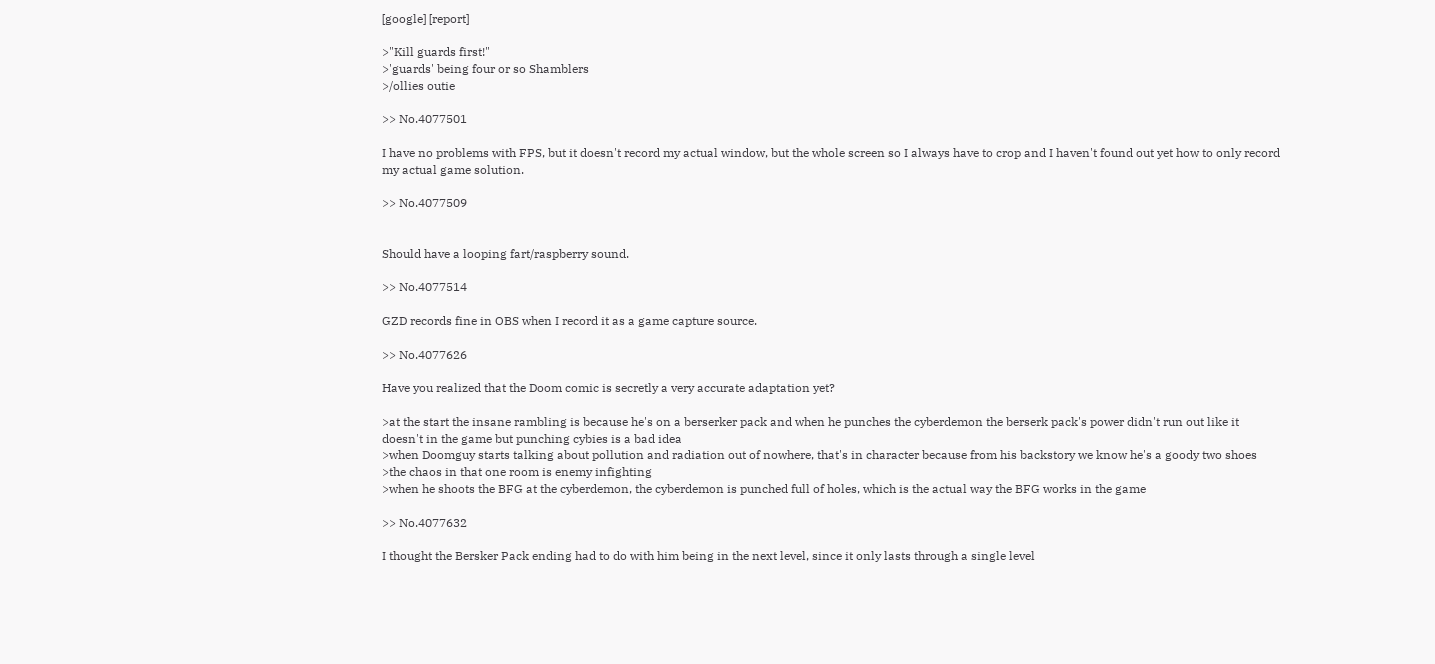[google] [report]

>"Kill guards first!"
>'guards' being four or so Shamblers
>/ollies outie

>> No.4077501

I have no problems with FPS, but it doesn't record my actual window, but the whole screen so I always have to crop and I haven't found out yet how to only record my actual game solution.

>> No.4077509


Should have a looping fart/raspberry sound.

>> No.4077514

GZD records fine in OBS when I record it as a game capture source.

>> No.4077626

Have you realized that the Doom comic is secretly a very accurate adaptation yet?

>at the start the insane rambling is because he's on a berserker pack and when he punches the cyberdemon the berserk pack's power didn't run out like it doesn't in the game but punching cybies is a bad idea
>when Doomguy starts talking about pollution and radiation out of nowhere, that's in character because from his backstory we know he's a goody two shoes
>the chaos in that one room is enemy infighting
>when he shoots the BFG at the cyberdemon, the cyberdemon is punched full of holes, which is the actual way the BFG works in the game

>> No.4077632

I thought the Bersker Pack ending had to do with him being in the next level, since it only lasts through a single level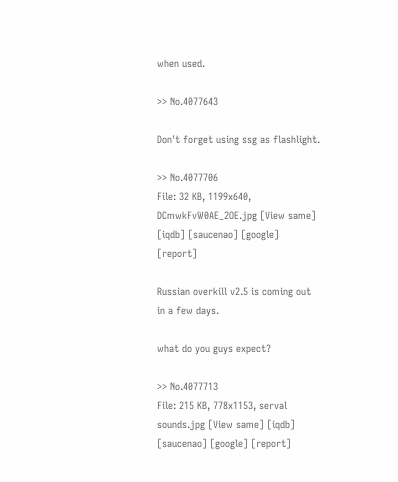when used.

>> No.4077643

Don't forget using ssg as flashlight.

>> No.4077706
File: 32 KB, 1199x640, DCmwkFvW0AE_2OE.jpg [View same] [iqdb] [saucenao] [google] [report]

Russian overkill v2.5 is coming out in a few days.

what do you guys expect?

>> No.4077713
File: 215 KB, 778x1153, serval sounds.jpg [View same] [iqdb] [saucenao] [google] [report]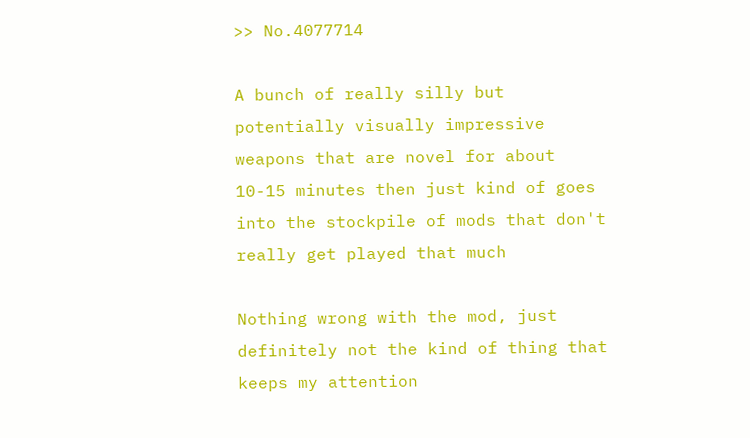>> No.4077714

A bunch of really silly but potentially visually impressive weapons that are novel for about 10-15 minutes then just kind of goes into the stockpile of mods that don't really get played that much

Nothing wrong with the mod, just definitely not the kind of thing that keeps my attention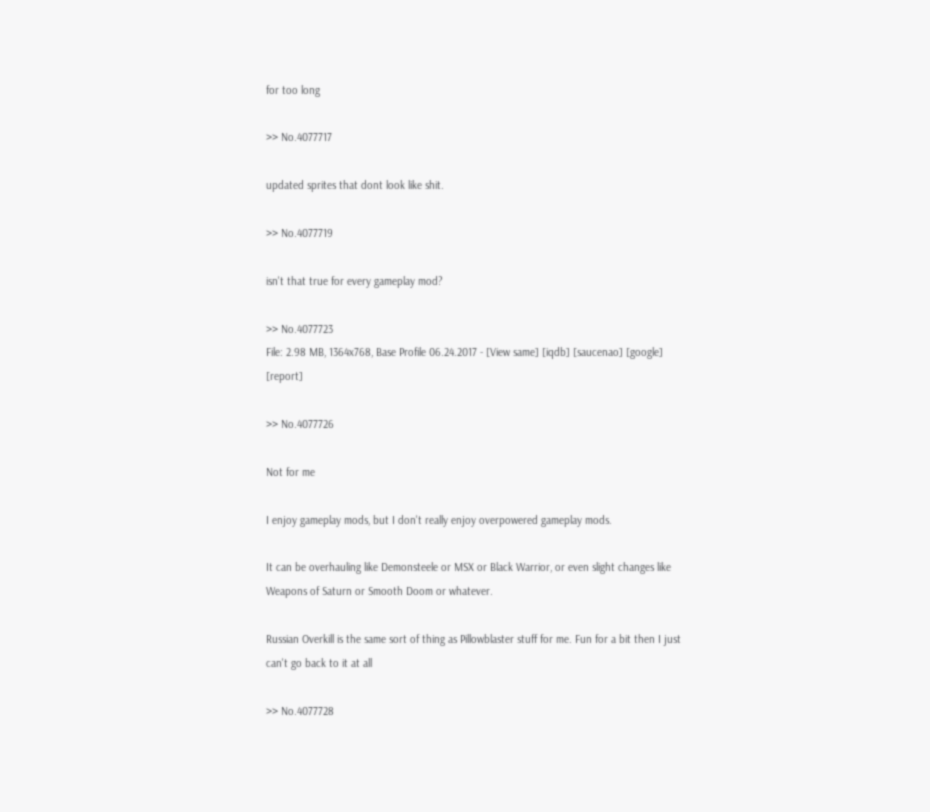for too long

>> No.4077717

updated sprites that dont look like shit.

>> No.4077719

isn't that true for every gameplay mod?

>> No.4077723
File: 2.98 MB, 1364x768, Base Profile 06.24.2017 - [View same] [iqdb] [saucenao] [google] [report]

>> No.4077726

Not for me

I enjoy gameplay mods, but I don't really enjoy overpowered gameplay mods.

It can be overhauling like Demonsteele or MSX or Black Warrior, or even slight changes like Weapons of Saturn or Smooth Doom or whatever.

Russian Overkill is the same sort of thing as Pillowblaster stuff for me. Fun for a bit then I just can't go back to it at all

>> No.4077728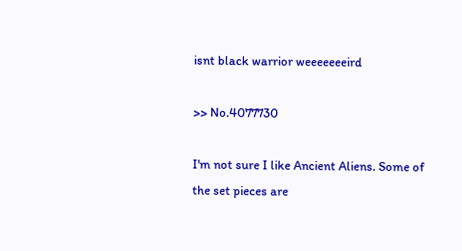isnt black warrior weeeeeeeird

>> No.4077730

I'm not sure I like Ancient Aliens. Some of the set pieces are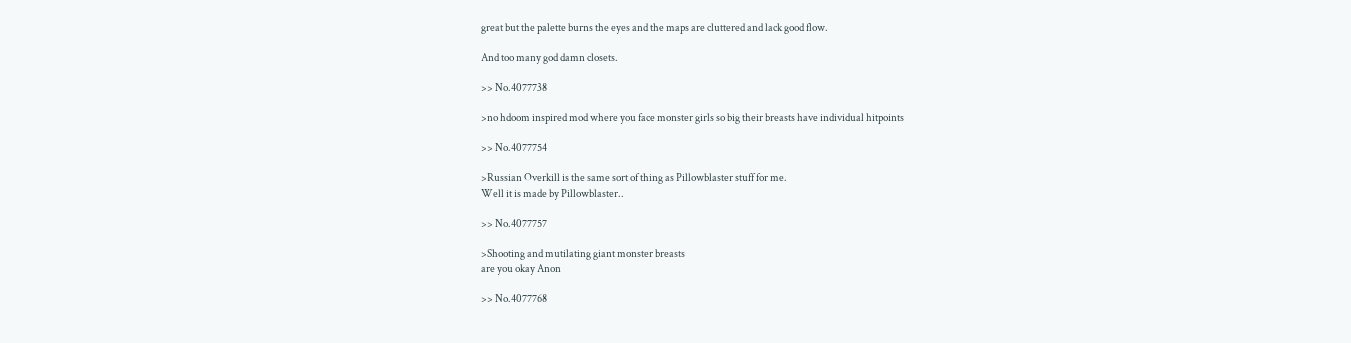great but the palette burns the eyes and the maps are cluttered and lack good flow.

And too many god damn closets.

>> No.4077738

>no hdoom inspired mod where you face monster girls so big their breasts have individual hitpoints

>> No.4077754

>Russian Overkill is the same sort of thing as Pillowblaster stuff for me.
Well it is made by Pillowblaster..

>> No.4077757

>Shooting and mutilating giant monster breasts
are you okay Anon

>> No.4077768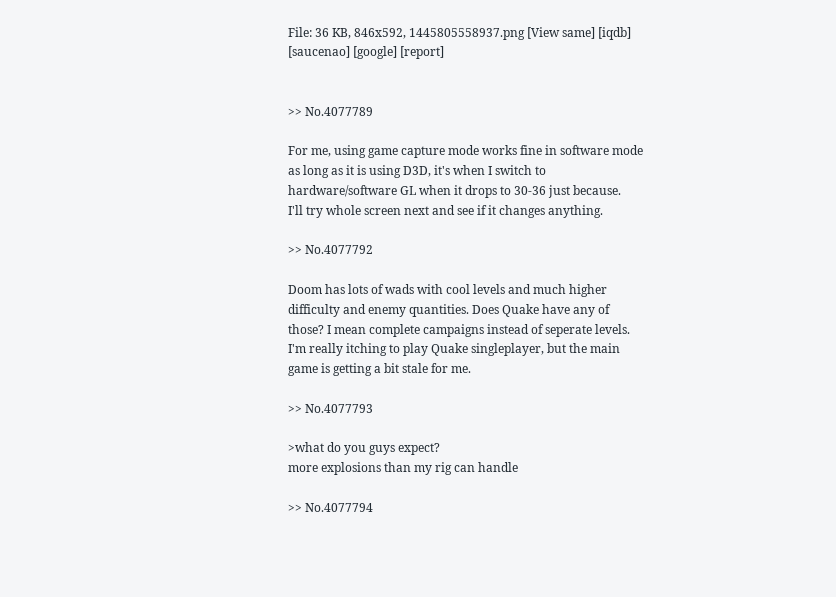File: 36 KB, 846x592, 1445805558937.png [View same] [iqdb] [saucenao] [google] [report]


>> No.4077789

For me, using game capture mode works fine in software mode as long as it is using D3D, it's when I switch to hardware/software GL when it drops to 30-36 just because.
I'll try whole screen next and see if it changes anything.

>> No.4077792

Doom has lots of wads with cool levels and much higher difficulty and enemy quantities. Does Quake have any of those? I mean complete campaigns instead of seperate levels. I'm really itching to play Quake singleplayer, but the main game is getting a bit stale for me.

>> No.4077793

>what do you guys expect?
more explosions than my rig can handle

>> No.4077794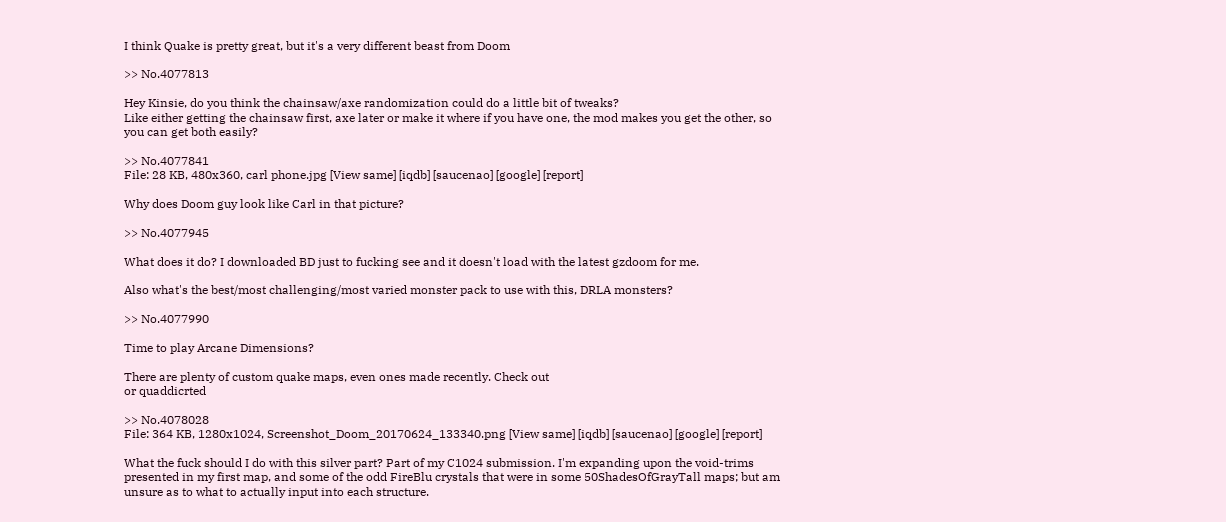I think Quake is pretty great, but it's a very different beast from Doom

>> No.4077813

Hey Kinsie, do you think the chainsaw/axe randomization could do a little bit of tweaks?
Like either getting the chainsaw first, axe later or make it where if you have one, the mod makes you get the other, so you can get both easily?

>> No.4077841
File: 28 KB, 480x360, carl phone.jpg [View same] [iqdb] [saucenao] [google] [report]

Why does Doom guy look like Carl in that picture?

>> No.4077945

What does it do? I downloaded BD just to fucking see and it doesn't load with the latest gzdoom for me.

Also what's the best/most challenging/most varied monster pack to use with this, DRLA monsters?

>> No.4077990

Time to play Arcane Dimensions?

There are plenty of custom quake maps, even ones made recently. Check out
or quaddicrted

>> No.4078028
File: 364 KB, 1280x1024, Screenshot_Doom_20170624_133340.png [View same] [iqdb] [saucenao] [google] [report]

What the fuck should I do with this silver part? Part of my C1024 submission. I'm expanding upon the void-trims presented in my first map, and some of the odd FireBlu crystals that were in some 50ShadesOfGrayTall maps; but am unsure as to what to actually input into each structure.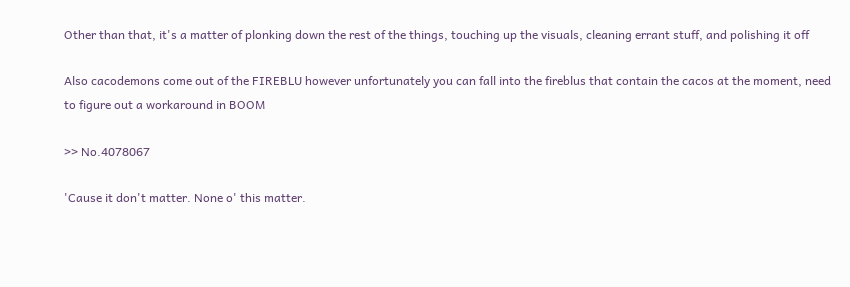Other than that, it's a matter of plonking down the rest of the things, touching up the visuals, cleaning errant stuff, and polishing it off

Also cacodemons come out of the FIREBLU however unfortunately you can fall into the fireblus that contain the cacos at the moment, need to figure out a workaround in BOOM

>> No.4078067

'Cause it don't matter. None o' this matter.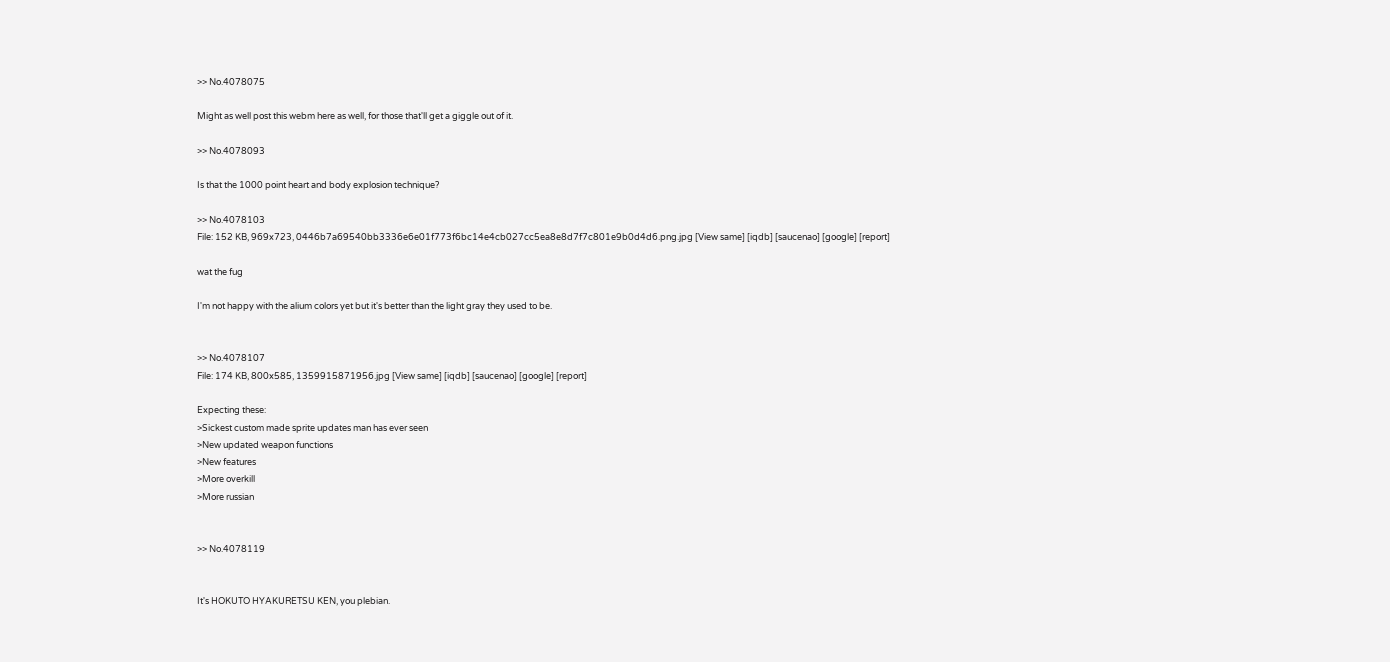>> No.4078075

Might as well post this webm here as well, for those that'll get a giggle out of it.

>> No.4078093

Is that the 1000 point heart and body explosion technique?

>> No.4078103
File: 152 KB, 969x723, 0446b7a69540bb3336e6e01f773f6bc14e4cb027cc5ea8e8d7f7c801e9b0d4d6.png.jpg [View same] [iqdb] [saucenao] [google] [report]

wat the fug

I'm not happy with the alium colors yet but it's better than the light gray they used to be.


>> No.4078107
File: 174 KB, 800x585, 1359915871956.jpg [View same] [iqdb] [saucenao] [google] [report]

Expecting these:
>Sickest custom made sprite updates man has ever seen
>New updated weapon functions
>New features
>More overkill
>More russian


>> No.4078119


It's HOKUTO HYAKURETSU KEN, you plebian.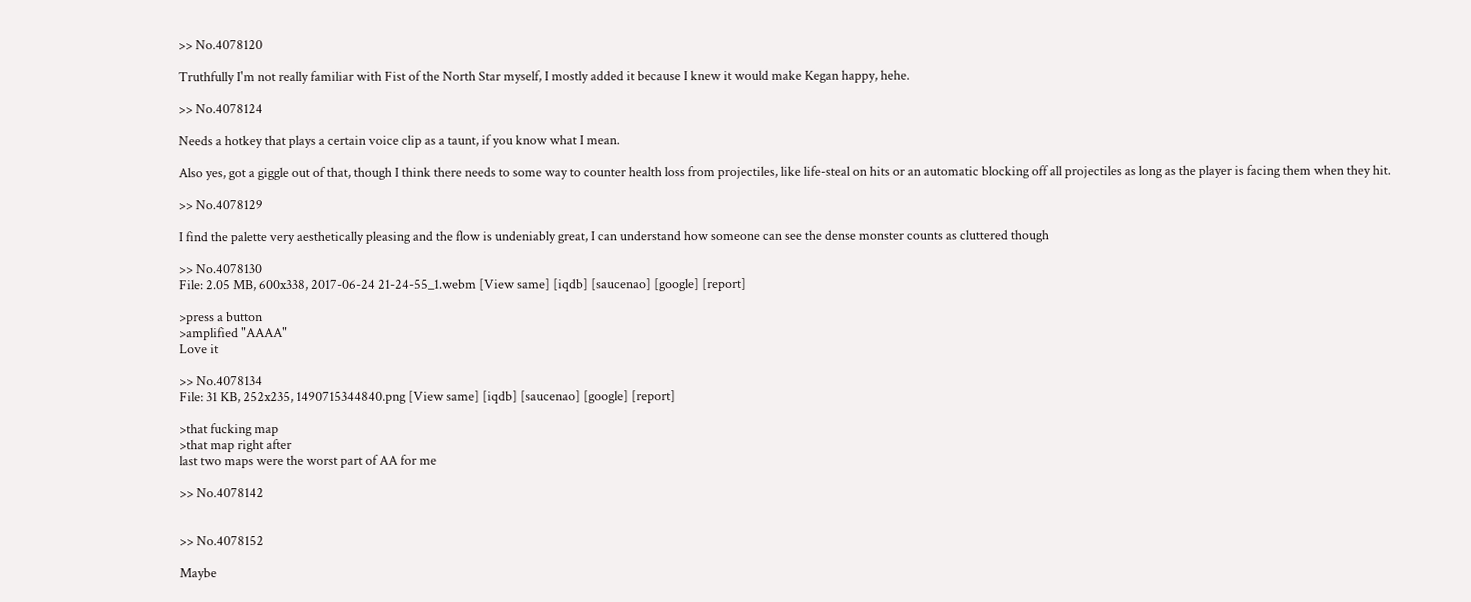>> No.4078120

Truthfully I'm not really familiar with Fist of the North Star myself, I mostly added it because I knew it would make Kegan happy, hehe.

>> No.4078124

Needs a hotkey that plays a certain voice clip as a taunt, if you know what I mean.

Also yes, got a giggle out of that, though I think there needs to some way to counter health loss from projectiles, like life-steal on hits or an automatic blocking off all projectiles as long as the player is facing them when they hit.

>> No.4078129

I find the palette very aesthetically pleasing and the flow is undeniably great, I can understand how someone can see the dense monster counts as cluttered though

>> No.4078130
File: 2.05 MB, 600x338, 2017-06-24 21-24-55_1.webm [View same] [iqdb] [saucenao] [google] [report]

>press a button
>amplified "AAAA"
Love it

>> No.4078134
File: 31 KB, 252x235, 1490715344840.png [View same] [iqdb] [saucenao] [google] [report]

>that fucking map
>that map right after
last two maps were the worst part of AA for me

>> No.4078142


>> No.4078152

Maybe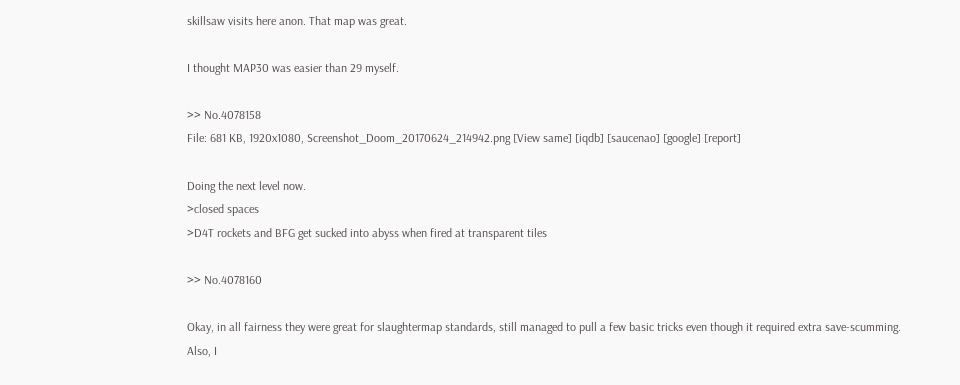skillsaw visits here anon. That map was great.

I thought MAP30 was easier than 29 myself.

>> No.4078158
File: 681 KB, 1920x1080, Screenshot_Doom_20170624_214942.png [View same] [iqdb] [saucenao] [google] [report]

Doing the next level now.
>closed spaces
>D4T rockets and BFG get sucked into abyss when fired at transparent tiles

>> No.4078160

Okay, in all fairness they were great for slaughtermap standards, still managed to pull a few basic tricks even though it required extra save-scumming.
Also, I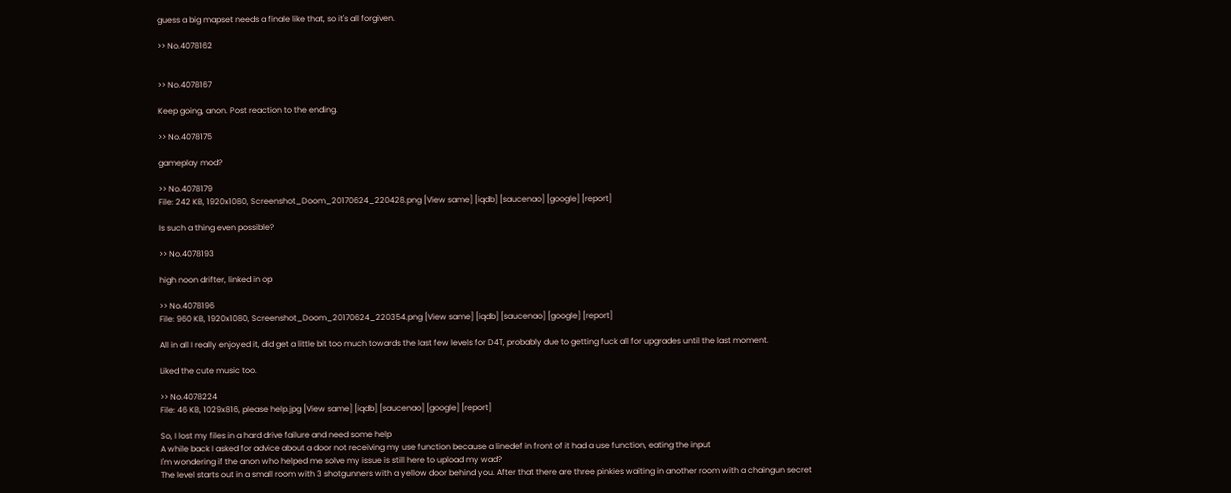guess a big mapset needs a finale like that, so it's all forgiven.

>> No.4078162


>> No.4078167

Keep going, anon. Post reaction to the ending.

>> No.4078175

gameplay mod?

>> No.4078179
File: 242 KB, 1920x1080, Screenshot_Doom_20170624_220428.png [View same] [iqdb] [saucenao] [google] [report]

Is such a thing even possible?

>> No.4078193

high noon drifter, linked in op

>> No.4078196
File: 960 KB, 1920x1080, Screenshot_Doom_20170624_220354.png [View same] [iqdb] [saucenao] [google] [report]

All in all I really enjoyed it, did get a little bit too much towards the last few levels for D4T, probably due to getting fuck all for upgrades until the last moment.

Liked the cute music too.

>> No.4078224
File: 46 KB, 1029x816, please help.jpg [View same] [iqdb] [saucenao] [google] [report]

So, I lost my files in a hard drive failure and need some help
A while back I asked for advice about a door not receiving my use function because a linedef in front of it had a use function, eating the input
I'm wondering if the anon who helped me solve my issue is still here to upload my wad?
The level starts out in a small room with 3 shotgunners with a yellow door behind you. After that there are three pinkies waiting in another room with a chaingun secret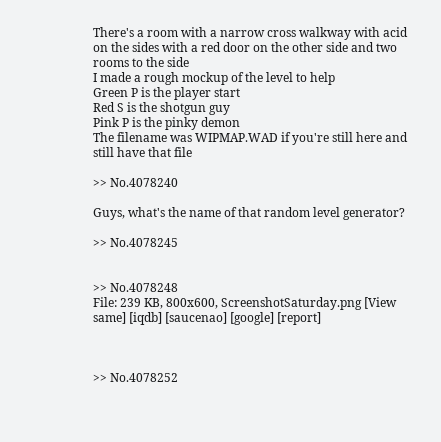There's a room with a narrow cross walkway with acid on the sides with a red door on the other side and two rooms to the side
I made a rough mockup of the level to help
Green P is the player start
Red S is the shotgun guy
Pink P is the pinky demon
The filename was WIPMAP.WAD if you're still here and still have that file

>> No.4078240

Guys, what's the name of that random level generator?

>> No.4078245


>> No.4078248
File: 239 KB, 800x600, ScreenshotSaturday.png [View same] [iqdb] [saucenao] [google] [report]



>> No.4078252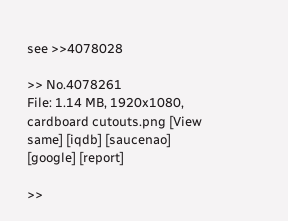see >>4078028

>> No.4078261
File: 1.14 MB, 1920x1080, cardboard cutouts.png [View same] [iqdb] [saucenao] [google] [report]

>>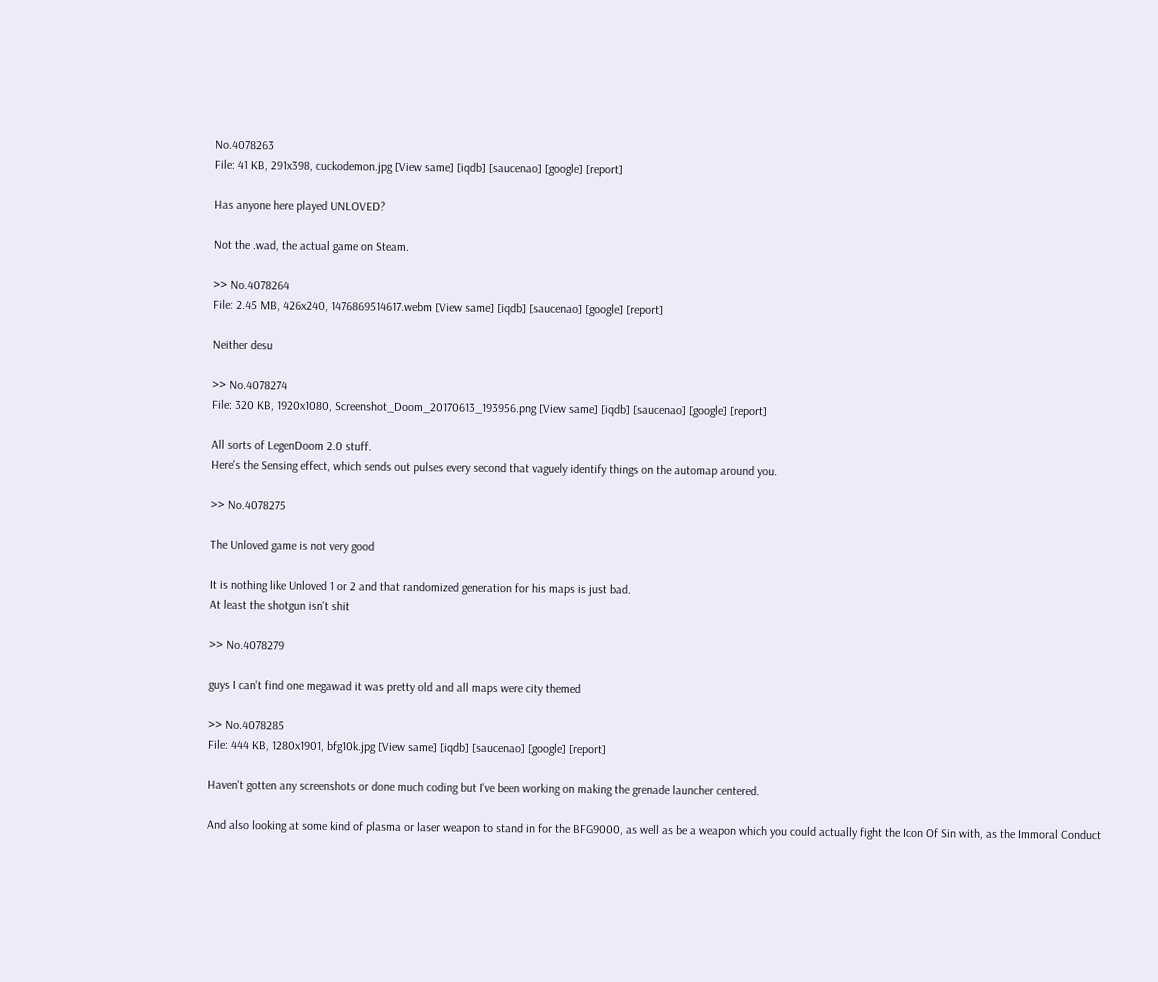No.4078263
File: 41 KB, 291x398, cuckodemon.jpg [View same] [iqdb] [saucenao] [google] [report]

Has anyone here played UNLOVED?

Not the .wad, the actual game on Steam.

>> No.4078264
File: 2.45 MB, 426x240, 1476869514617.webm [View same] [iqdb] [saucenao] [google] [report]

Neither desu

>> No.4078274
File: 320 KB, 1920x1080, Screenshot_Doom_20170613_193956.png [View same] [iqdb] [saucenao] [google] [report]

All sorts of LegenDoom 2.0 stuff.
Here's the Sensing effect, which sends out pulses every second that vaguely identify things on the automap around you.

>> No.4078275

The Unloved game is not very good

It is nothing like Unloved 1 or 2 and that randomized generation for his maps is just bad.
At least the shotgun isn't shit

>> No.4078279

guys I can't find one megawad it was pretty old and all maps were city themed

>> No.4078285
File: 444 KB, 1280x1901, bfg10k.jpg [View same] [iqdb] [saucenao] [google] [report]

Haven't gotten any screenshots or done much coding but I've been working on making the grenade launcher centered.

And also looking at some kind of plasma or laser weapon to stand in for the BFG9000, as well as be a weapon which you could actually fight the Icon Of Sin with, as the Immoral Conduct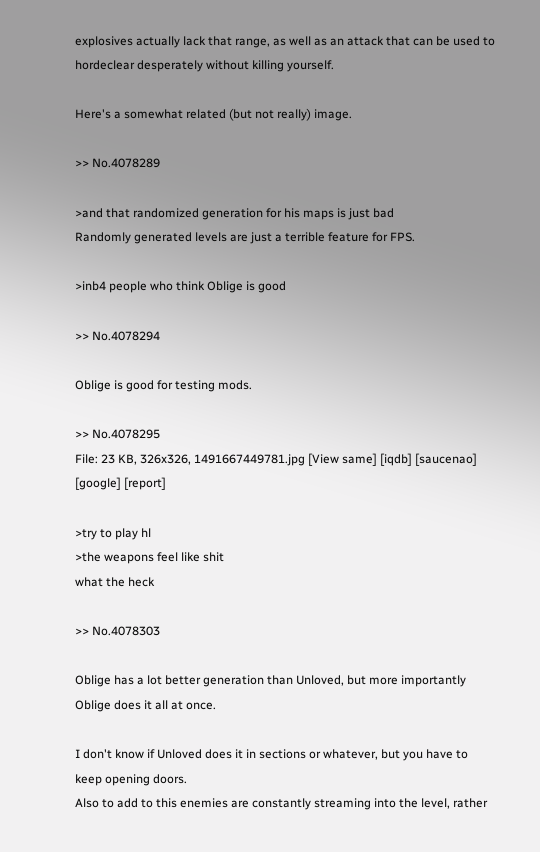explosives actually lack that range, as well as an attack that can be used to hordeclear desperately without killing yourself.

Here's a somewhat related (but not really) image.

>> No.4078289

>and that randomized generation for his maps is just bad
Randomly generated levels are just a terrible feature for FPS.

>inb4 people who think Oblige is good

>> No.4078294

Oblige is good for testing mods.

>> No.4078295
File: 23 KB, 326x326, 1491667449781.jpg [View same] [iqdb] [saucenao] [google] [report]

>try to play hl
>the weapons feel like shit
what the heck

>> No.4078303

Oblige has a lot better generation than Unloved, but more importantly Oblige does it all at once.

I don't know if Unloved does it in sections or whatever, but you have to keep opening doors.
Also to add to this enemies are constantly streaming into the level, rather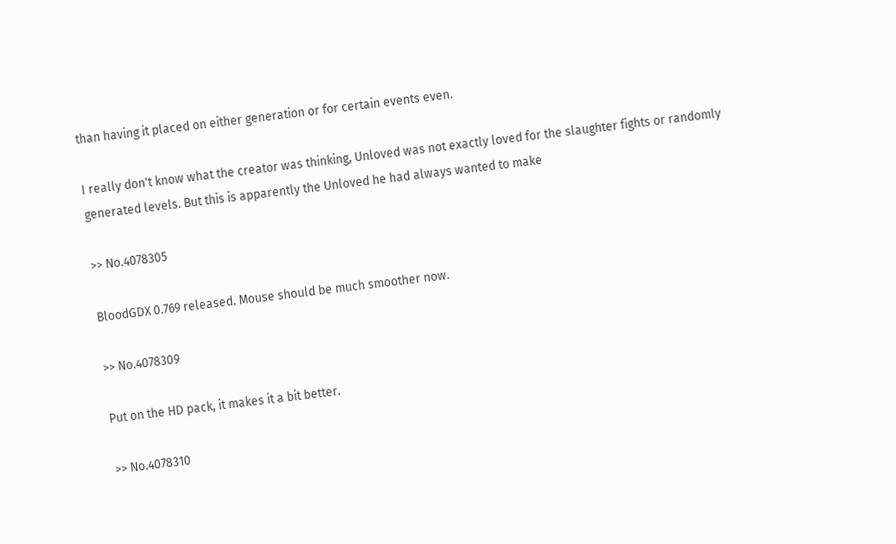than having it placed on either generation or for certain events even.

I really don't know what the creator was thinking, Unloved was not exactly loved for the slaughter fights or randomly generated levels. But this is apparently the Unloved he had always wanted to make

>> No.4078305

BloodGDX 0.769 released. Mouse should be much smoother now.

>> No.4078309

Put on the HD pack, it makes it a bit better.

>> No.4078310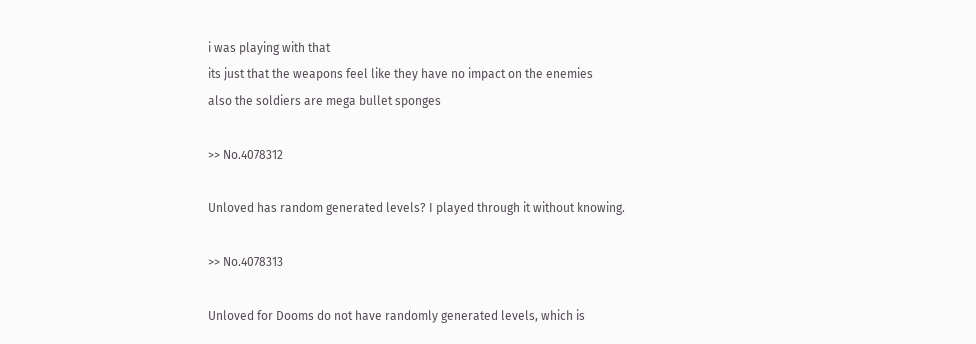i was playing with that
its just that the weapons feel like they have no impact on the enemies
also the soldiers are mega bullet sponges

>> No.4078312

Unloved has random generated levels? I played through it without knowing.

>> No.4078313

Unloved for Dooms do not have randomly generated levels, which is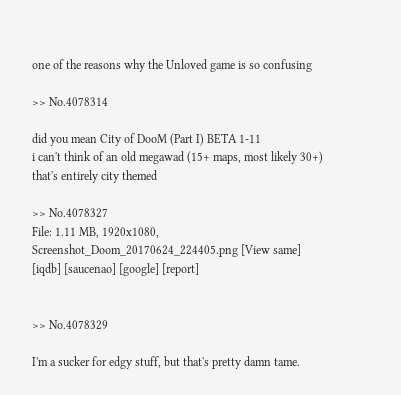one of the reasons why the Unloved game is so confusing

>> No.4078314

did you mean City of DooM (Part I) BETA 1-11
i can't think of an old megawad (15+ maps, most likely 30+) that's entirely city themed

>> No.4078327
File: 1.11 MB, 1920x1080, Screenshot_Doom_20170624_224405.png [View same] [iqdb] [saucenao] [google] [report]


>> No.4078329

I'm a sucker for edgy stuff, but that's pretty damn tame.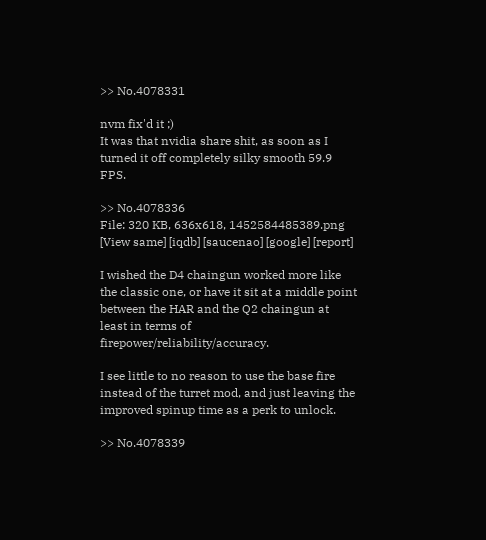>> No.4078331

nvm fix'd it ;)
It was that nvidia share shit, as soon as I turned it off completely silky smooth 59.9 FPS.

>> No.4078336
File: 320 KB, 636x618, 1452584485389.png [View same] [iqdb] [saucenao] [google] [report]

I wished the D4 chaingun worked more like the classic one, or have it sit at a middle point between the HAR and the Q2 chaingun at least in terms of firepower/reliability/accuracy.

I see little to no reason to use the base fire instead of the turret mod, and just leaving the improved spinup time as a perk to unlock.

>> No.4078339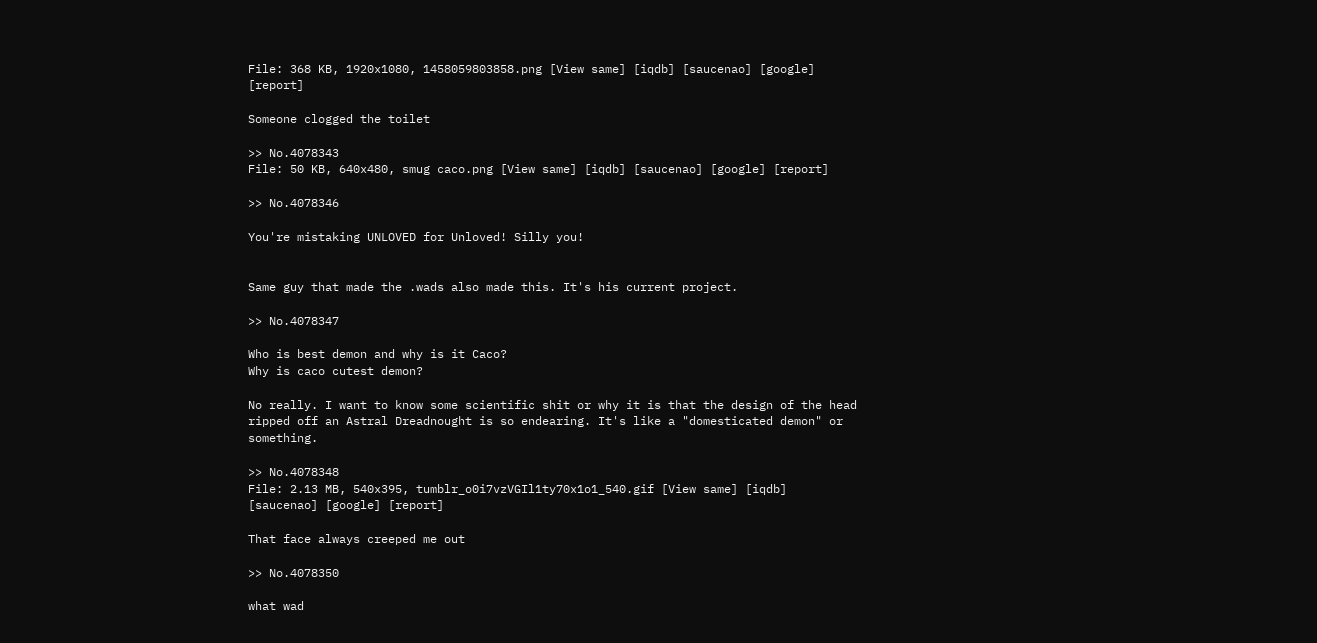File: 368 KB, 1920x1080, 1458059803858.png [View same] [iqdb] [saucenao] [google] [report]

Someone clogged the toilet

>> No.4078343
File: 50 KB, 640x480, smug caco.png [View same] [iqdb] [saucenao] [google] [report]

>> No.4078346

You're mistaking UNLOVED for Unloved! Silly you!


Same guy that made the .wads also made this. It's his current project.

>> No.4078347

Who is best demon and why is it Caco?
Why is caco cutest demon?

No really. I want to know some scientific shit or why it is that the design of the head ripped off an Astral Dreadnought is so endearing. It's like a "domesticated demon" or something.

>> No.4078348
File: 2.13 MB, 540x395, tumblr_o0i7vzVGIl1ty70x1o1_540.gif [View same] [iqdb] [saucenao] [google] [report]

That face always creeped me out

>> No.4078350

what wad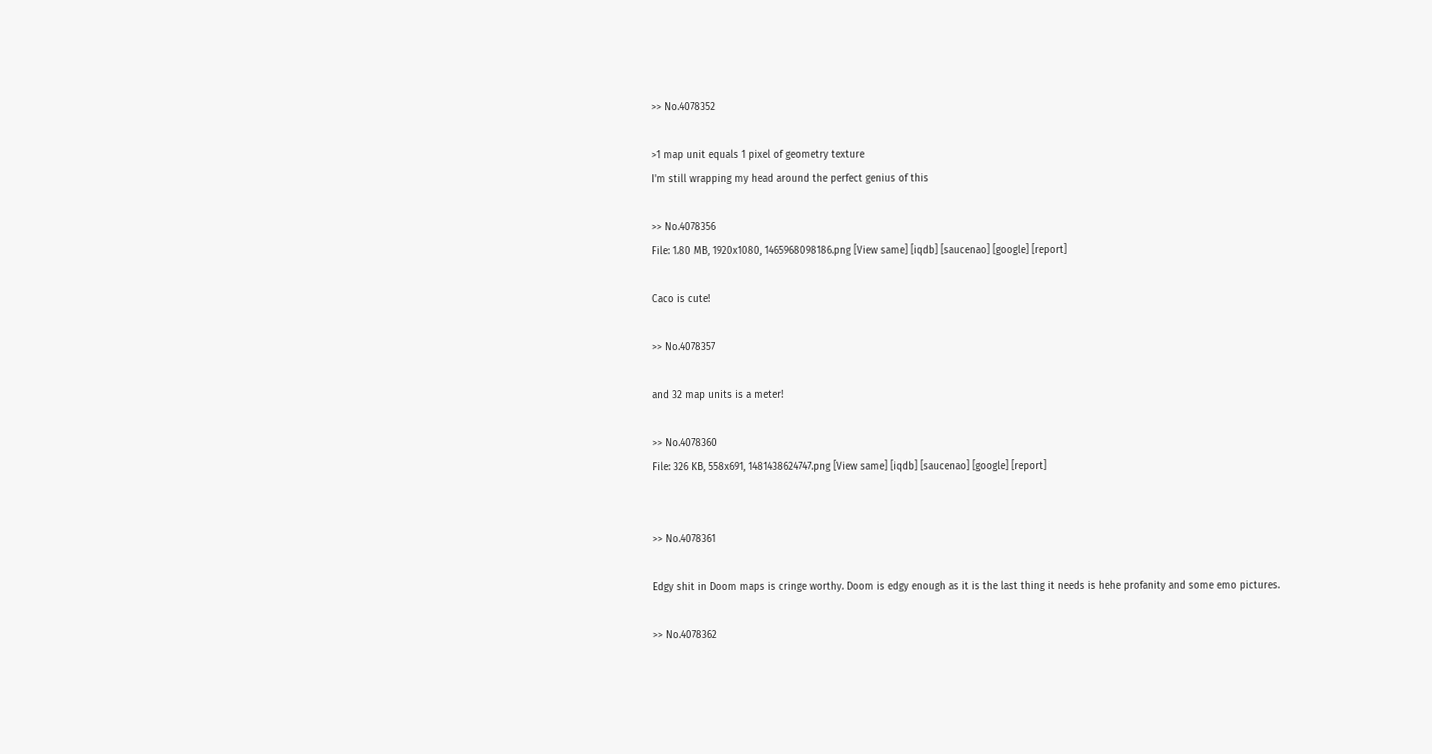>> No.4078352

>1 map unit equals 1 pixel of geometry texture
I'm still wrapping my head around the perfect genius of this

>> No.4078356
File: 1.80 MB, 1920x1080, 1465968098186.png [View same] [iqdb] [saucenao] [google] [report]

Caco is cute!

>> No.4078357

and 32 map units is a meter!

>> No.4078360
File: 326 KB, 558x691, 1481438624747.png [View same] [iqdb] [saucenao] [google] [report]


>> No.4078361

Edgy shit in Doom maps is cringe worthy. Doom is edgy enough as it is the last thing it needs is hehe profanity and some emo pictures.

>> No.4078362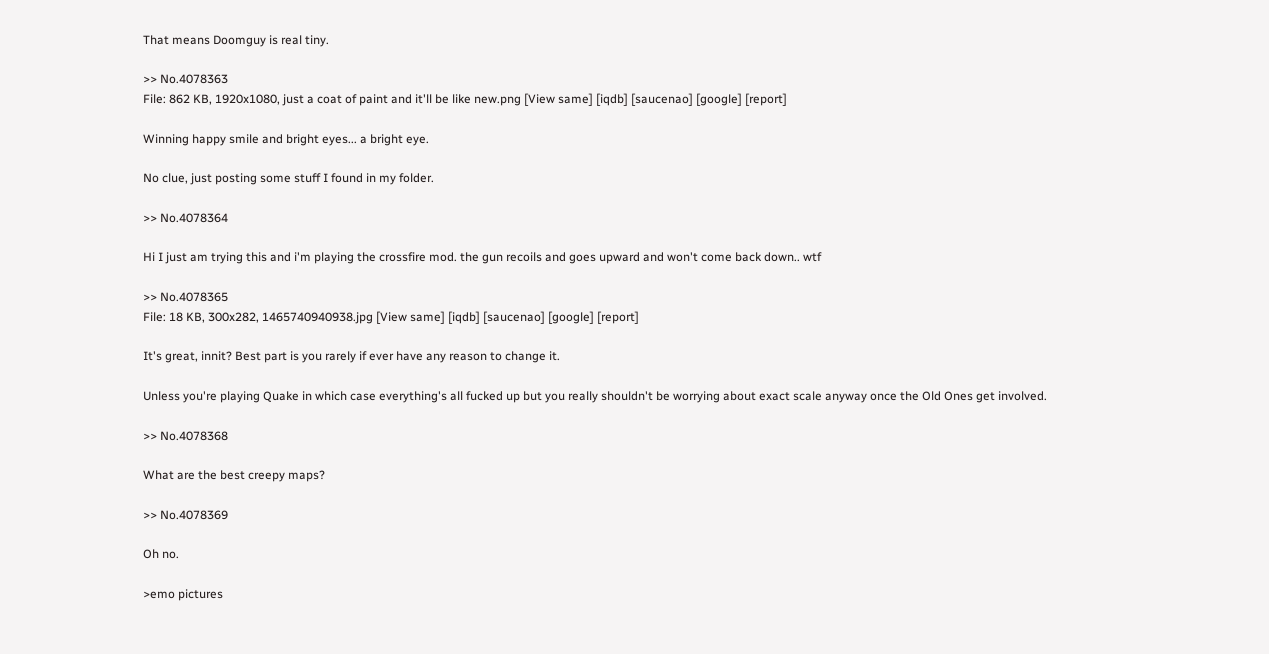That means Doomguy is real tiny.

>> No.4078363
File: 862 KB, 1920x1080, just a coat of paint and it'll be like new.png [View same] [iqdb] [saucenao] [google] [report]

Winning happy smile and bright eyes... a bright eye.

No clue, just posting some stuff I found in my folder.

>> No.4078364

Hi I just am trying this and i'm playing the crossfire mod. the gun recoils and goes upward and won't come back down.. wtf

>> No.4078365
File: 18 KB, 300x282, 1465740940938.jpg [View same] [iqdb] [saucenao] [google] [report]

It's great, innit? Best part is you rarely if ever have any reason to change it.

Unless you're playing Quake in which case everything's all fucked up but you really shouldn't be worrying about exact scale anyway once the Old Ones get involved.

>> No.4078368

What are the best creepy maps?

>> No.4078369

Oh no.

>emo pictures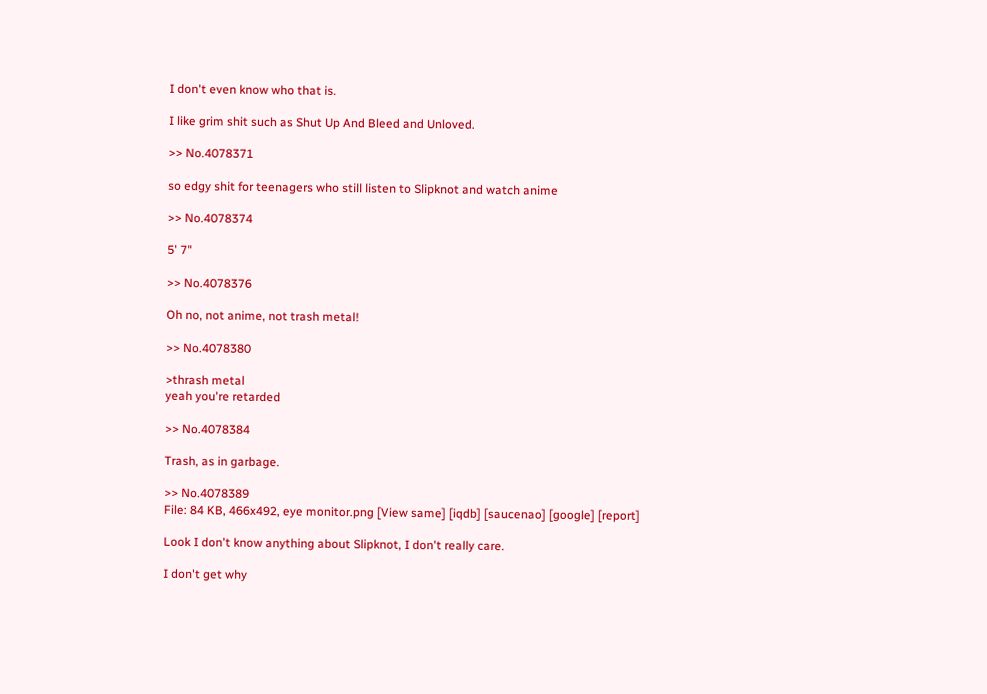I don't even know who that is.

I like grim shit such as Shut Up And Bleed and Unloved.

>> No.4078371

so edgy shit for teenagers who still listen to Slipknot and watch anime

>> No.4078374

5' 7"

>> No.4078376

Oh no, not anime, not trash metal!

>> No.4078380

>thrash metal
yeah you're retarded

>> No.4078384

Trash, as in garbage.

>> No.4078389
File: 84 KB, 466x492, eye monitor.png [View same] [iqdb] [saucenao] [google] [report]

Look I don't know anything about Slipknot, I don't really care.

I don't get why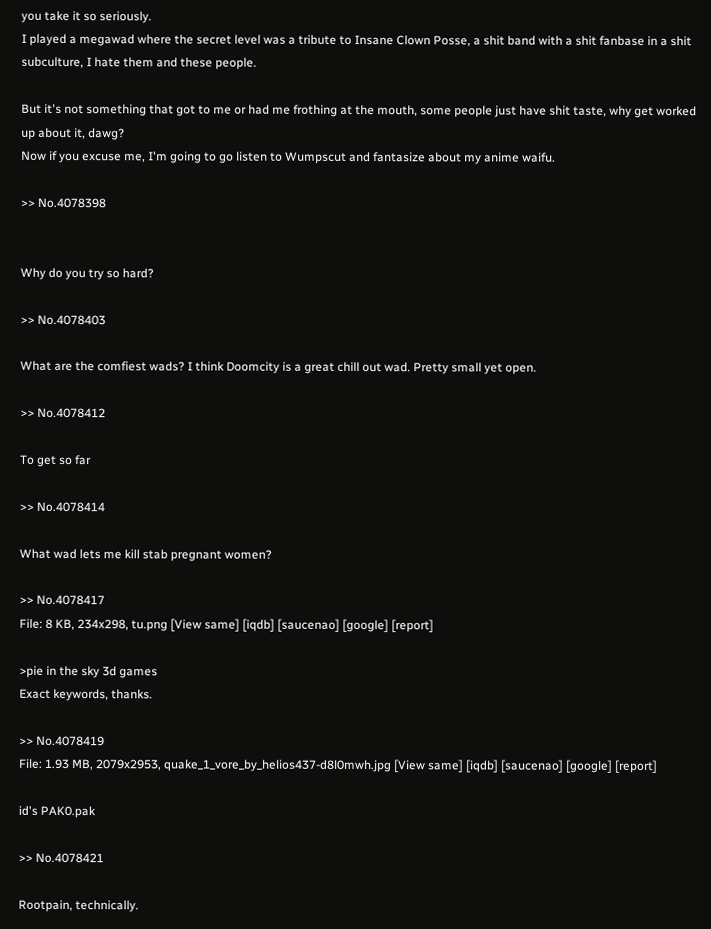you take it so seriously.
I played a megawad where the secret level was a tribute to Insane Clown Posse, a shit band with a shit fanbase in a shit subculture, I hate them and these people.

But it's not something that got to me or had me frothing at the mouth, some people just have shit taste, why get worked up about it, dawg?
Now if you excuse me, I'm going to go listen to Wumpscut and fantasize about my anime waifu.

>> No.4078398


Why do you try so hard?

>> No.4078403

What are the comfiest wads? I think Doomcity is a great chill out wad. Pretty small yet open.

>> No.4078412

To get so far

>> No.4078414

What wad lets me kill stab pregnant women?

>> No.4078417
File: 8 KB, 234x298, tu.png [View same] [iqdb] [saucenao] [google] [report]

>pie in the sky 3d games
Exact keywords, thanks.

>> No.4078419
File: 1.93 MB, 2079x2953, quake_1_vore_by_helios437-d8l0mwh.jpg [View same] [iqdb] [saucenao] [google] [report]

id's PAK0.pak

>> No.4078421

Rootpain, technically.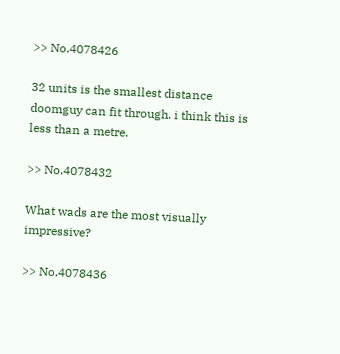>> No.4078426

32 units is the smallest distance doomguy can fit through. i think this is less than a metre.

>> No.4078432

What wads are the most visually impressive?

>> No.4078436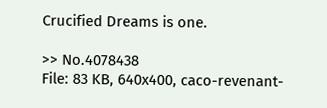Crucified Dreams is one.

>> No.4078438
File: 83 KB, 640x400, caco-revenant-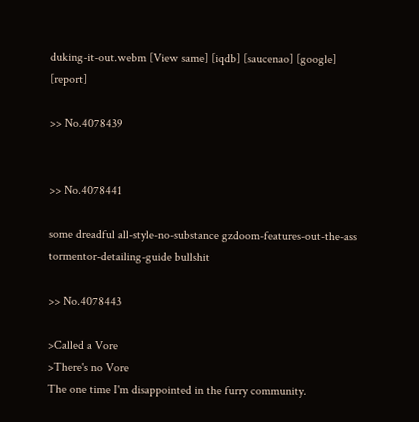duking-it-out.webm [View same] [iqdb] [saucenao] [google] [report]

>> No.4078439


>> No.4078441

some dreadful all-style-no-substance gzdoom-features-out-the-ass tormentor-detailing-guide bullshit

>> No.4078443

>Called a Vore
>There's no Vore
The one time I'm disappointed in the furry community.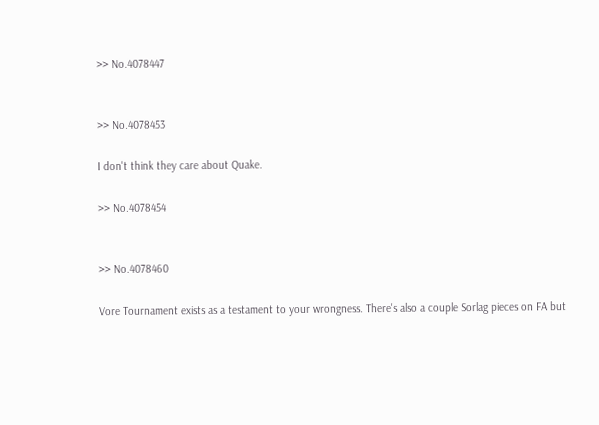>> No.4078447


>> No.4078453

I don't think they care about Quake.

>> No.4078454


>> No.4078460

Vore Tournament exists as a testament to your wrongness. There's also a couple Sorlag pieces on FA but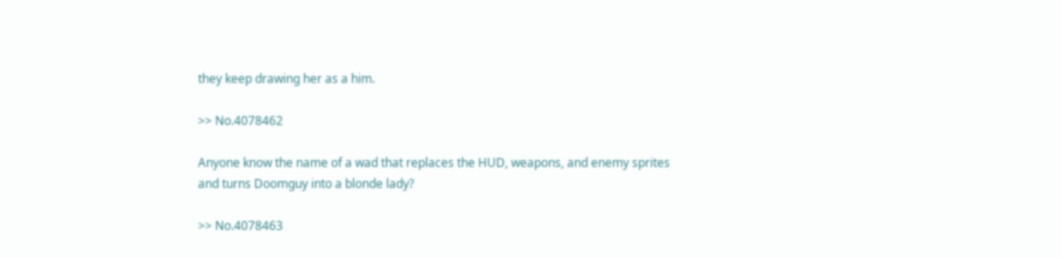they keep drawing her as a him.

>> No.4078462

Anyone know the name of a wad that replaces the HUD, weapons, and enemy sprites and turns Doomguy into a blonde lady?

>> No.4078463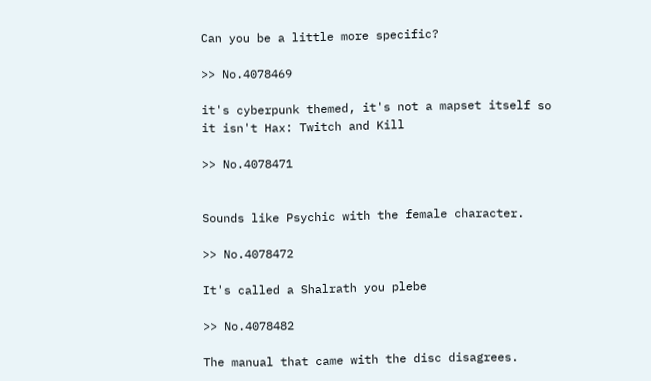Can you be a little more specific?

>> No.4078469

it's cyberpunk themed, it's not a mapset itself so it isn't Hax: Twitch and Kill

>> No.4078471


Sounds like Psychic with the female character.

>> No.4078472

It's called a Shalrath you plebe

>> No.4078482

The manual that came with the disc disagrees.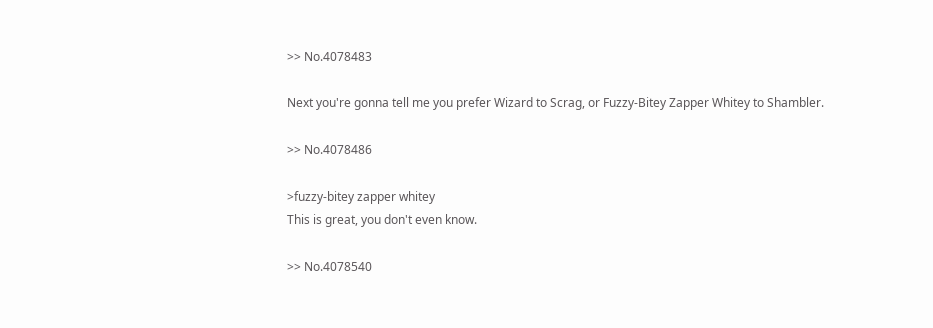>> No.4078483

Next you're gonna tell me you prefer Wizard to Scrag, or Fuzzy-Bitey Zapper Whitey to Shambler.

>> No.4078486

>fuzzy-bitey zapper whitey
This is great, you don't even know.

>> No.4078540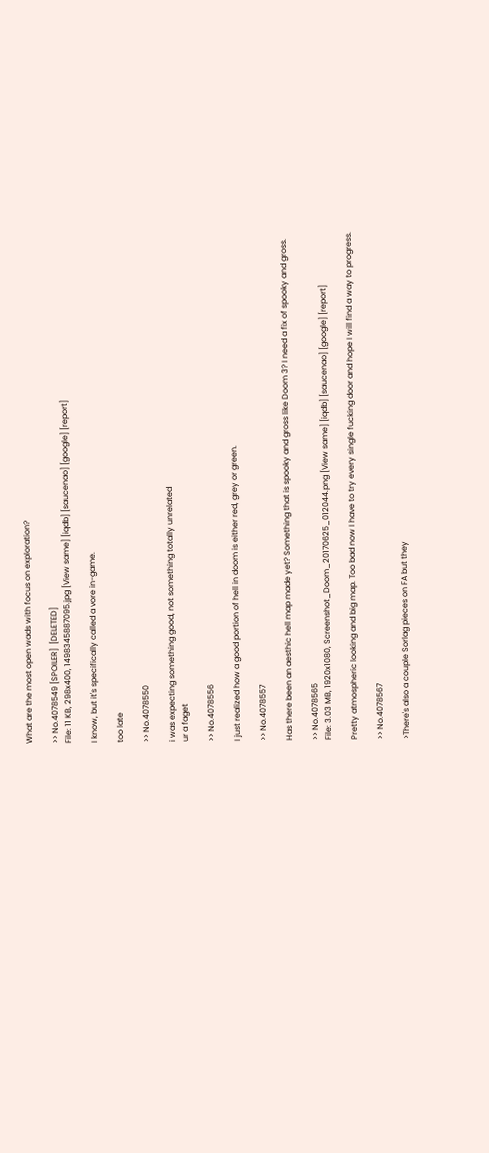What are the most open wads with focus on exploration?

>> No.4078549 [SPOILER]  [DELETED]
File: 11 KB, 298x400, 1498345887095.jpg [View same] [iqdb] [saucenao] [google] [report]

I know, but it's specifically called a vore in-game.

too late

>> No.4078550

i was expecting something good, not something totally unrelated
ur a faget

>> No.4078556

I just realized how a good portion of hell in doom is either red, grey or green.

>> No.4078557

Has there been an aesthic hell map made yet? Something that is spooky and gross like Doom 3? I need a fix of spooky and gross.

>> No.4078565
File: 3.03 MB, 1920x1080, Screenshot_Doom_20170625_012044.png [View same] [iqdb] [saucenao] [google] [report]

Pretty atmospheric looking and big map. Too bad now I have to try every single fucking door and hope I will find a way to progress.

>> No.4078567

>There's also a couple Sorlag pieces on FA but they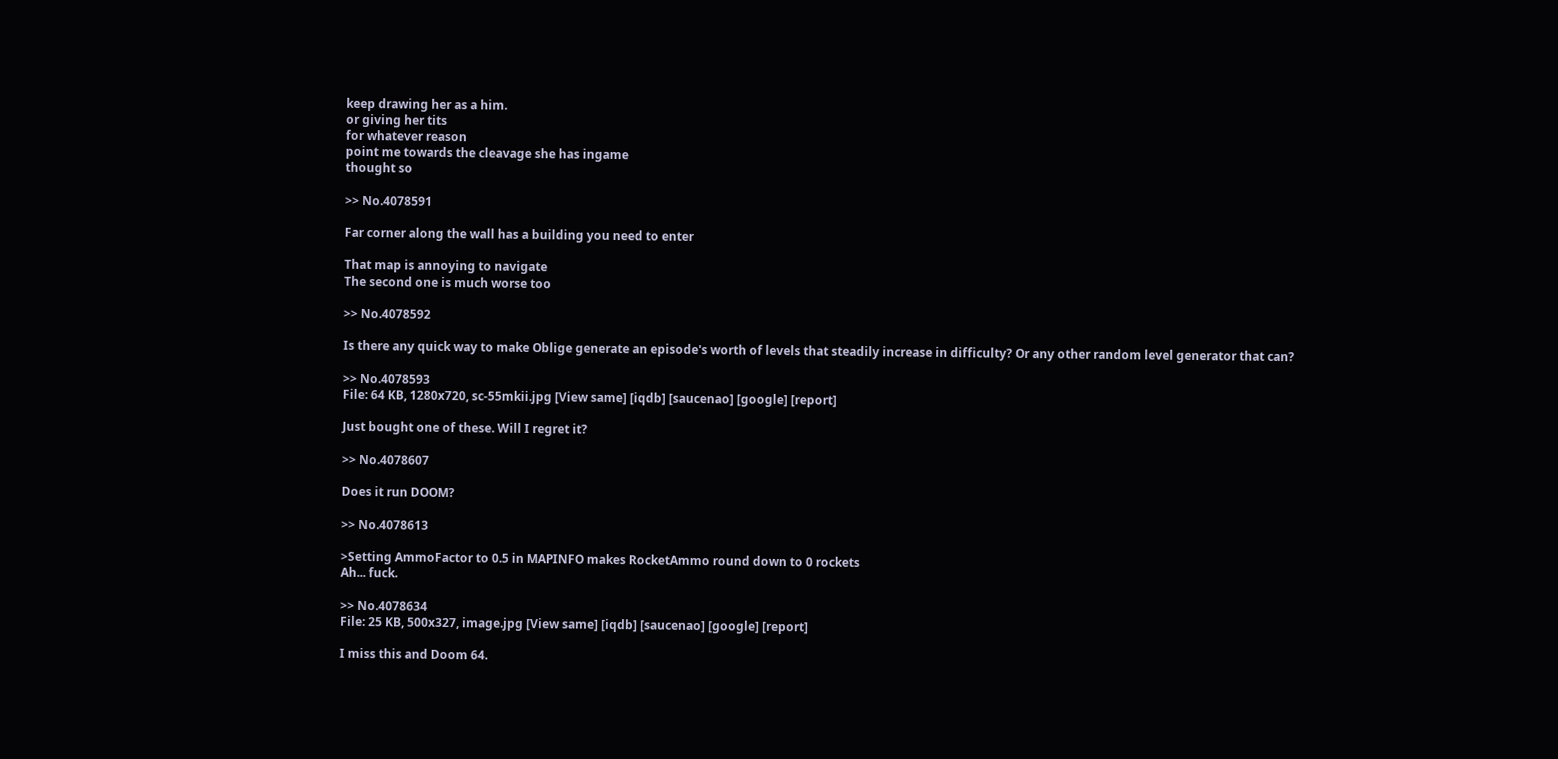keep drawing her as a him.
or giving her tits
for whatever reason
point me towards the cleavage she has ingame
thought so

>> No.4078591

Far corner along the wall has a building you need to enter

That map is annoying to navigate
The second one is much worse too

>> No.4078592

Is there any quick way to make Oblige generate an episode's worth of levels that steadily increase in difficulty? Or any other random level generator that can?

>> No.4078593
File: 64 KB, 1280x720, sc-55mkii.jpg [View same] [iqdb] [saucenao] [google] [report]

Just bought one of these. Will I regret it?

>> No.4078607

Does it run DOOM?

>> No.4078613

>Setting AmmoFactor to 0.5 in MAPINFO makes RocketAmmo round down to 0 rockets
Ah... fuck.

>> No.4078634
File: 25 KB, 500x327, image.jpg [View same] [iqdb] [saucenao] [google] [report]

I miss this and Doom 64.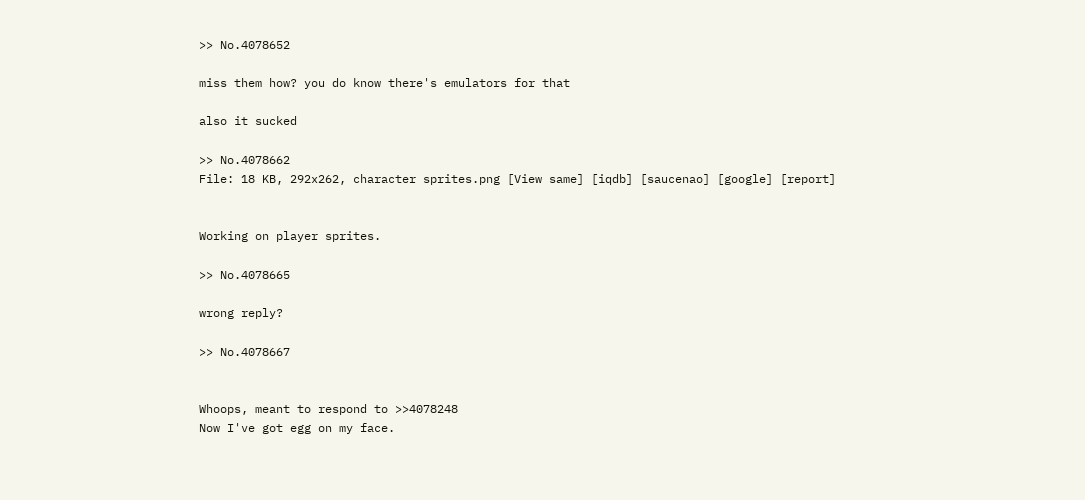>> No.4078652

miss them how? you do know there's emulators for that

also it sucked

>> No.4078662
File: 18 KB, 292x262, character sprites.png [View same] [iqdb] [saucenao] [google] [report]


Working on player sprites.

>> No.4078665

wrong reply?

>> No.4078667


Whoops, meant to respond to >>4078248
Now I've got egg on my face.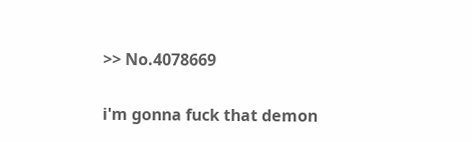>> No.4078669

i'm gonna fuck that demon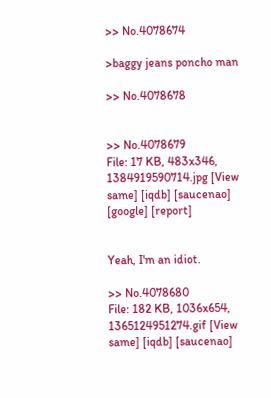>> No.4078674

>baggy jeans poncho man

>> No.4078678


>> No.4078679
File: 17 KB, 483x346, 1384919590714.jpg [View same] [iqdb] [saucenao] [google] [report]


Yeah, I'm an idiot.

>> No.4078680
File: 182 KB, 1036x654, 1365124951274.gif [View same] [iqdb] [saucenao]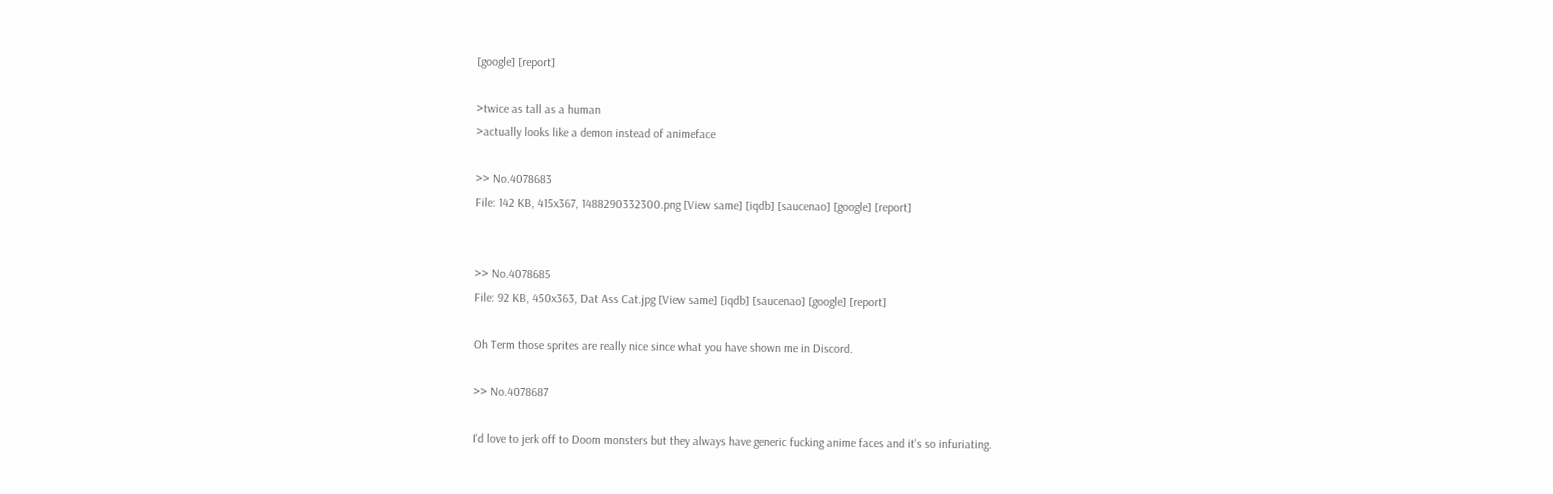[google] [report]

>twice as tall as a human
>actually looks like a demon instead of animeface

>> No.4078683
File: 142 KB, 415x367, 1488290332300.png [View same] [iqdb] [saucenao] [google] [report]


>> No.4078685
File: 92 KB, 450x363, Dat Ass Cat.jpg [View same] [iqdb] [saucenao] [google] [report]

Oh Term those sprites are really nice since what you have shown me in Discord.

>> No.4078687

I'd love to jerk off to Doom monsters but they always have generic fucking anime faces and it's so infuriating.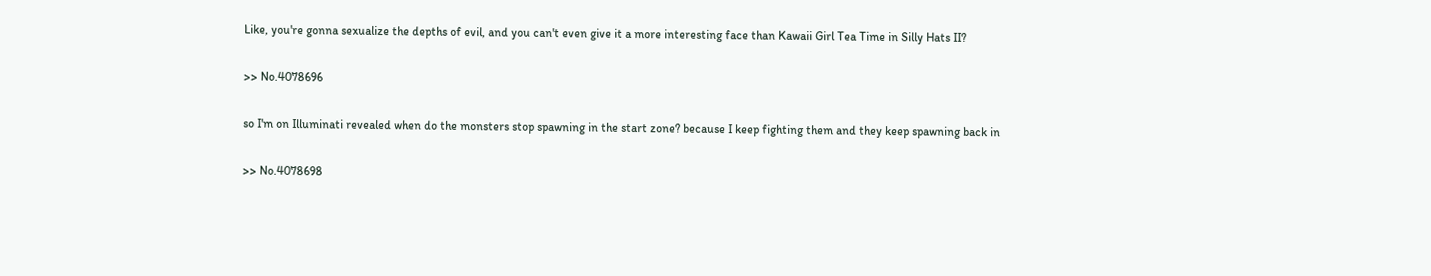Like, you're gonna sexualize the depths of evil, and you can't even give it a more interesting face than Kawaii Girl Tea Time in Silly Hats II?

>> No.4078696

so I'm on Illuminati revealed when do the monsters stop spawning in the start zone? because I keep fighting them and they keep spawning back in

>> No.4078698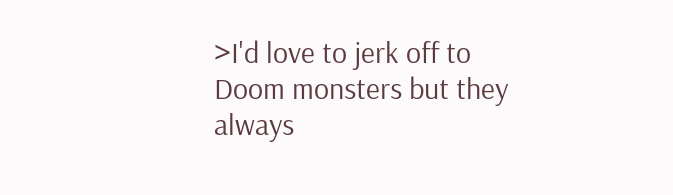>I'd love to jerk off to Doom monsters but they always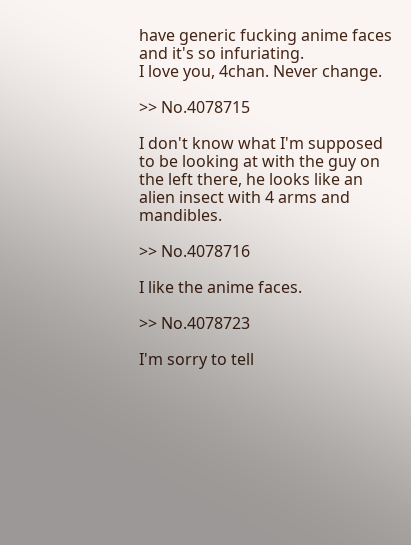have generic fucking anime faces and it's so infuriating.
I love you, 4chan. Never change.

>> No.4078715

I don't know what I'm supposed to be looking at with the guy on the left there, he looks like an alien insect with 4 arms and mandibles.

>> No.4078716

I like the anime faces.

>> No.4078723

I'm sorry to tell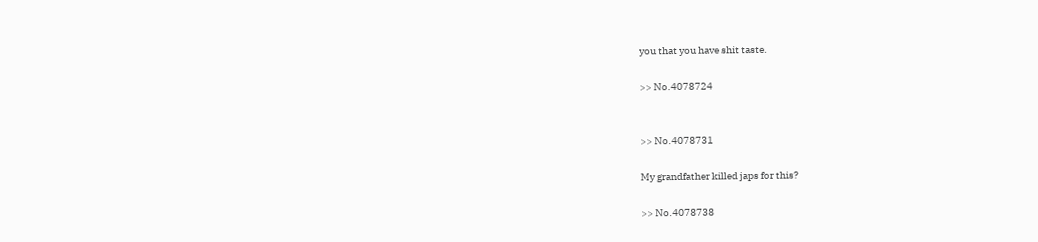you that you have shit taste.

>> No.4078724


>> No.4078731

My grandfather killed japs for this?

>> No.4078738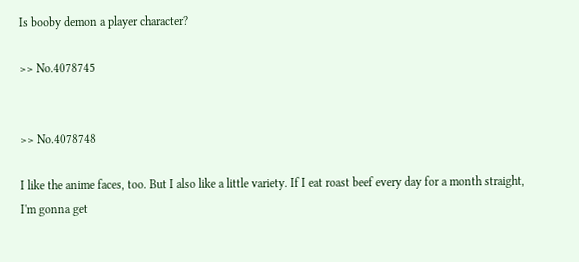Is booby demon a player character?

>> No.4078745


>> No.4078748

I like the anime faces, too. But I also like a little variety. If I eat roast beef every day for a month straight, I'm gonna get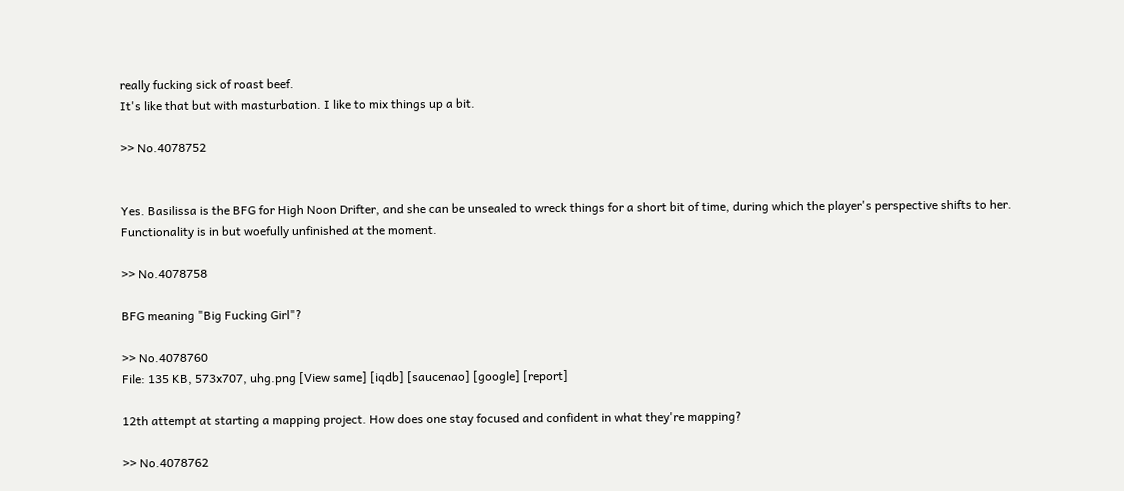really fucking sick of roast beef.
It's like that but with masturbation. I like to mix things up a bit.

>> No.4078752


Yes. Basilissa is the BFG for High Noon Drifter, and she can be unsealed to wreck things for a short bit of time, during which the player's perspective shifts to her.
Functionality is in but woefully unfinished at the moment.

>> No.4078758

BFG meaning "Big Fucking Girl"?

>> No.4078760
File: 135 KB, 573x707, uhg.png [View same] [iqdb] [saucenao] [google] [report]

12th attempt at starting a mapping project. How does one stay focused and confident in what they're mapping?

>> No.4078762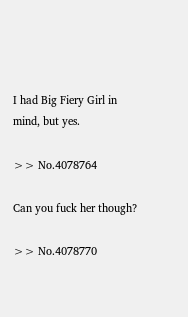I had Big Fiery Girl in mind, but yes.

>> No.4078764

Can you fuck her though?

>> No.4078770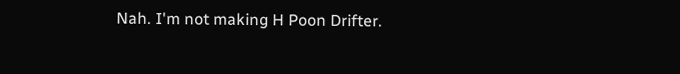Nah. I'm not making H Poon Drifter.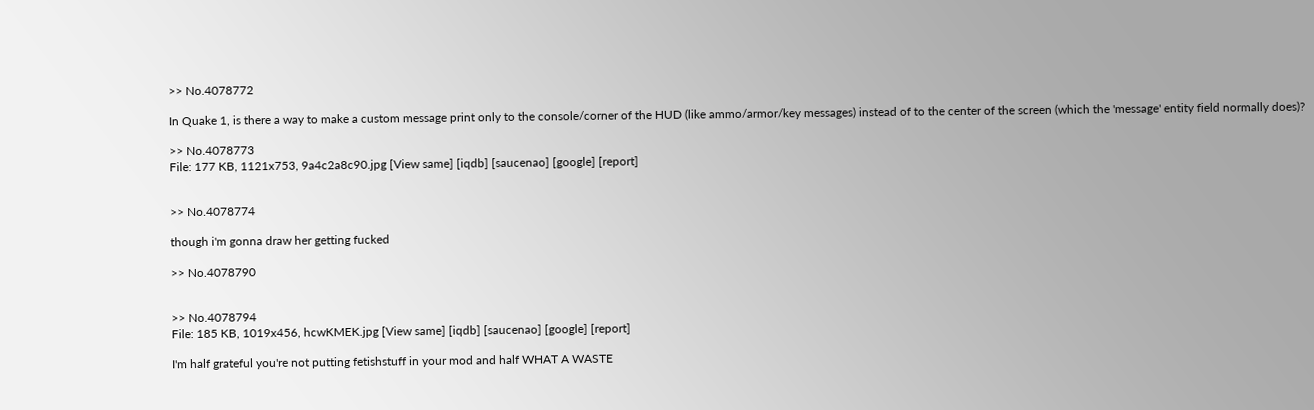>> No.4078772

In Quake 1, is there a way to make a custom message print only to the console/corner of the HUD (like ammo/armor/key messages) instead of to the center of the screen (which the 'message' entity field normally does)?

>> No.4078773
File: 177 KB, 1121x753, 9a4c2a8c90.jpg [View same] [iqdb] [saucenao] [google] [report]


>> No.4078774

though i'm gonna draw her getting fucked

>> No.4078790


>> No.4078794
File: 185 KB, 1019x456, hcwKMEK.jpg [View same] [iqdb] [saucenao] [google] [report]

I'm half grateful you're not putting fetishstuff in your mod and half WHAT A WASTE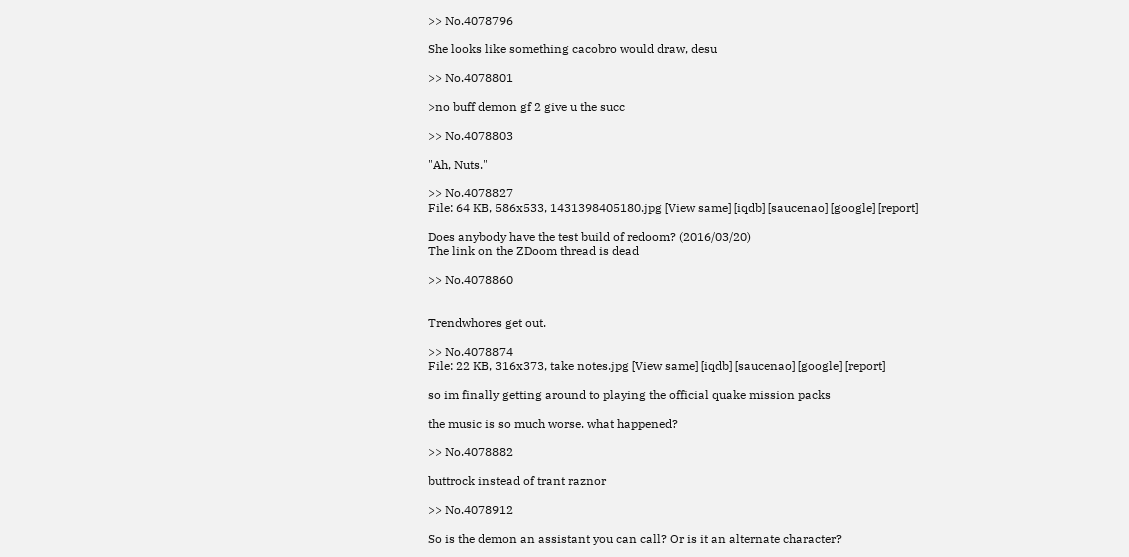>> No.4078796

She looks like something cacobro would draw, desu

>> No.4078801

>no buff demon gf 2 give u the succ

>> No.4078803

"Ah, Nuts."

>> No.4078827
File: 64 KB, 586x533, 1431398405180.jpg [View same] [iqdb] [saucenao] [google] [report]

Does anybody have the test build of redoom? (2016/03/20)
The link on the ZDoom thread is dead

>> No.4078860


Trendwhores get out.

>> No.4078874
File: 22 KB, 316x373, take notes.jpg [View same] [iqdb] [saucenao] [google] [report]

so im finally getting around to playing the official quake mission packs

the music is so much worse. what happened?

>> No.4078882

buttrock instead of trant raznor

>> No.4078912

So is the demon an assistant you can call? Or is it an alternate character?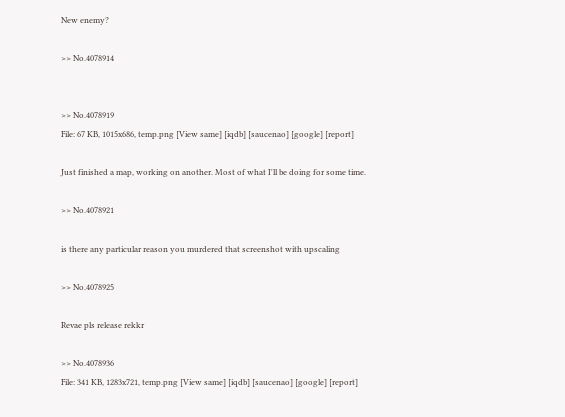New enemy?

>> No.4078914


>> No.4078919
File: 67 KB, 1015x686, temp.png [View same] [iqdb] [saucenao] [google] [report]

Just finished a map, working on another. Most of what I'll be doing for some time.

>> No.4078921

is there any particular reason you murdered that screenshot with upscaling

>> No.4078925

Revae pls release rekkr

>> No.4078936
File: 341 KB, 1283x721, temp.png [View same] [iqdb] [saucenao] [google] [report]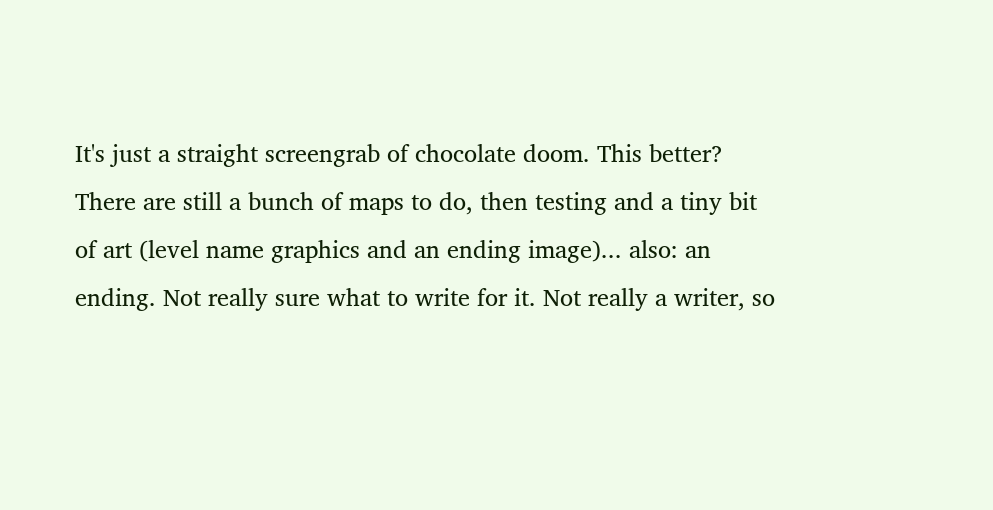It's just a straight screengrab of chocolate doom. This better?
There are still a bunch of maps to do, then testing and a tiny bit of art (level name graphics and an ending image)... also: an ending. Not really sure what to write for it. Not really a writer, so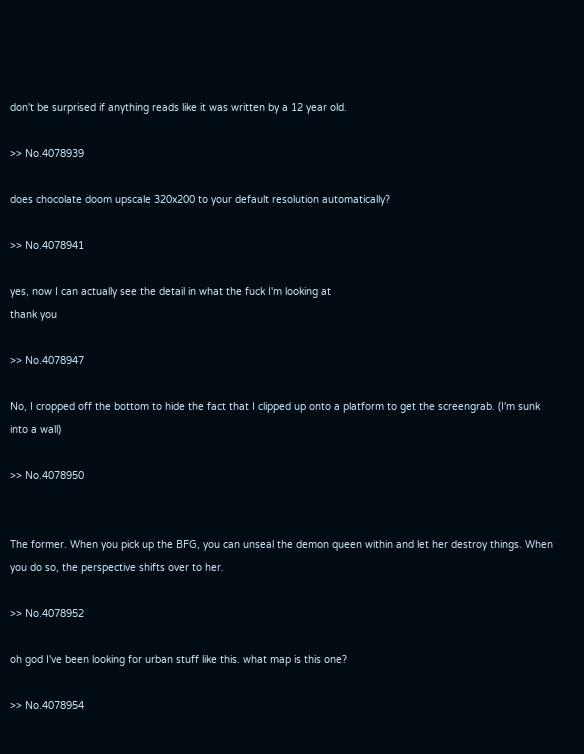don't be surprised if anything reads like it was written by a 12 year old.

>> No.4078939

does chocolate doom upscale 320x200 to your default resolution automatically?

>> No.4078941

yes, now I can actually see the detail in what the fuck I'm looking at
thank you

>> No.4078947

No, I cropped off the bottom to hide the fact that I clipped up onto a platform to get the screengrab. (I'm sunk into a wall)

>> No.4078950


The former. When you pick up the BFG, you can unseal the demon queen within and let her destroy things. When you do so, the perspective shifts over to her.

>> No.4078952

oh god I've been looking for urban stuff like this. what map is this one?

>> No.4078954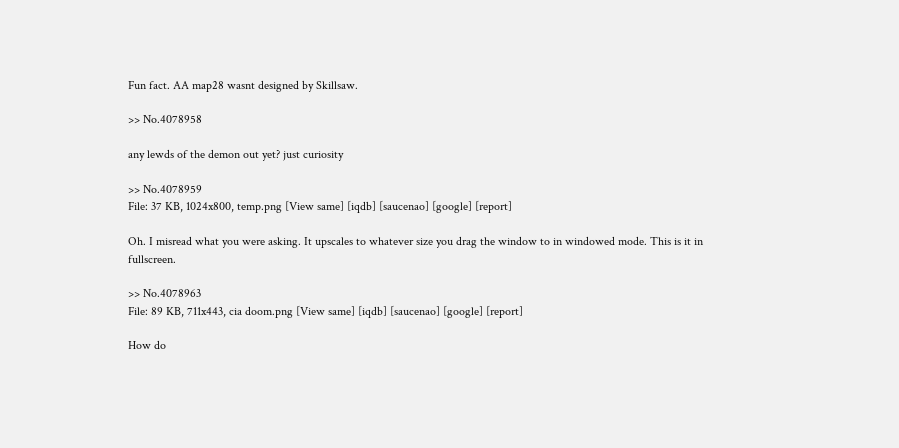Fun fact. AA map28 wasnt designed by Skillsaw.

>> No.4078958

any lewds of the demon out yet? just curiosity

>> No.4078959
File: 37 KB, 1024x800, temp.png [View same] [iqdb] [saucenao] [google] [report]

Oh. I misread what you were asking. It upscales to whatever size you drag the window to in windowed mode. This is it in fullscreen.

>> No.4078963
File: 89 KB, 711x443, cia doom.png [View same] [iqdb] [saucenao] [google] [report]

How do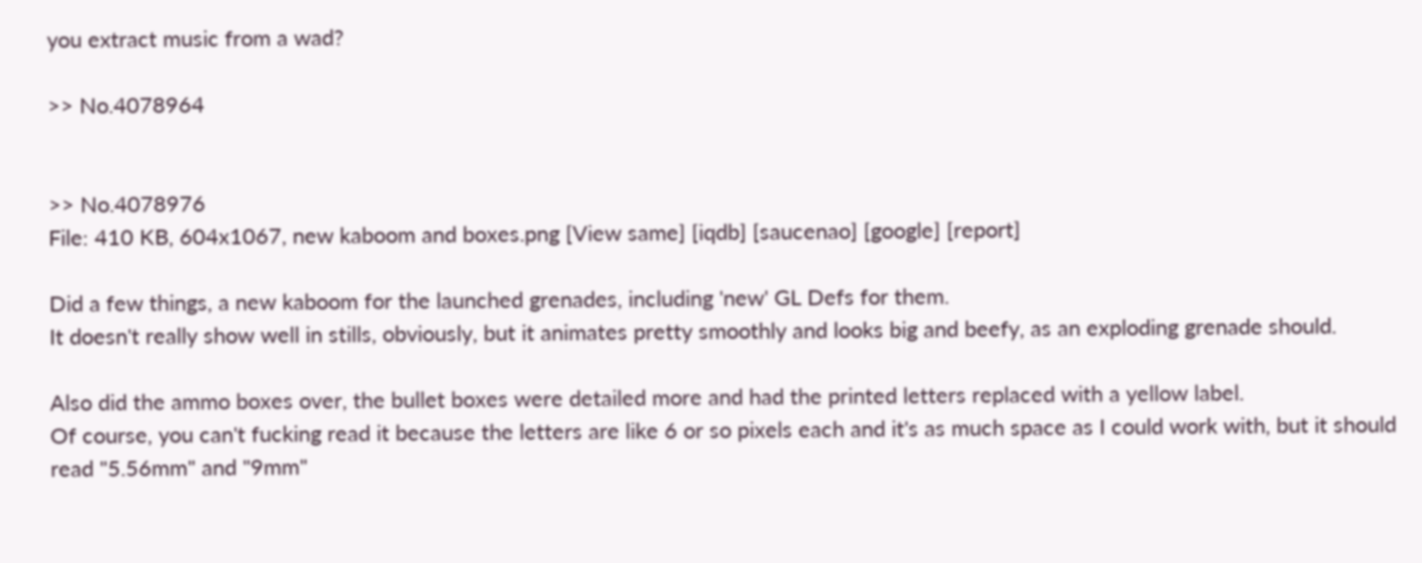you extract music from a wad?

>> No.4078964


>> No.4078976
File: 410 KB, 604x1067, new kaboom and boxes.png [View same] [iqdb] [saucenao] [google] [report]

Did a few things, a new kaboom for the launched grenades, including 'new' GL Defs for them.
It doesn't really show well in stills, obviously, but it animates pretty smoothly and looks big and beefy, as an exploding grenade should.

Also did the ammo boxes over, the bullet boxes were detailed more and had the printed letters replaced with a yellow label.
Of course, you can't fucking read it because the letters are like 6 or so pixels each and it's as much space as I could work with, but it should read "5.56mm" and "9mm"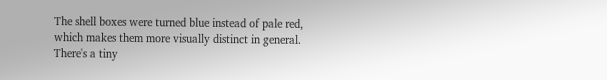The shell boxes were turned blue instead of pale red, which makes them more visually distinct in general. There's a tiny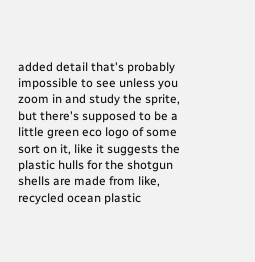added detail that's probably impossible to see unless you zoom in and study the sprite, but there's supposed to be a little green eco logo of some sort on it, like it suggests the plastic hulls for the shotgun shells are made from like, recycled ocean plastic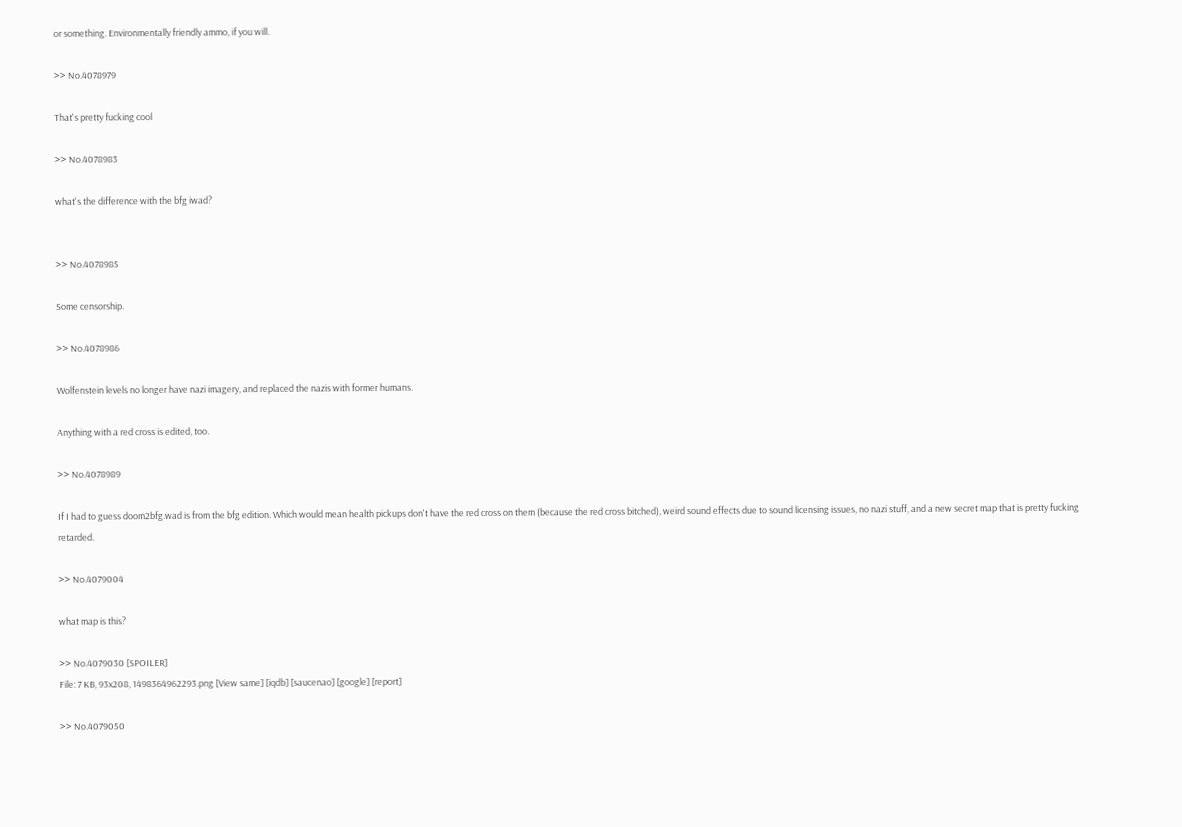or something. Environmentally friendly ammo, if you will.

>> No.4078979

That's pretty fucking cool

>> No.4078983

what's the difference with the bfg iwad?


>> No.4078985

Some censorship.

>> No.4078986

Wolfenstein levels no longer have nazi imagery, and replaced the nazis with former humans.

Anything with a red cross is edited, too.

>> No.4078989

If I had to guess doom2bfg.wad is from the bfg edition. Which would mean health pickups don't have the red cross on them (because the red cross bitched), weird sound effects due to sound licensing issues, no nazi stuff, and a new secret map that is pretty fucking retarded.

>> No.4079004

what map is this?

>> No.4079030 [SPOILER]
File: 7 KB, 93x208, 1498364962293.png [View same] [iqdb] [saucenao] [google] [report]

>> No.4079050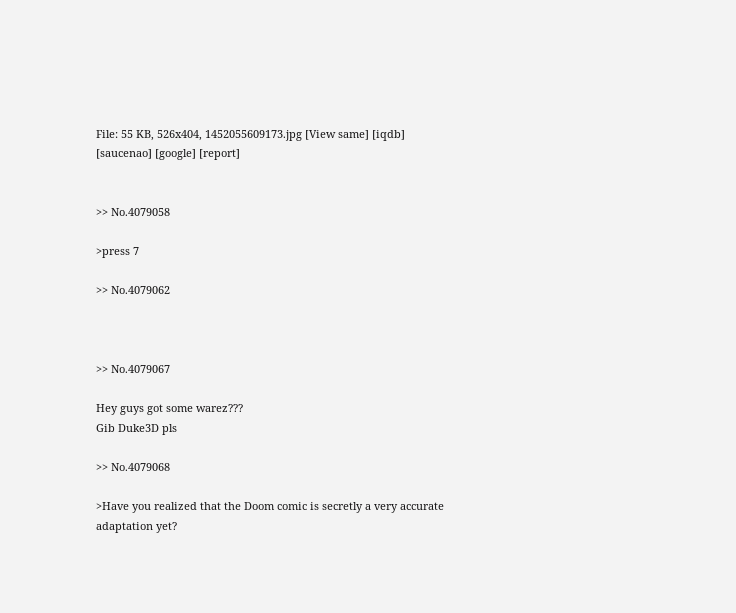File: 55 KB, 526x404, 1452055609173.jpg [View same] [iqdb] [saucenao] [google] [report]


>> No.4079058

>press 7

>> No.4079062



>> No.4079067

Hey guys got some warez???
Gib Duke3D pls

>> No.4079068

>Have you realized that the Doom comic is secretly a very accurate adaptation yet?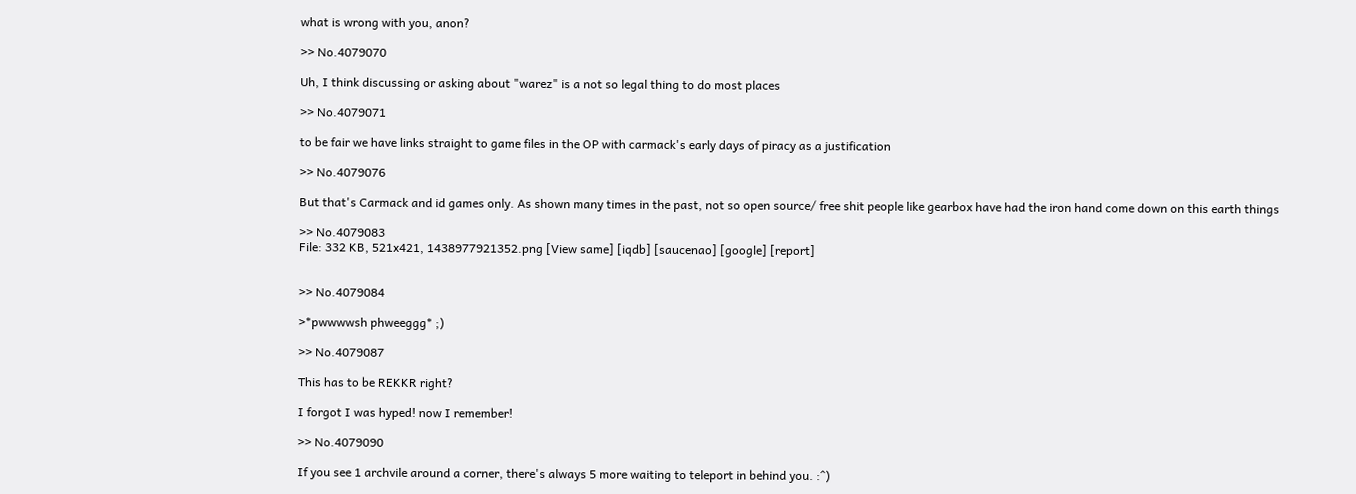what is wrong with you, anon?

>> No.4079070

Uh, I think discussing or asking about "warez" is a not so legal thing to do most places

>> No.4079071

to be fair we have links straight to game files in the OP with carmack's early days of piracy as a justification

>> No.4079076

But that's Carmack and id games only. As shown many times in the past, not so open source/ free shit people like gearbox have had the iron hand come down on this earth things

>> No.4079083
File: 332 KB, 521x421, 1438977921352.png [View same] [iqdb] [saucenao] [google] [report]


>> No.4079084

>*pwwwwsh phweeggg* ;)

>> No.4079087

This has to be REKKR right?

I forgot I was hyped! now I remember!

>> No.4079090

If you see 1 archvile around a corner, there's always 5 more waiting to teleport in behind you. :^)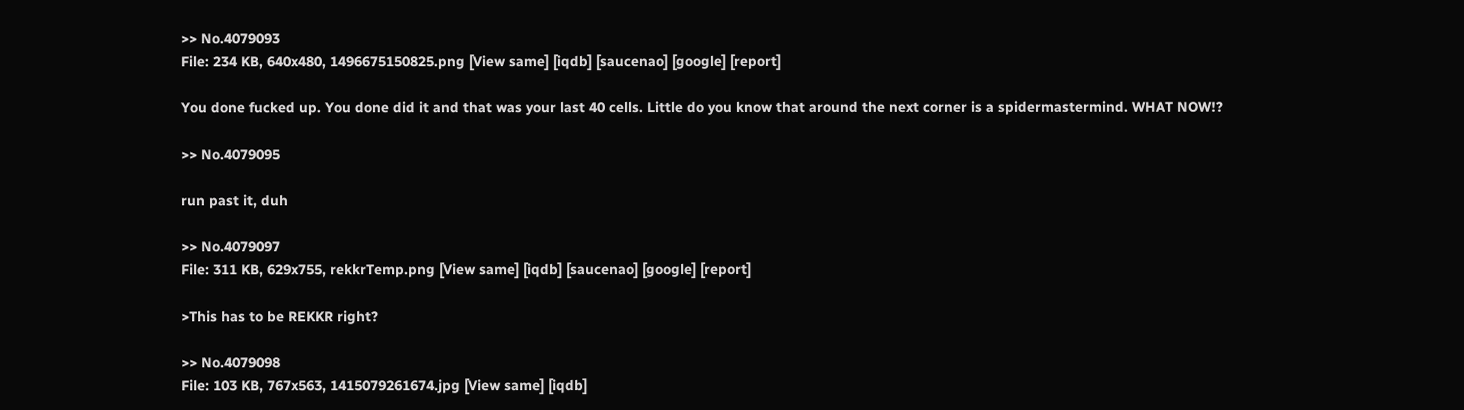>> No.4079093
File: 234 KB, 640x480, 1496675150825.png [View same] [iqdb] [saucenao] [google] [report]

You done fucked up. You done did it and that was your last 40 cells. Little do you know that around the next corner is a spidermastermind. WHAT NOW!?

>> No.4079095

run past it, duh

>> No.4079097
File: 311 KB, 629x755, rekkrTemp.png [View same] [iqdb] [saucenao] [google] [report]

>This has to be REKKR right?

>> No.4079098
File: 103 KB, 767x563, 1415079261674.jpg [View same] [iqdb]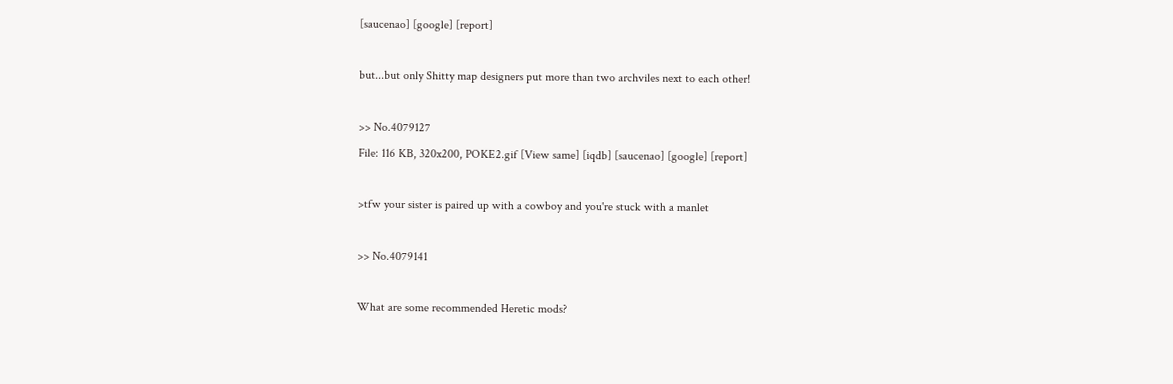[saucenao] [google] [report]

but...but only Shitty map designers put more than two archviles next to each other!

>> No.4079127
File: 116 KB, 320x200, POKE2.gif [View same] [iqdb] [saucenao] [google] [report]

>tfw your sister is paired up with a cowboy and you're stuck with a manlet

>> No.4079141

What are some recommended Heretic mods?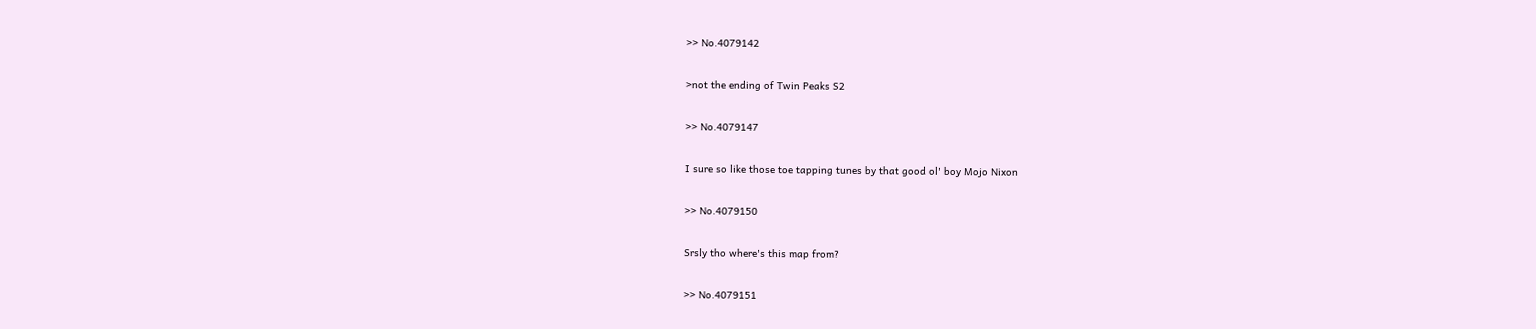>> No.4079142

>not the ending of Twin Peaks S2

>> No.4079147

I sure so like those toe tapping tunes by that good ol' boy Mojo Nixon

>> No.4079150

Srsly tho where's this map from?

>> No.4079151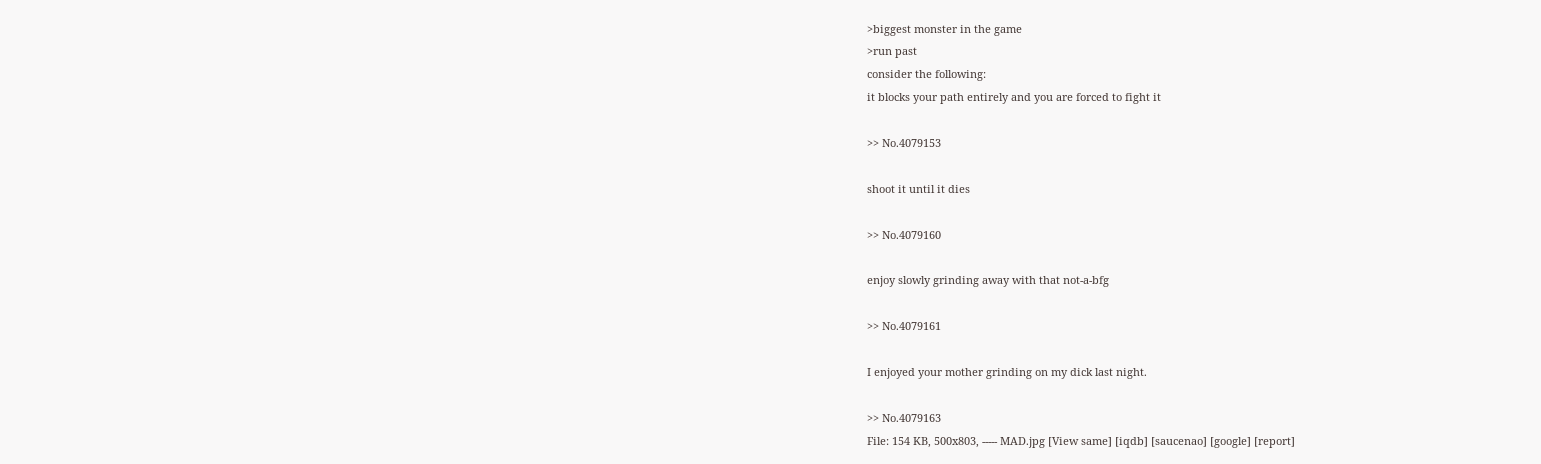>biggest monster in the game
>run past
consider the following:
it blocks your path entirely and you are forced to fight it

>> No.4079153

shoot it until it dies

>> No.4079160

enjoy slowly grinding away with that not-a-bfg

>> No.4079161

I enjoyed your mother grinding on my dick last night.

>> No.4079163
File: 154 KB, 500x803, ----- MAD.jpg [View same] [iqdb] [saucenao] [google] [report]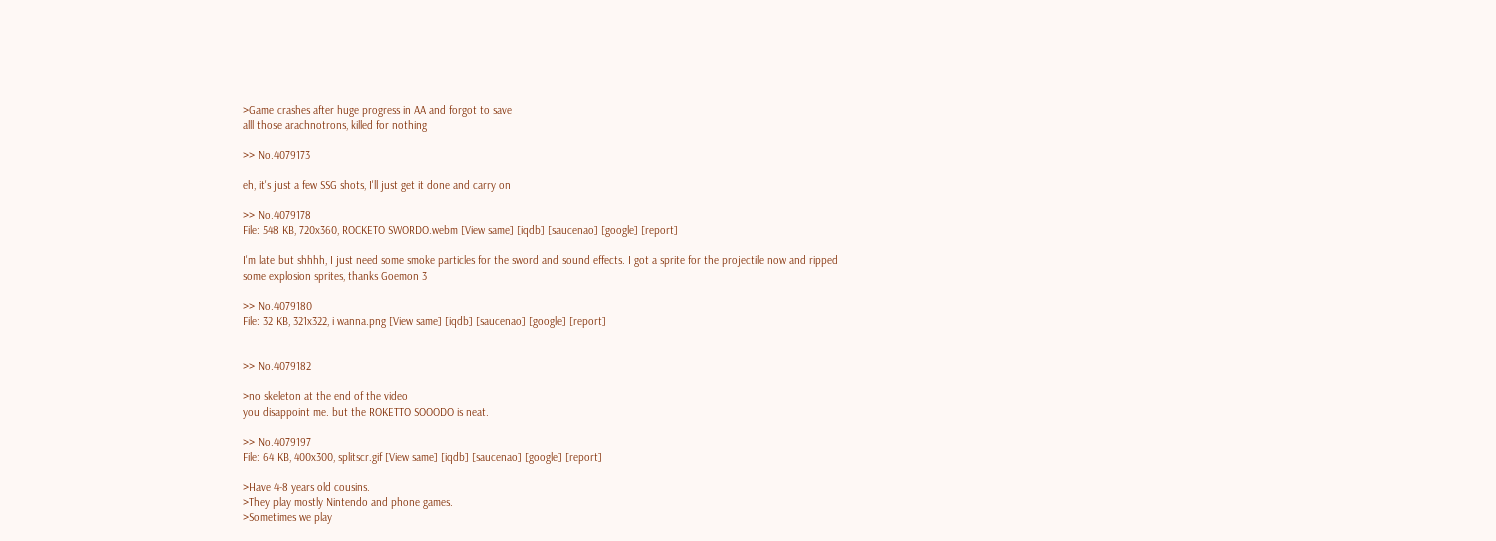>Game crashes after huge progress in AA and forgot to save
alll those arachnotrons, killed for nothing

>> No.4079173

eh, it's just a few SSG shots, I'll just get it done and carry on

>> No.4079178
File: 548 KB, 720x360, ROCKETO SWORDO.webm [View same] [iqdb] [saucenao] [google] [report]

I'm late but shhhh, I just need some smoke particles for the sword and sound effects. I got a sprite for the projectile now and ripped some explosion sprites, thanks Goemon 3

>> No.4079180
File: 32 KB, 321x322, i wanna.png [View same] [iqdb] [saucenao] [google] [report]


>> No.4079182

>no skeleton at the end of the video
you disappoint me. but the ROKETTO SOOODO is neat.

>> No.4079197
File: 64 KB, 400x300, splitscr.gif [View same] [iqdb] [saucenao] [google] [report]

>Have 4-8 years old cousins.
>They play mostly Nintendo and phone games.
>Sometimes we play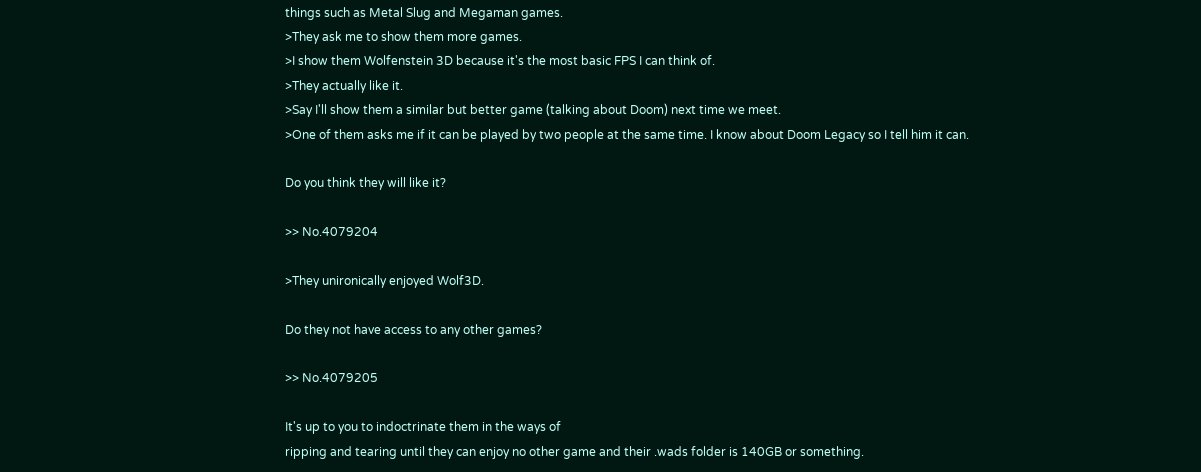things such as Metal Slug and Megaman games.
>They ask me to show them more games.
>I show them Wolfenstein 3D because it's the most basic FPS I can think of.
>They actually like it.
>Say I'll show them a similar but better game (talking about Doom) next time we meet.
>One of them asks me if it can be played by two people at the same time. I know about Doom Legacy so I tell him it can.

Do you think they will like it?

>> No.4079204

>They unironically enjoyed Wolf3D.

Do they not have access to any other games?

>> No.4079205

It's up to you to indoctrinate them in the ways of
ripping and tearing until they can enjoy no other game and their .wads folder is 140GB or something.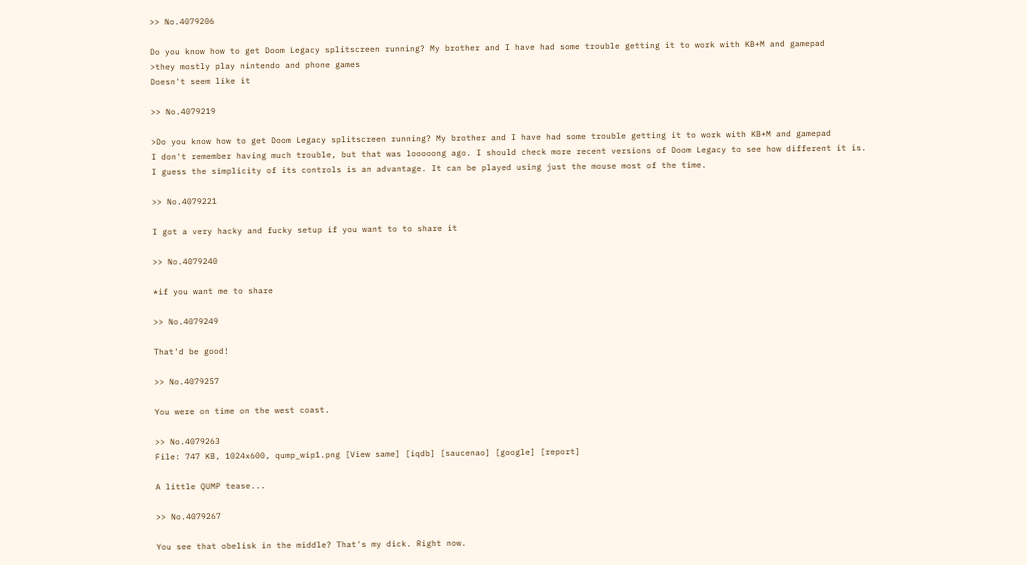>> No.4079206

Do you know how to get Doom Legacy splitscreen running? My brother and I have had some trouble getting it to work with KB+M and gamepad
>they mostly play nintendo and phone games
Doesn't seem like it

>> No.4079219

>Do you know how to get Doom Legacy splitscreen running? My brother and I have had some trouble getting it to work with KB+M and gamepad
I don't remember having much trouble, but that was looooong ago. I should check more recent versions of Doom Legacy to see how different it is.
I guess the simplicity of its controls is an advantage. It can be played using just the mouse most of the time.

>> No.4079221

I got a very hacky and fucky setup if you want to to share it

>> No.4079240

*if you want me to share

>> No.4079249

That'd be good!

>> No.4079257

You were on time on the west coast.

>> No.4079263
File: 747 KB, 1024x600, qump_wip1.png [View same] [iqdb] [saucenao] [google] [report]

A little QUMP tease...

>> No.4079267

You see that obelisk in the middle? That's my dick. Right now.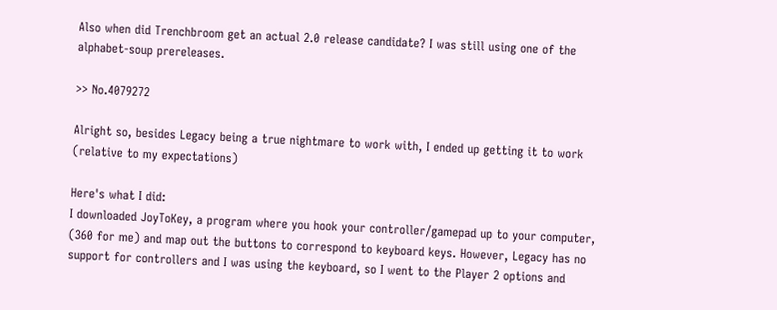Also when did Trenchbroom get an actual 2.0 release candidate? I was still using one of the alphabet-soup prereleases.

>> No.4079272

Alright so, besides Legacy being a true nightmare to work with, I ended up getting it to work (relative to my expectations)

Here's what I did:
I downloaded JoyToKey, a program where you hook your controller/gamepad up to your computer, (360 for me) and map out the buttons to correspond to keyboard keys. However, Legacy has no support for controllers and I was using the keyboard, so I went to the Player 2 options and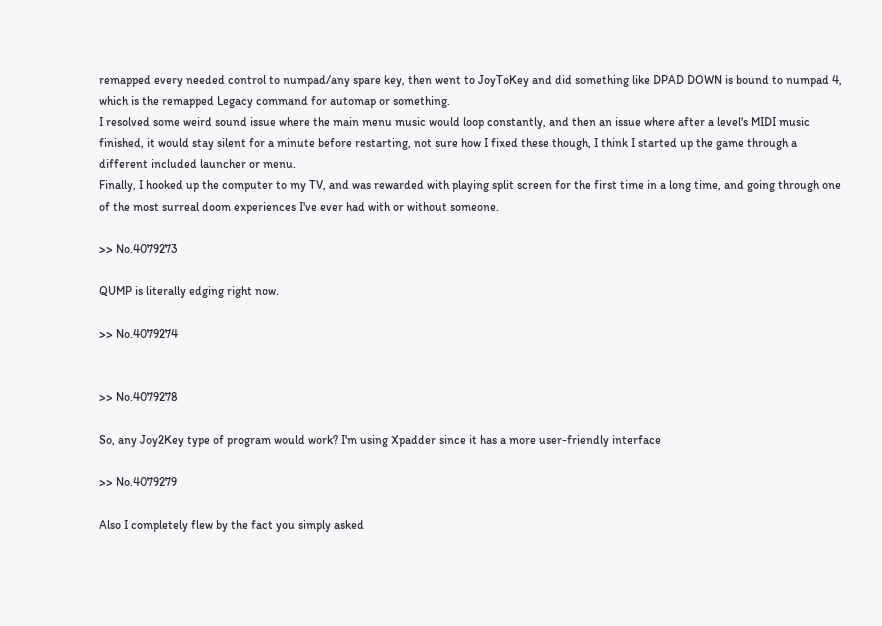remapped every needed control to numpad/any spare key, then went to JoyToKey and did something like DPAD DOWN is bound to numpad 4, which is the remapped Legacy command for automap or something.
I resolved some weird sound issue where the main menu music would loop constantly, and then an issue where after a level's MIDI music finished, it would stay silent for a minute before restarting, not sure how I fixed these though, I think I started up the game through a different included launcher or menu.
Finally, I hooked up the computer to my TV, and was rewarded with playing split screen for the first time in a long time, and going through one of the most surreal doom experiences I've ever had with or without someone.

>> No.4079273

QUMP is literally edging right now.

>> No.4079274


>> No.4079278

So, any Joy2Key type of program would work? I'm using Xpadder since it has a more user-friendly interface

>> No.4079279

Also I completely flew by the fact you simply asked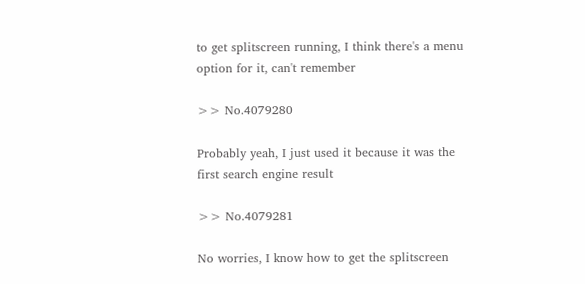to get splitscreen running, I think there's a menu option for it, can't remember

>> No.4079280

Probably yeah, I just used it because it was the first search engine result

>> No.4079281

No worries, I know how to get the splitscreen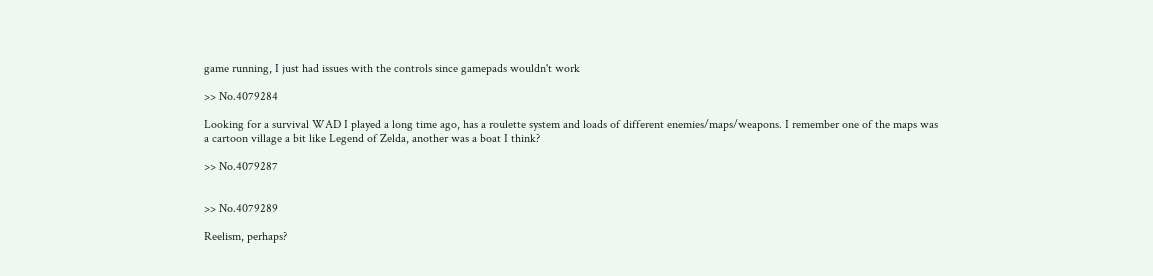game running, I just had issues with the controls since gamepads wouldn't work

>> No.4079284

Looking for a survival WAD I played a long time ago, has a roulette system and loads of different enemies/maps/weapons. I remember one of the maps was a cartoon village a bit like Legend of Zelda, another was a boat I think?

>> No.4079287


>> No.4079289

Reelism, perhaps?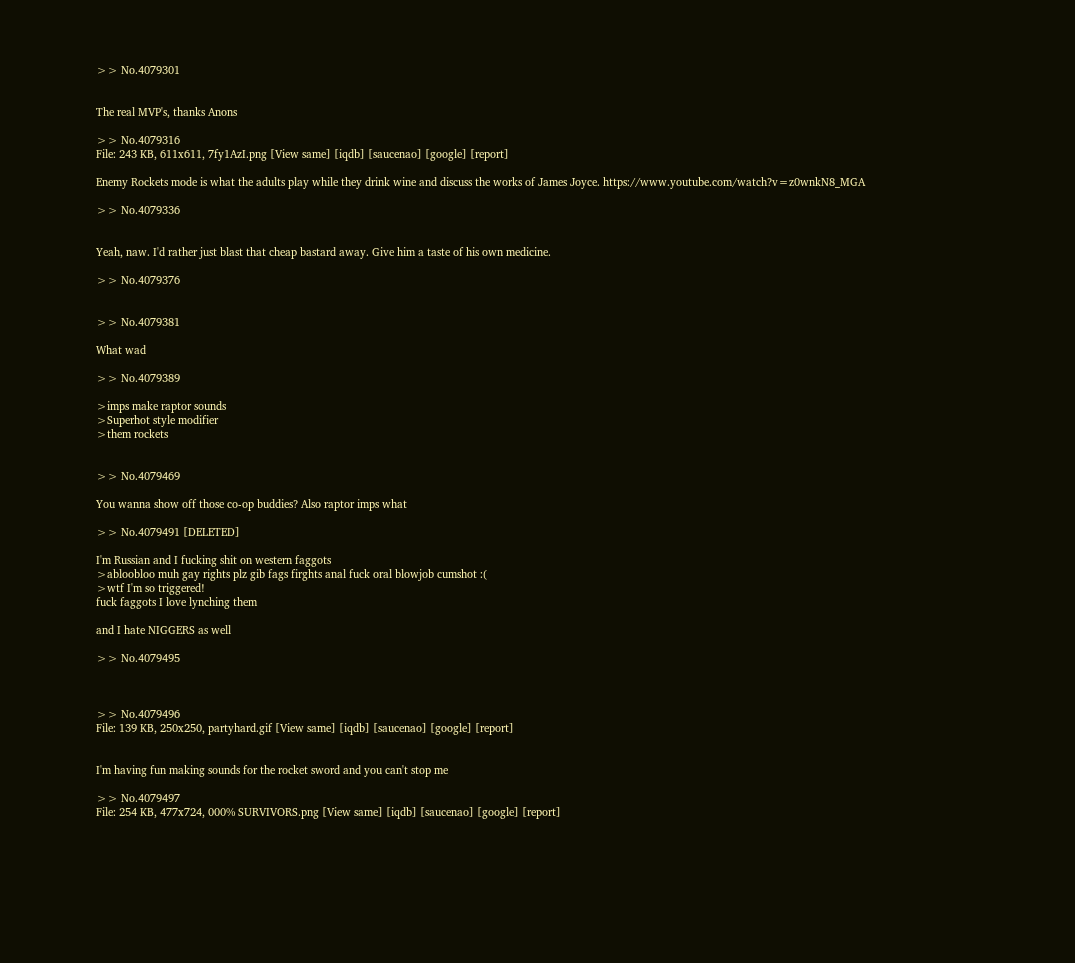>> No.4079301


The real MVP's, thanks Anons

>> No.4079316
File: 243 KB, 611x611, 7fy1AzI.png [View same] [iqdb] [saucenao] [google] [report]

Enemy Rockets mode is what the adults play while they drink wine and discuss the works of James Joyce. https://www.youtube.com/watch?v=z0wnkN8_MGA

>> No.4079336


Yeah, naw. I'd rather just blast that cheap bastard away. Give him a taste of his own medicine.

>> No.4079376


>> No.4079381

What wad

>> No.4079389

>imps make raptor sounds
>Superhot style modifier
>them rockets


>> No.4079469

You wanna show off those co-op buddies? Also raptor imps what

>> No.4079491 [DELETED]

I'm Russian and I fucking shit on western faggots
>abloobloo muh gay rights plz gib fags firghts anal fuck oral blowjob cumshot :(
>wtf I'm so triggered!
fuck faggots I love lynching them

and I hate NIGGERS as well

>> No.4079495



>> No.4079496
File: 139 KB, 250x250, partyhard.gif [View same] [iqdb] [saucenao] [google] [report]


I'm having fun making sounds for the rocket sword and you can't stop me

>> No.4079497
File: 254 KB, 477x724, 000% SURVIVORS.png [View same] [iqdb] [saucenao] [google] [report]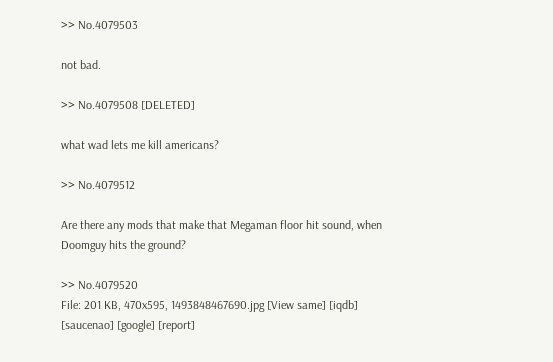>> No.4079503

not bad.

>> No.4079508 [DELETED]

what wad lets me kill americans?

>> No.4079512

Are there any mods that make that Megaman floor hit sound, when Doomguy hits the ground?

>> No.4079520
File: 201 KB, 470x595, 1493848467690.jpg [View same] [iqdb] [saucenao] [google] [report]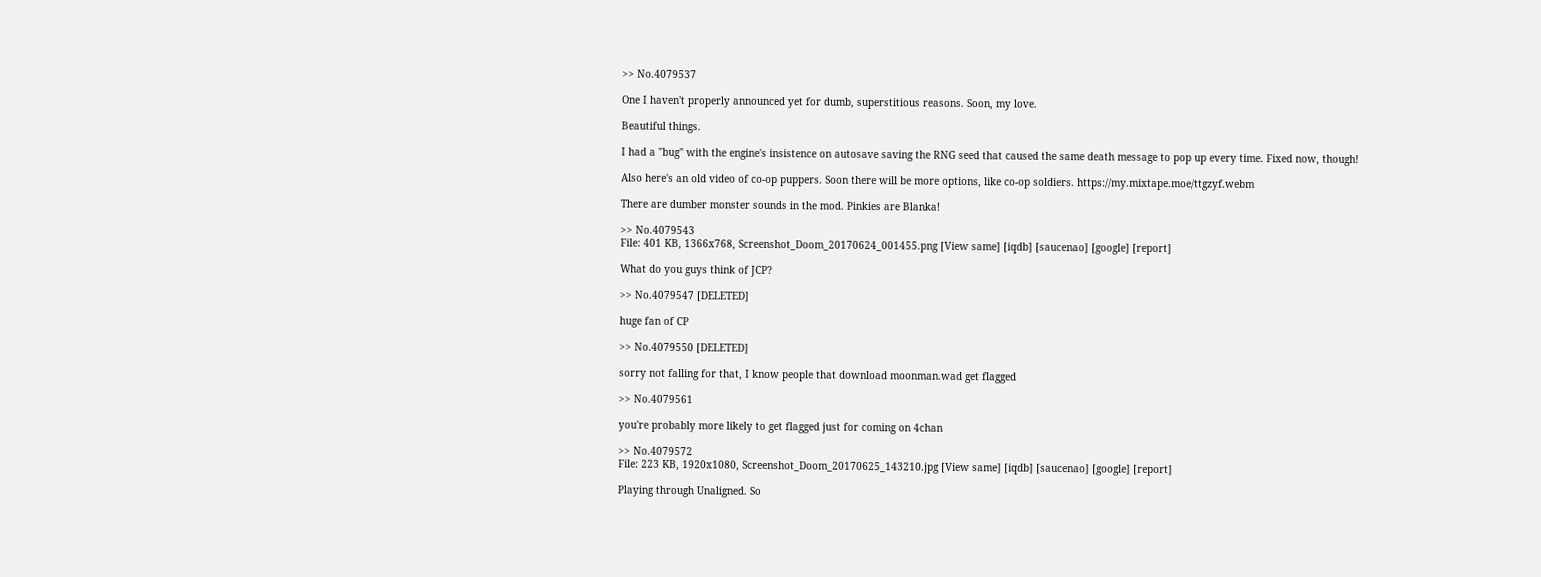>> No.4079537

One I haven't properly announced yet for dumb, superstitious reasons. Soon, my love.

Beautiful things.

I had a "bug" with the engine's insistence on autosave saving the RNG seed that caused the same death message to pop up every time. Fixed now, though!

Also here's an old video of co-op puppers. Soon there will be more options, like co-op soldiers. https://my.mixtape.moe/ttgzyf.webm

There are dumber monster sounds in the mod. Pinkies are Blanka!

>> No.4079543
File: 401 KB, 1366x768, Screenshot_Doom_20170624_001455.png [View same] [iqdb] [saucenao] [google] [report]

What do you guys think of JCP?

>> No.4079547 [DELETED]

huge fan of CP

>> No.4079550 [DELETED]

sorry not falling for that, I know people that download moonman.wad get flagged

>> No.4079561

you're probably more likely to get flagged just for coming on 4chan

>> No.4079572
File: 223 KB, 1920x1080, Screenshot_Doom_20170625_143210.jpg [View same] [iqdb] [saucenao] [google] [report]

Playing through Unaligned. So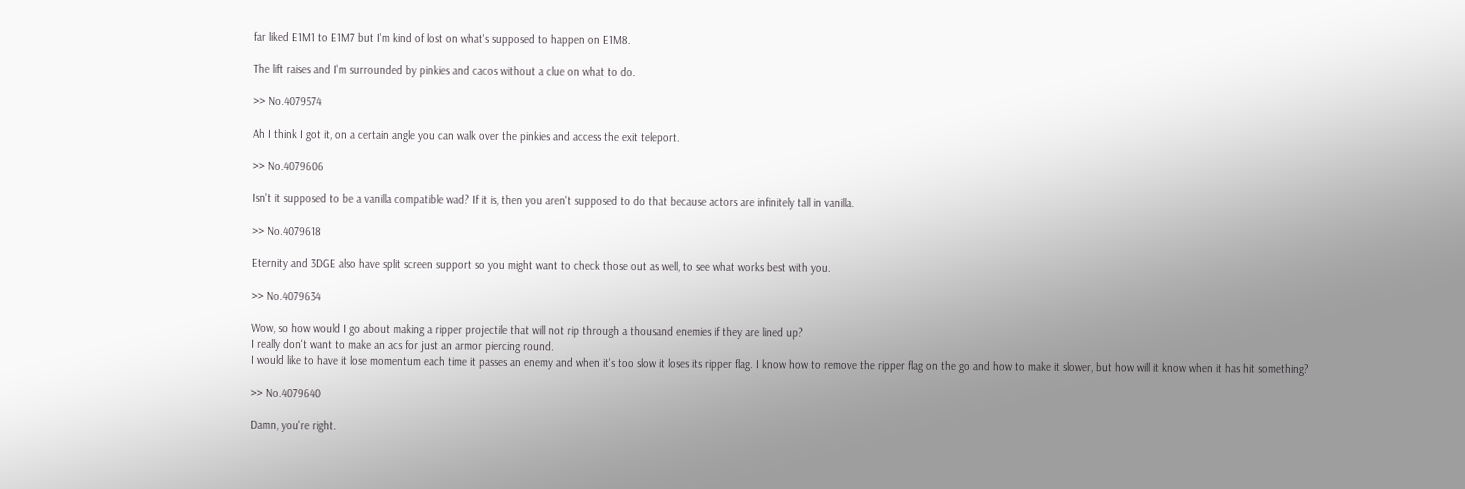far liked E1M1 to E1M7 but I'm kind of lost on what's supposed to happen on E1M8.

The lift raises and I'm surrounded by pinkies and cacos without a clue on what to do.

>> No.4079574

Ah I think I got it, on a certain angle you can walk over the pinkies and access the exit teleport.

>> No.4079606

Isn't it supposed to be a vanilla compatible wad? If it is, then you aren't supposed to do that because actors are infinitely tall in vanilla.

>> No.4079618

Eternity and 3DGE also have split screen support so you might want to check those out as well, to see what works best with you.

>> No.4079634

Wow, so how would I go about making a ripper projectile that will not rip through a thousand enemies if they are lined up?
I really don't want to make an acs for just an armor piercing round.
I would like to have it lose momentum each time it passes an enemy and when it's too slow it loses its ripper flag. I know how to remove the ripper flag on the go and how to make it slower, but how will it know when it has hit something?

>> No.4079640

Damn, you're right.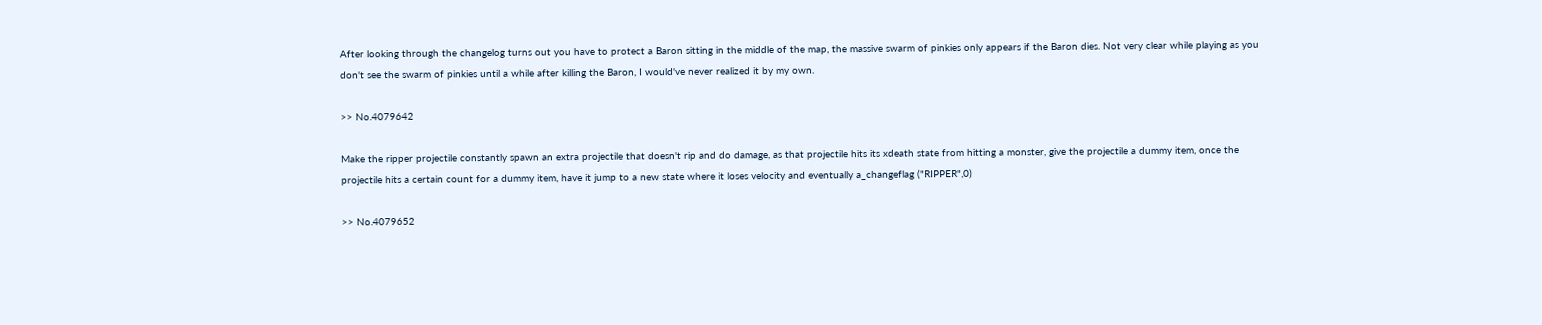After looking through the changelog turns out you have to protect a Baron sitting in the middle of the map, the massive swarm of pinkies only appears if the Baron dies. Not very clear while playing as you don't see the swarm of pinkies until a while after killing the Baron, I would've never realized it by my own.

>> No.4079642

Make the ripper projectile constantly spawn an extra projectile that doesn't rip and do damage, as that projectile hits its xdeath state from hitting a monster, give the projectile a dummy item, once the projectile hits a certain count for a dummy item, have it jump to a new state where it loses velocity and eventually a_changeflag ("RIPPER",0)

>> No.4079652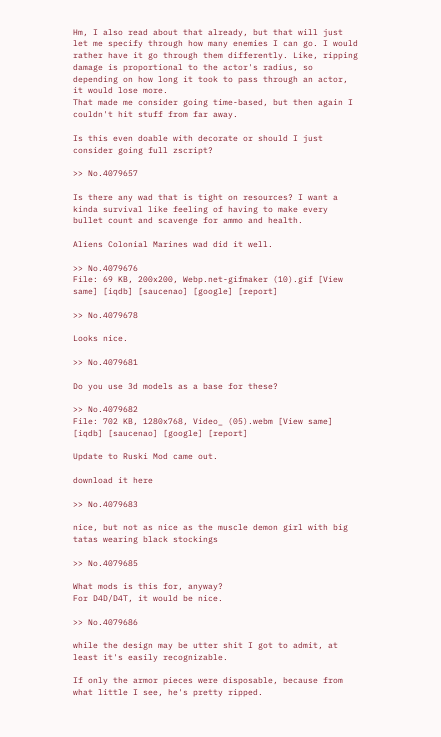Hm, I also read about that already, but that will just let me specify through how many enemies I can go. I would rather have it go through them differently. Like, ripping damage is proportional to the actor's radius, so depending on how long it took to pass through an actor, it would lose more.
That made me consider going time-based, but then again I couldn't hit stuff from far away.

Is this even doable with decorate or should I just consider going full zscript?

>> No.4079657

Is there any wad that is tight on resources? I want a kinda survival like feeling of having to make every bullet count and scavenge for ammo and health.

Aliens Colonial Marines wad did it well.

>> No.4079676
File: 69 KB, 200x200, Webp.net-gifmaker (10).gif [View same] [iqdb] [saucenao] [google] [report]

>> No.4079678

Looks nice.

>> No.4079681

Do you use 3d models as a base for these?

>> No.4079682
File: 702 KB, 1280x768, Video_ (05).webm [View same] [iqdb] [saucenao] [google] [report]

Update to Ruski Mod came out.

download it here

>> No.4079683

nice, but not as nice as the muscle demon girl with big tatas wearing black stockings

>> No.4079685

What mods is this for, anyway?
For D4D/D4T, it would be nice.

>> No.4079686

while the design may be utter shit I got to admit, at least it's easily recognizable.

If only the armor pieces were disposable, because from what little I see, he's pretty ripped.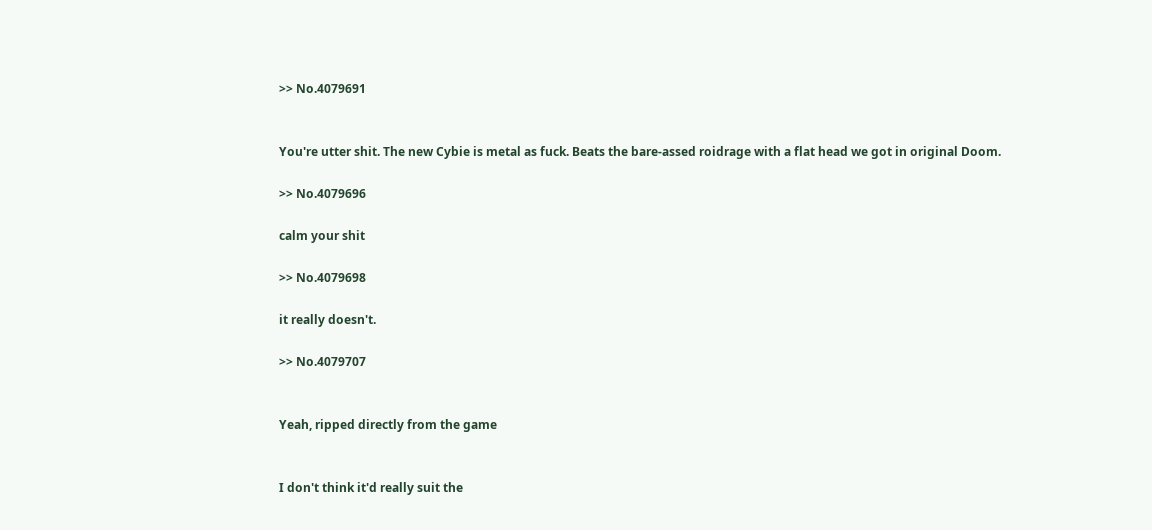>> No.4079691


You're utter shit. The new Cybie is metal as fuck. Beats the bare-assed roidrage with a flat head we got in original Doom.

>> No.4079696

calm your shit

>> No.4079698

it really doesn't.

>> No.4079707


Yeah, ripped directly from the game


I don't think it'd really suit the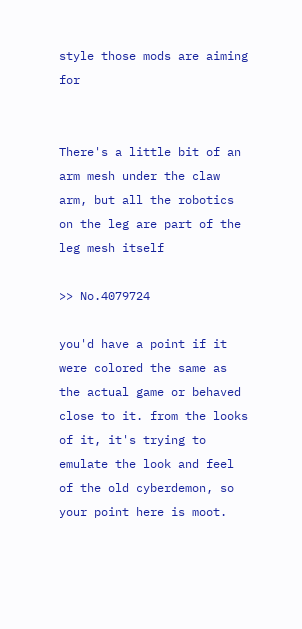style those mods are aiming for


There's a little bit of an arm mesh under the claw arm, but all the robotics on the leg are part of the leg mesh itself

>> No.4079724

you'd have a point if it were colored the same as the actual game or behaved close to it. from the looks of it, it's trying to emulate the look and feel of the old cyberdemon, so your point here is moot.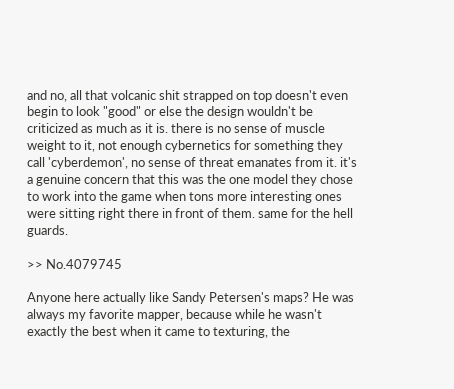and no, all that volcanic shit strapped on top doesn't even begin to look "good" or else the design wouldn't be criticized as much as it is. there is no sense of muscle weight to it, not enough cybernetics for something they call 'cyberdemon', no sense of threat emanates from it. it's a genuine concern that this was the one model they chose to work into the game when tons more interesting ones were sitting right there in front of them. same for the hell guards.

>> No.4079745

Anyone here actually like Sandy Petersen's maps? He was always my favorite mapper, because while he wasn't exactly the best when it came to texturing, the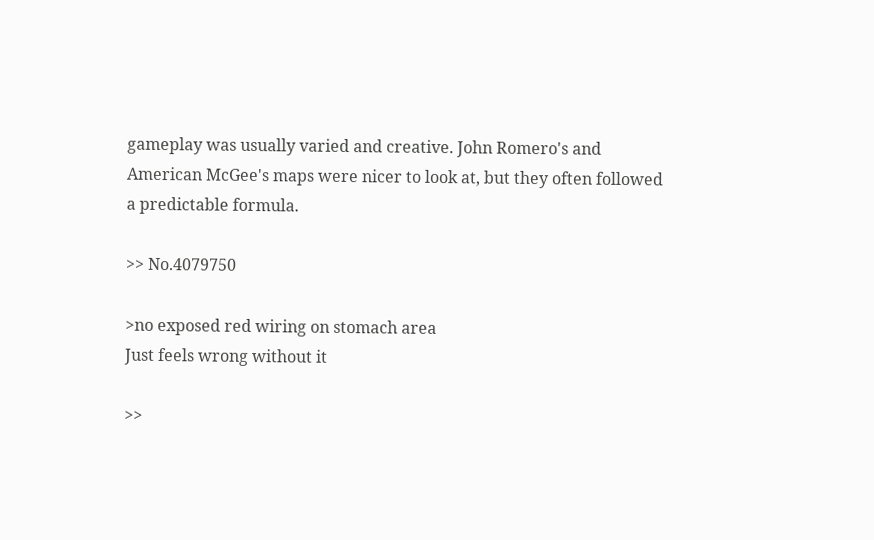gameplay was usually varied and creative. John Romero's and American McGee's maps were nicer to look at, but they often followed a predictable formula.

>> No.4079750

>no exposed red wiring on stomach area
Just feels wrong without it

>>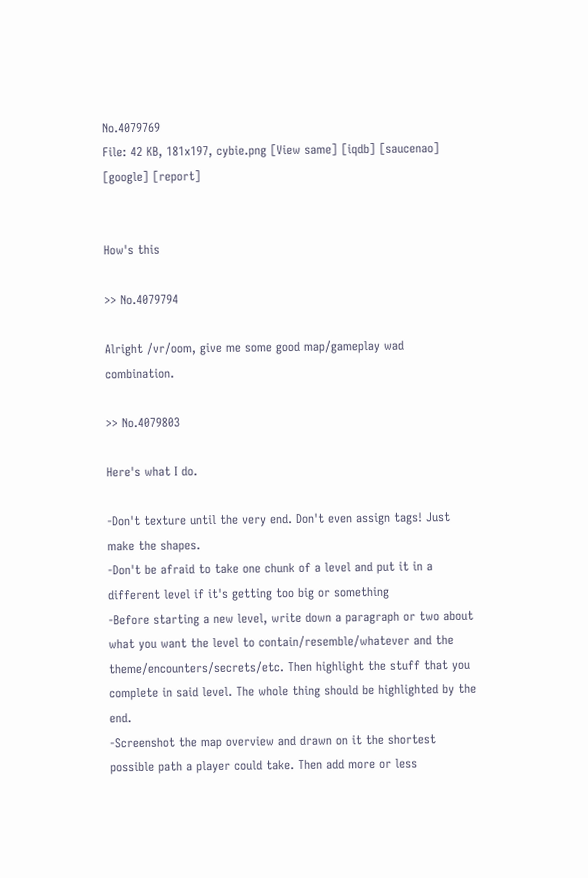No.4079769
File: 42 KB, 181x197, cybie.png [View same] [iqdb] [saucenao] [google] [report]


How's this

>> No.4079794

Alright /vr/oom, give me some good map/gameplay wad combination.

>> No.4079803

Here's what I do.

-Don't texture until the very end. Don't even assign tags! Just make the shapes.
-Don't be afraid to take one chunk of a level and put it in a different level if it's getting too big or something
-Before starting a new level, write down a paragraph or two about what you want the level to contain/resemble/whatever and the theme/encounters/secrets/etc. Then highlight the stuff that you complete in said level. The whole thing should be highlighted by the end.
-Screenshot the map overview and drawn on it the shortest possible path a player could take. Then add more or less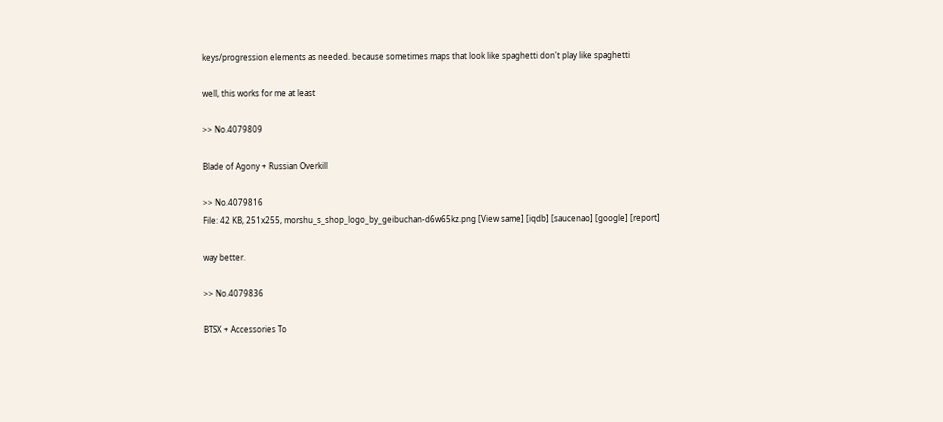keys/progression elements as needed. because sometimes maps that look like spaghetti don't play like spaghetti

well, this works for me at least

>> No.4079809

Blade of Agony + Russian Overkill

>> No.4079816
File: 42 KB, 251x255, morshu_s_shop_logo_by_geibuchan-d6w65kz.png [View same] [iqdb] [saucenao] [google] [report]

way better.

>> No.4079836

BTSX + Accessories To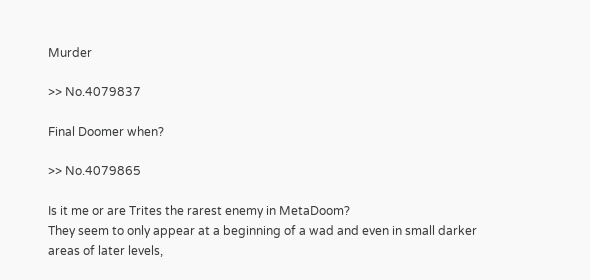Murder

>> No.4079837

Final Doomer when?

>> No.4079865

Is it me or are Trites the rarest enemy in MetaDoom?
They seem to only appear at a beginning of a wad and even in small darker areas of later levels,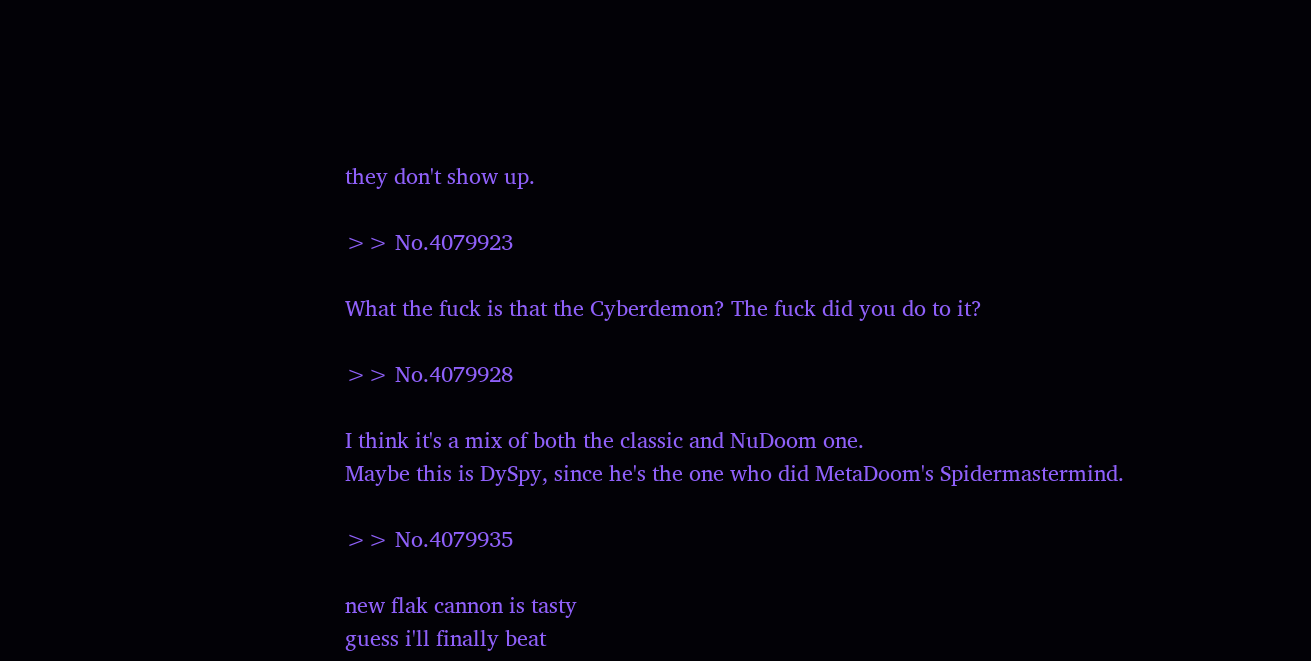they don't show up.

>> No.4079923

What the fuck is that the Cyberdemon? The fuck did you do to it?

>> No.4079928

I think it's a mix of both the classic and NuDoom one.
Maybe this is DySpy, since he's the one who did MetaDoom's Spidermastermind.

>> No.4079935

new flak cannon is tasty
guess i'll finally beat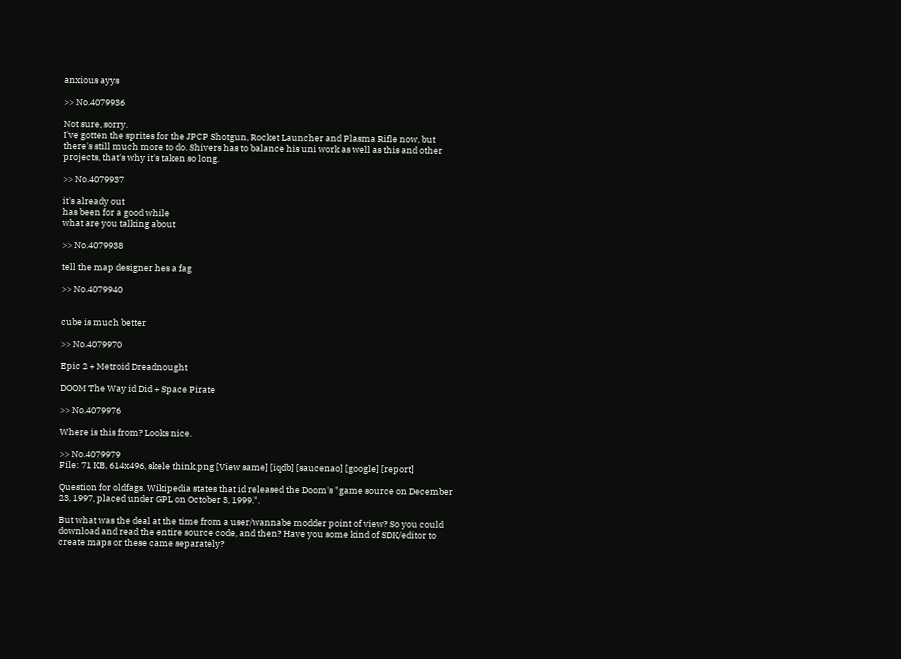anxious ayys

>> No.4079936

Not sure, sorry.
I've gotten the sprites for the JPCP Shotgun, Rocket Launcher and Plasma Rifle now, but there's still much more to do. Shivers has to balance his uni work as well as this and other projects, that's why it's taken so long.

>> No.4079937

it's already out
has been for a good while
what are you talking about

>> No.4079938

tell the map designer hes a fag

>> No.4079940


cube is much better

>> No.4079970

Epic 2 + Metroid Dreadnought

DOOM The Way id Did + Space Pirate

>> No.4079976

Where is this from? Looks nice.

>> No.4079979
File: 71 KB, 614x496, skele think.png [View same] [iqdb] [saucenao] [google] [report]

Question for oldfags. Wikipedia states that id released the Doom's "game source on December 23, 1997, placed under GPL on October 3, 1999.".

But what was the deal at the time from a user/wannabe modder point of view? So you could download and read the entire source code, and then? Have you some kind of SDK/editor to create maps or these came separately?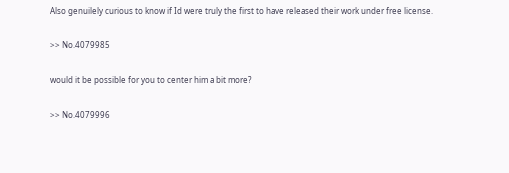Also genuilely curious to know if Id were truly the first to have released their work under free license.

>> No.4079985

would it be possible for you to center him a bit more?

>> No.4079996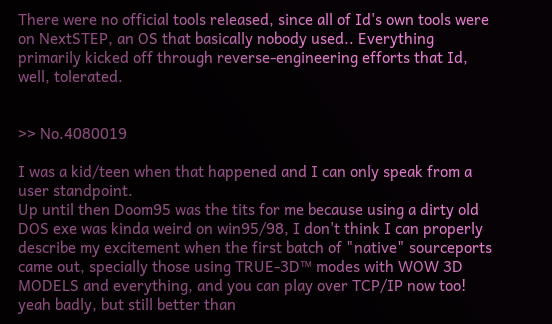There were no official tools released, since all of Id's own tools were on NextSTEP, an OS that basically nobody used.. Everything primarily kicked off through reverse-engineering efforts that Id, well, tolerated.


>> No.4080019

I was a kid/teen when that happened and I can only speak from a user standpoint.
Up until then Doom95 was the tits for me because using a dirty old DOS exe was kinda weird on win95/98, I don't think I can properly describe my excitement when the first batch of "native" sourceports came out, specially those using TRUE-3D™ modes with WOW 3D MODELS and everything, and you can play over TCP/IP now too! yeah badly, but still better than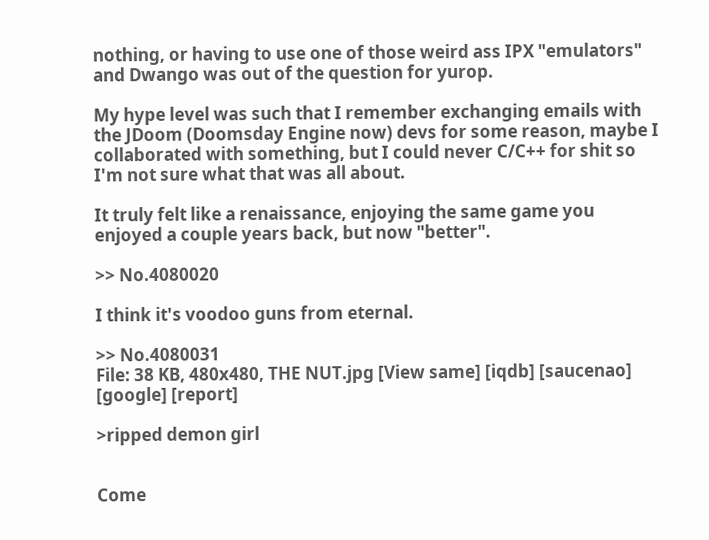nothing, or having to use one of those weird ass IPX "emulators" and Dwango was out of the question for yurop.

My hype level was such that I remember exchanging emails with the JDoom (Doomsday Engine now) devs for some reason, maybe I collaborated with something, but I could never C/C++ for shit so I'm not sure what that was all about.

It truly felt like a renaissance, enjoying the same game you enjoyed a couple years back, but now "better".

>> No.4080020

I think it's voodoo guns from eternal.

>> No.4080031
File: 38 KB, 480x480, THE NUT.jpg [View same] [iqdb] [saucenao] [google] [report]

>ripped demon girl


Come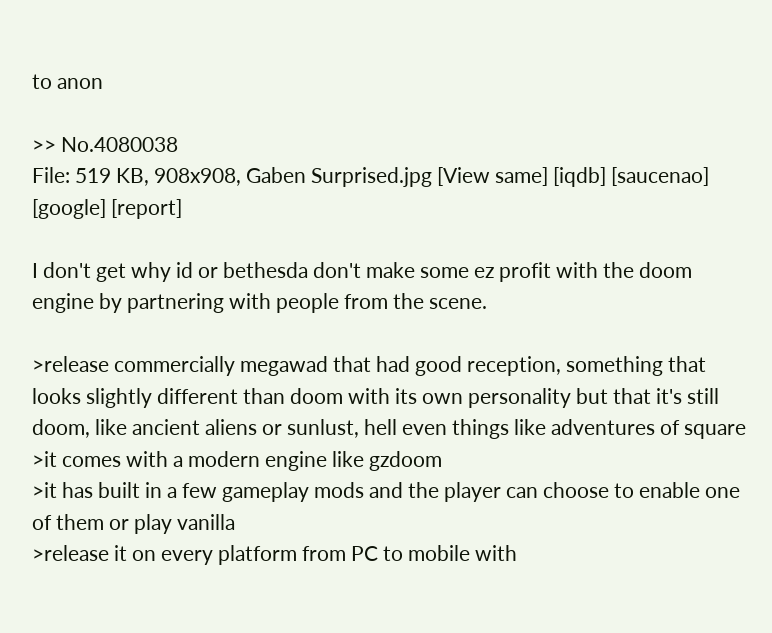to anon

>> No.4080038
File: 519 KB, 908x908, Gaben Surprised.jpg [View same] [iqdb] [saucenao] [google] [report]

I don't get why id or bethesda don't make some ez profit with the doom engine by partnering with people from the scene.

>release commercially megawad that had good reception, something that looks slightly different than doom with its own personality but that it's still doom, like ancient aliens or sunlust, hell even things like adventures of square
>it comes with a modern engine like gzdoom
>it has built in a few gameplay mods and the player can choose to enable one of them or play vanilla
>release it on every platform from PC to mobile with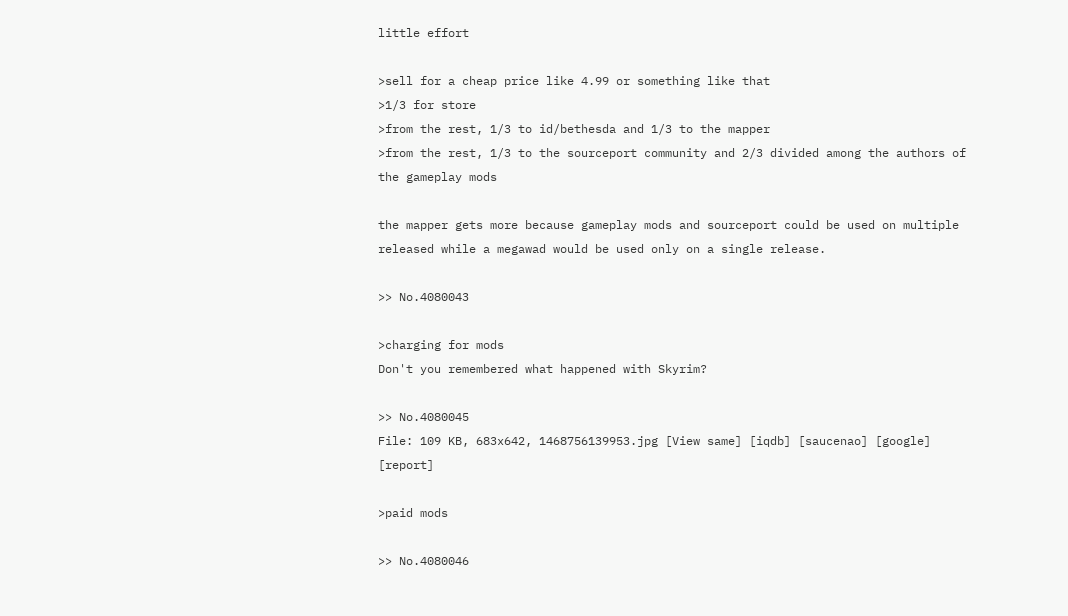little effort

>sell for a cheap price like 4.99 or something like that
>1/3 for store
>from the rest, 1/3 to id/bethesda and 1/3 to the mapper
>from the rest, 1/3 to the sourceport community and 2/3 divided among the authors of the gameplay mods

the mapper gets more because gameplay mods and sourceport could be used on multiple released while a megawad would be used only on a single release.

>> No.4080043

>charging for mods
Don't you remembered what happened with Skyrim?

>> No.4080045
File: 109 KB, 683x642, 1468756139953.jpg [View same] [iqdb] [saucenao] [google] [report]

>paid mods

>> No.4080046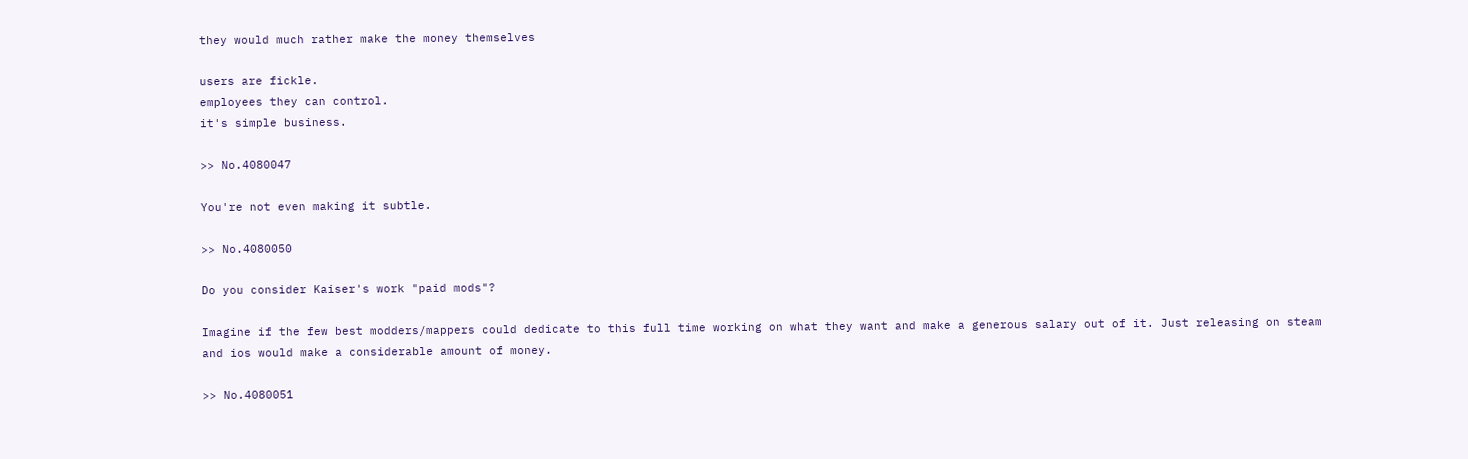they would much rather make the money themselves

users are fickle.
employees they can control.
it's simple business.

>> No.4080047

You're not even making it subtle.

>> No.4080050

Do you consider Kaiser's work "paid mods"?

Imagine if the few best modders/mappers could dedicate to this full time working on what they want and make a generous salary out of it. Just releasing on steam and ios would make a considerable amount of money.

>> No.4080051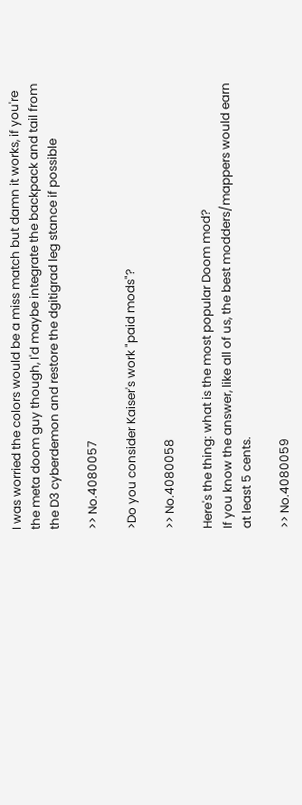I was worried the colors would be a miss match but damn it works, if you're the meta doom guy though, I'd maybe integrate the backpack and tail from the D3 cyberdemon and restore the dgitigrad leg stance if possible

>> No.4080057

>Do you consider Kaiser's work "paid mods"?

>> No.4080058

Here's the thing: what is the most popular Doom mod?
If you know the answer, like all of us, the best modders/mappers would earn at least 5 cents.

>> No.4080059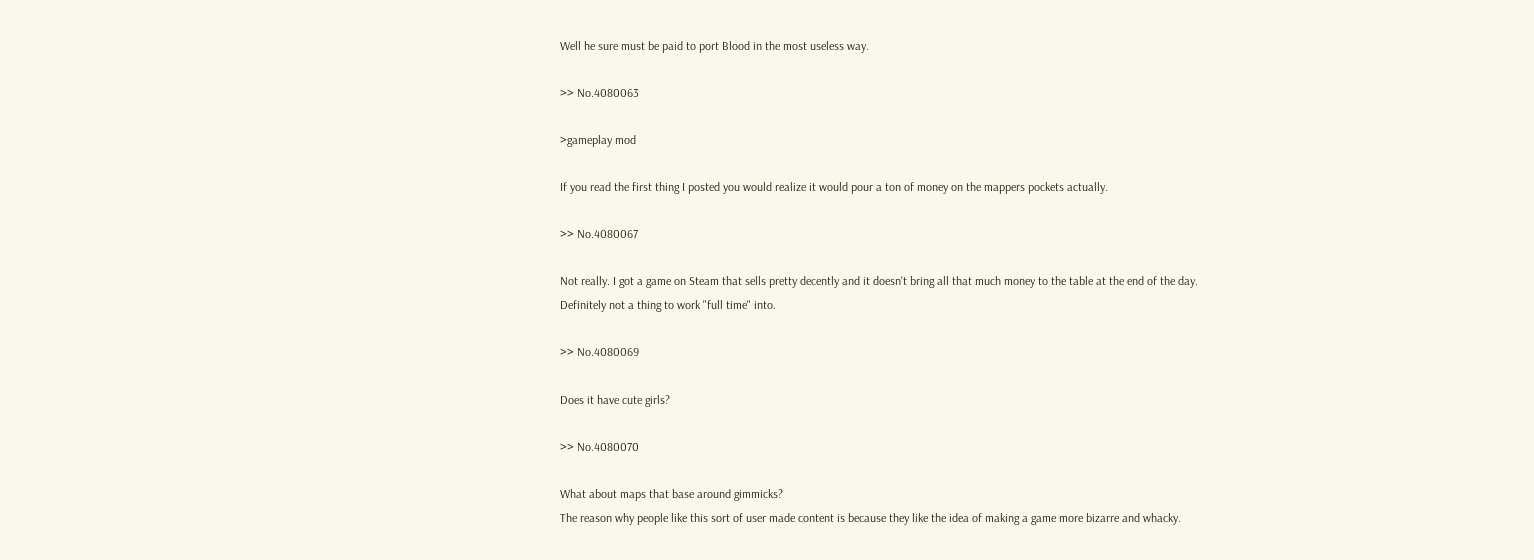Well he sure must be paid to port Blood in the most useless way.

>> No.4080063

>gameplay mod

If you read the first thing I posted you would realize it would pour a ton of money on the mappers pockets actually.

>> No.4080067

Not really. I got a game on Steam that sells pretty decently and it doesn't bring all that much money to the table at the end of the day. Definitely not a thing to work "full time" into.

>> No.4080069

Does it have cute girls?

>> No.4080070

What about maps that base around gimmicks?
The reason why people like this sort of user made content is because they like the idea of making a game more bizarre and whacky.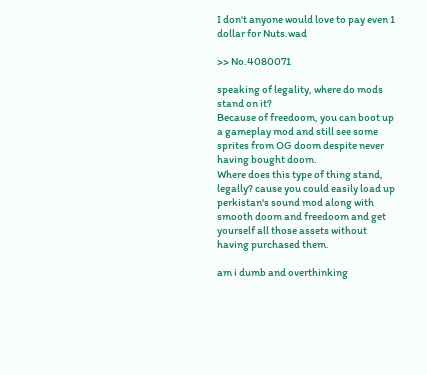I don't anyone would love to pay even 1 dollar for Nuts.wad

>> No.4080071

speaking of legality, where do mods stand on it?
Because of freedoom, you can boot up a gameplay mod and still see some sprites from OG doom despite never having bought doom.
Where does this type of thing stand, legally? cause you could easily load up perkistan's sound mod along with smooth doom and freedoom and get yourself all those assets without having purchased them.

am i dumb and overthinking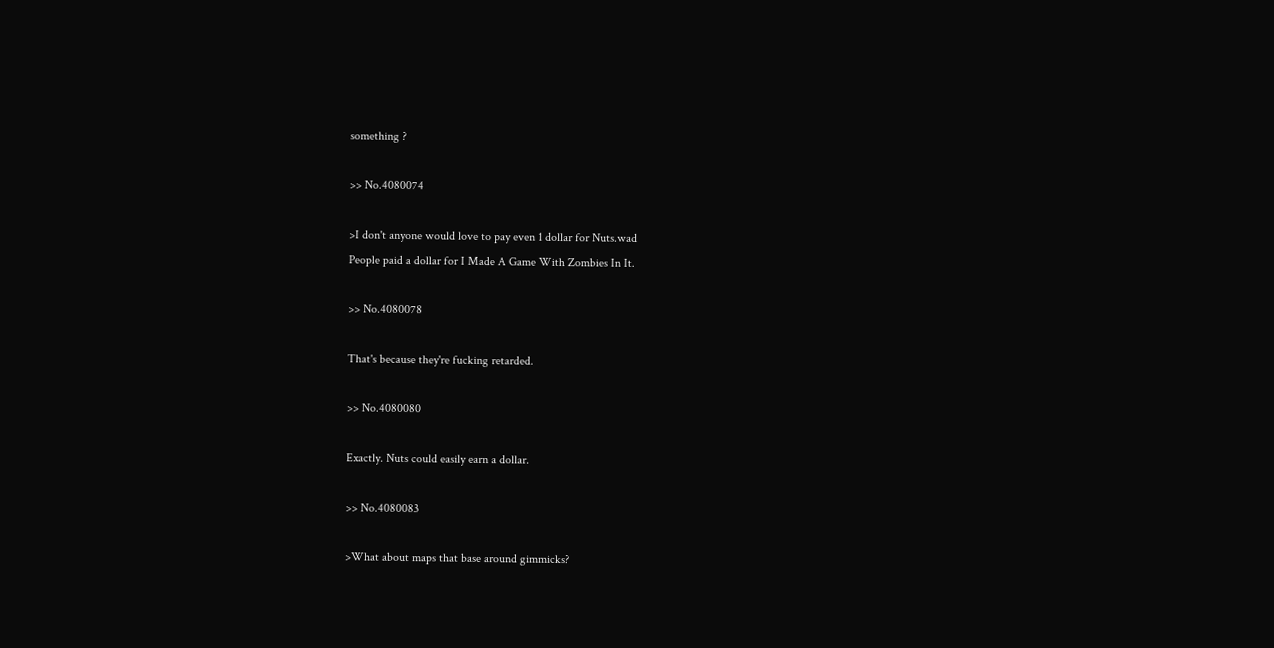something ?

>> No.4080074

>I don't anyone would love to pay even 1 dollar for Nuts.wad
People paid a dollar for I Made A Game With Zombies In It.

>> No.4080078

That's because they're fucking retarded.

>> No.4080080

Exactly. Nuts could easily earn a dollar.

>> No.4080083

>What about maps that base around gimmicks?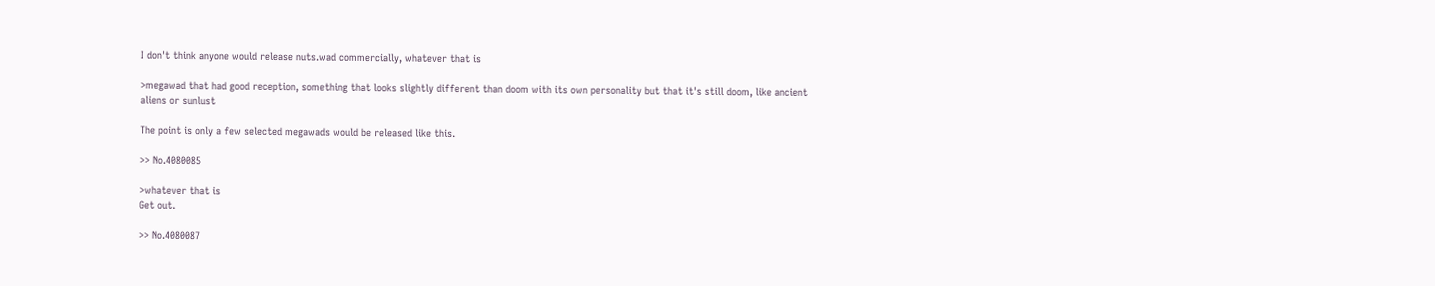I don't think anyone would release nuts.wad commercially, whatever that is

>megawad that had good reception, something that looks slightly different than doom with its own personality but that it's still doom, like ancient aliens or sunlust

The point is only a few selected megawads would be released like this.

>> No.4080085

>whatever that is
Get out.

>> No.4080087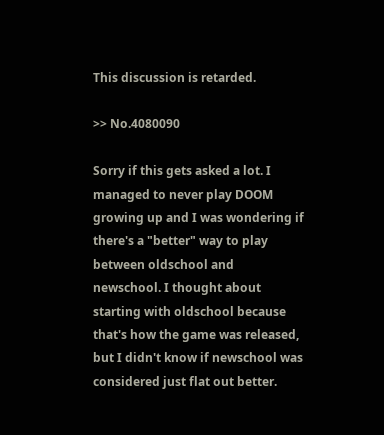This discussion is retarded.

>> No.4080090

Sorry if this gets asked a lot. I managed to never play DOOM growing up and I was wondering if there's a "better" way to play between oldschool and newschool. I thought about starting with oldschool because that's how the game was released, but I didn't know if newschool was considered just flat out better.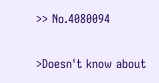>> No.4080094

>Doesn't know about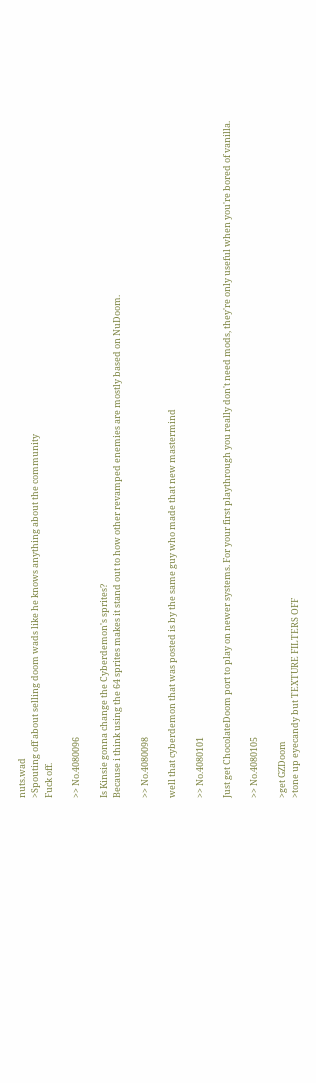nuts.wad
>Spouting off about selling doom wads like he knows anything about the community
Fuck off.

>> No.4080096

Is Kinsie gonna change the Cyberdemon's sprites?
Because i think using the 64 sprites makes it stand out to how other revamped enemies are mostly based on NuDoom.

>> No.4080098

well that cyberdemon that was posted is by the same guy who made that new mastermind

>> No.4080101

Just get ChocolateDoom port to play on newer systems. For your first playthrough you really don't need mods, they're only useful when you're bored of vanilla.

>> No.4080105

>get GZDoom
>tone up eyecandy but TEXTURE FILTERS OFF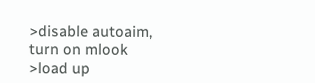>disable autoaim, turn on mlook
>load up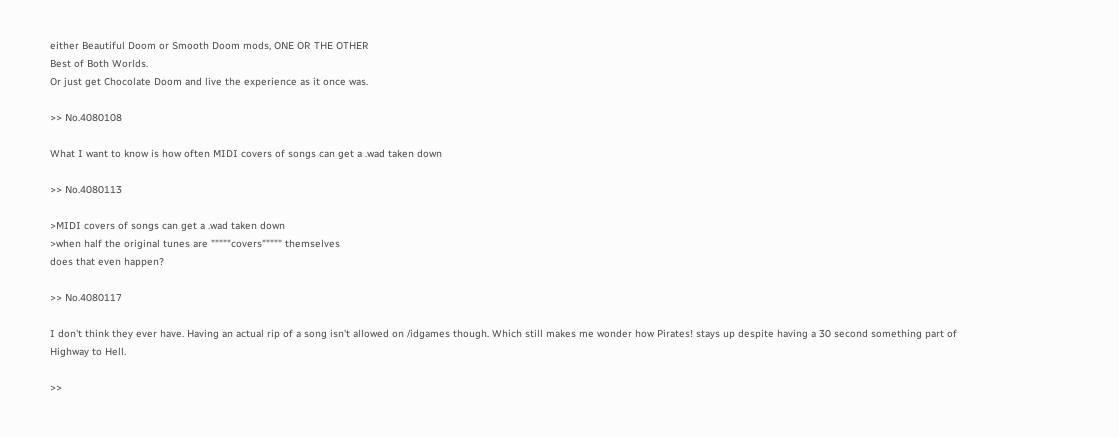either Beautiful Doom or Smooth Doom mods, ONE OR THE OTHER
Best of Both Worlds.
Or just get Chocolate Doom and live the experience as it once was.

>> No.4080108

What I want to know is how often MIDI covers of songs can get a .wad taken down

>> No.4080113

>MIDI covers of songs can get a .wad taken down
>when half the original tunes are """""covers""""" themselves
does that even happen?

>> No.4080117

I don't think they ever have. Having an actual rip of a song isn't allowed on /idgames though. Which still makes me wonder how Pirates! stays up despite having a 30 second something part of Highway to Hell.

>>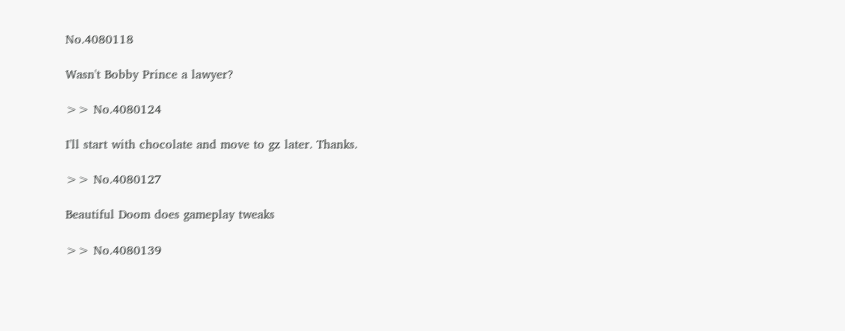No.4080118

Wasn't Bobby Prince a lawyer?

>> No.4080124

I'll start with chocolate and move to gz later. Thanks.

>> No.4080127

Beautiful Doom does gameplay tweaks

>> No.4080139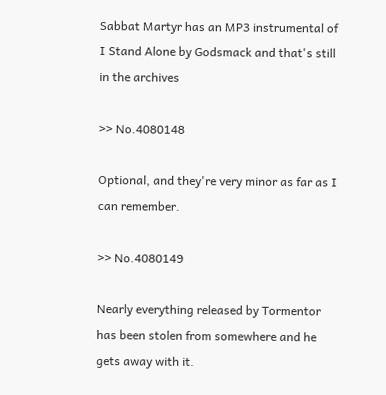Sabbat Martyr has an MP3 instrumental of I Stand Alone by Godsmack and that's still in the archives

>> No.4080148

Optional, and they're very minor as far as I can remember.

>> No.4080149

Nearly everything released by Tormentor has been stolen from somewhere and he gets away with it.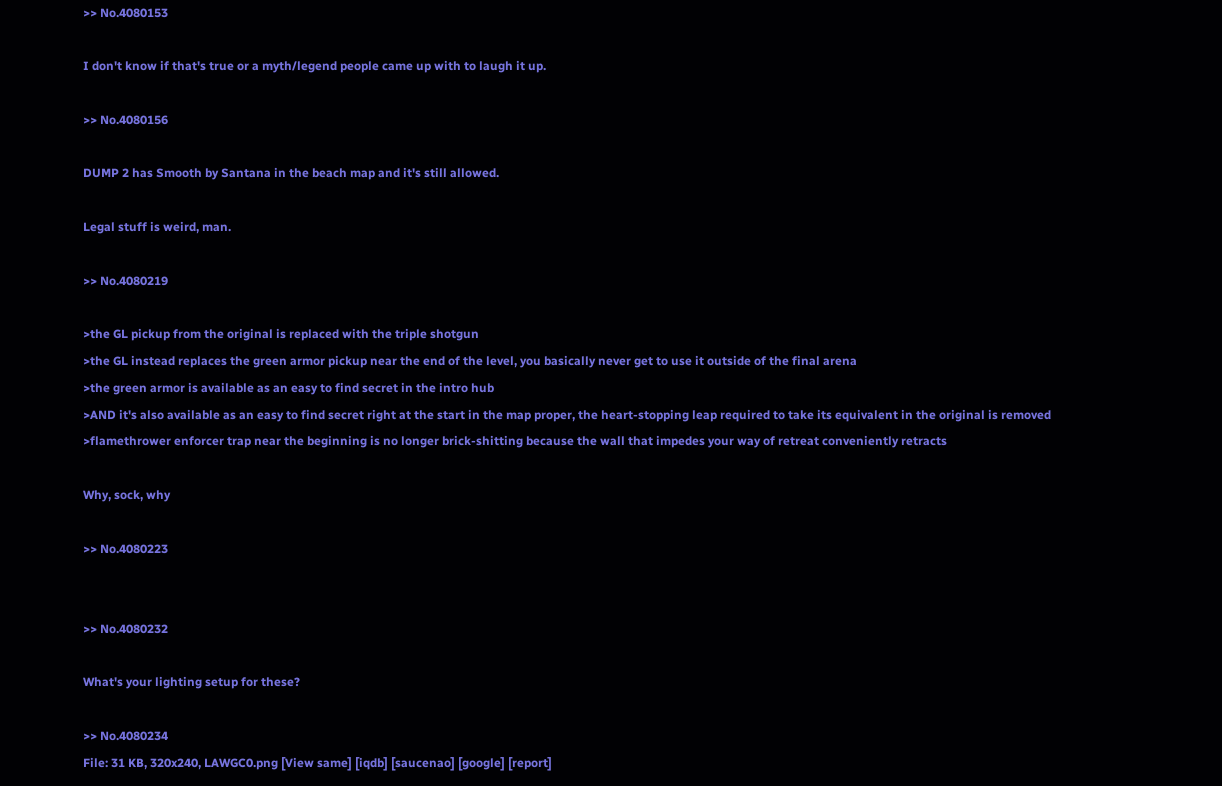>> No.4080153

I don't know if that's true or a myth/legend people came up with to laugh it up.

>> No.4080156

DUMP 2 has Smooth by Santana in the beach map and it's still allowed.

Legal stuff is weird, man.

>> No.4080219

>the GL pickup from the original is replaced with the triple shotgun
>the GL instead replaces the green armor pickup near the end of the level, you basically never get to use it outside of the final arena
>the green armor is available as an easy to find secret in the intro hub
>AND it's also available as an easy to find secret right at the start in the map proper, the heart-stopping leap required to take its equivalent in the original is removed
>flamethrower enforcer trap near the beginning is no longer brick-shitting because the wall that impedes your way of retreat conveniently retracts

Why, sock, why

>> No.4080223


>> No.4080232

What's your lighting setup for these?

>> No.4080234
File: 31 KB, 320x240, LAWGC0.png [View same] [iqdb] [saucenao] [google] [report]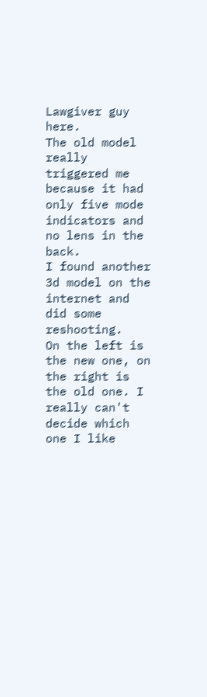Lawgiver guy here.
The old model really triggered me because it had only five mode indicators and no lens in the back.
I found another 3d model on the internet and did some reshooting.
On the left is the new one, on the right is the old one. I really can't decide which one I like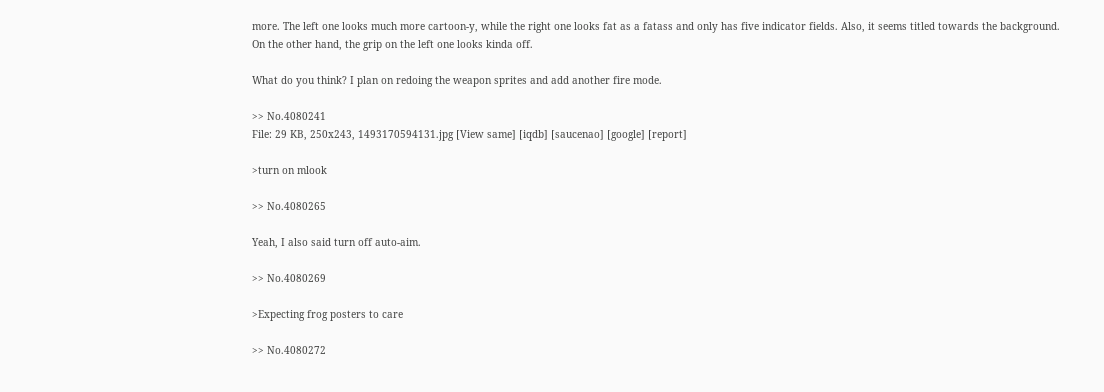more. The left one looks much more cartoon-y, while the right one looks fat as a fatass and only has five indicator fields. Also, it seems titled towards the background.
On the other hand, the grip on the left one looks kinda off.

What do you think? I plan on redoing the weapon sprites and add another fire mode.

>> No.4080241
File: 29 KB, 250x243, 1493170594131.jpg [View same] [iqdb] [saucenao] [google] [report]

>turn on mlook

>> No.4080265

Yeah, I also said turn off auto-aim.

>> No.4080269

>Expecting frog posters to care

>> No.4080272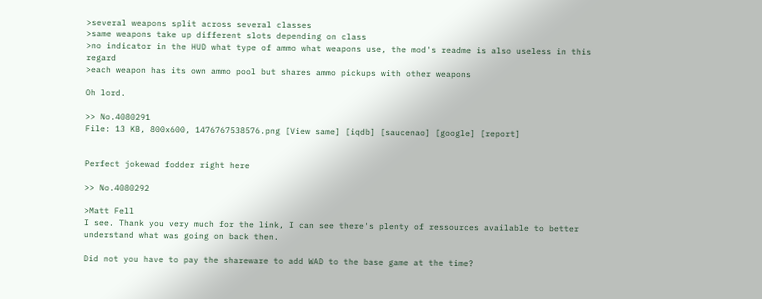>several weapons split across several classes
>same weapons take up different slots depending on class
>no indicator in the HUD what type of ammo what weapons use, the mod's readme is also useless in this regard
>each weapon has its own ammo pool but shares ammo pickups with other weapons

Oh lord.

>> No.4080291
File: 13 KB, 800x600, 1476767538576.png [View same] [iqdb] [saucenao] [google] [report]


Perfect jokewad fodder right here

>> No.4080292

>Matt Fell
I see. Thank you very much for the link, I can see there's plenty of ressources available to better understand what was going on back then.

Did not you have to pay the shareware to add WAD to the base game at the time?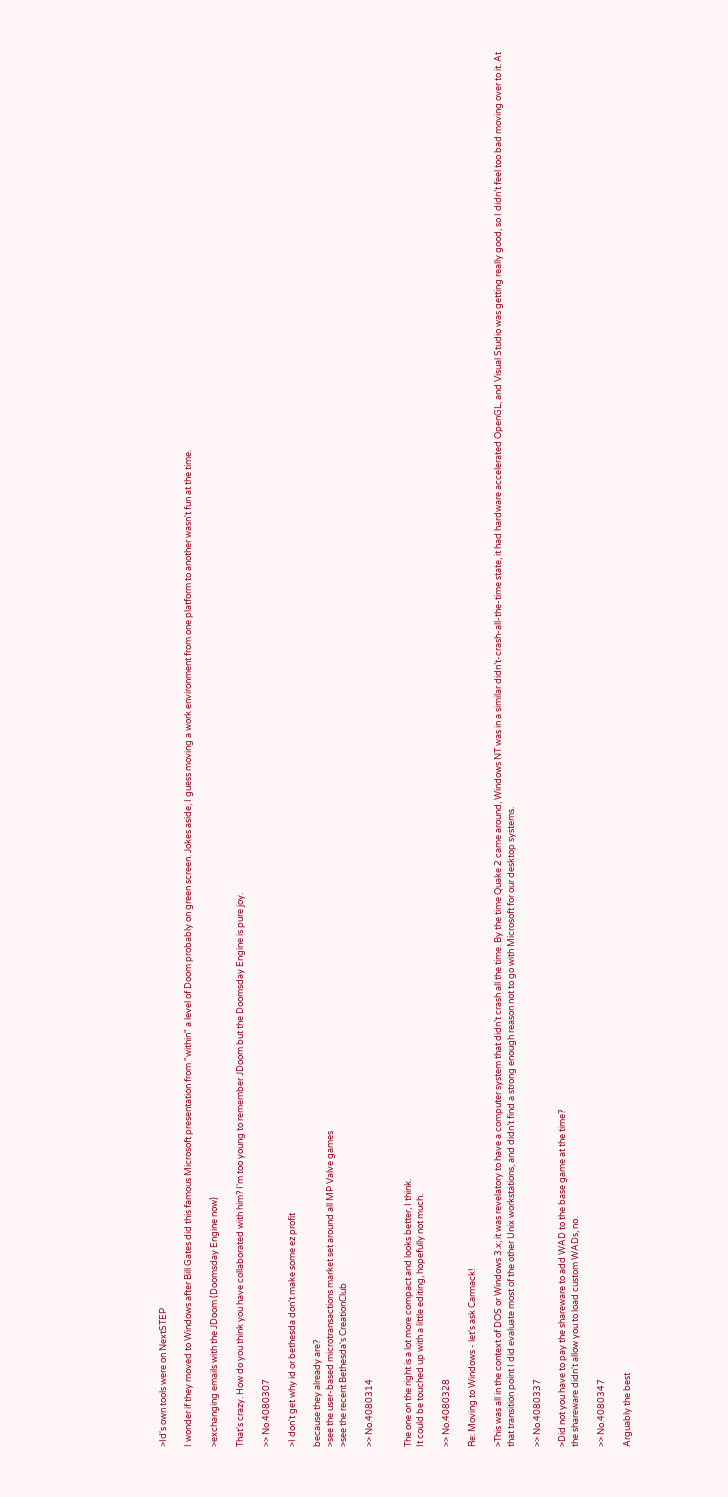>Id's own tools were on NextSTEP

I wonder if they moved to Windows after Bill Gates did this famous Microsoft presentation from "within" a level of Doom probably on green screen. Jokes aside, I guess moving a work environment from one platform to another wasn't fun at the time.

>exchanging emails with the JDoom (Doomsday Engine now)

That's crazy. How do you think you have collaborated with him? I'm too young to remember JDoom but the Doomsday Engine is pure joy.

>> No.4080307

>I don't get why id or bethesda don't make some ez profit

because they already are?
>see the user-based microtransactions market set around all MP Valve games
>see the recent Bethesda's CreationClub

>> No.4080314


The one on the right is a lot more compact and looks better, I think.
It could be touched up with a little editing, hopefully not much.

>> No.4080328

Re: Moving to Windows - let's ask Carmack!

>This was all in the context of DOS or Windows 3.x; it was revelatory to have a computer system that didn’t crash all the time. By the time Quake 2 came around, Windows NT was in a similar didn’t-crash-all-the-time state, it had hardware accelerated OpenGL, and Visual Studio was getting really good, so I didn’t feel too bad moving over to it. At that transition point I did evaluate most of the other Unix workstations, and didn’t find a strong enough reason not to go with Microsoft for our desktop systems.

>> No.4080337

>Did not you have to pay the shareware to add WAD to the base game at the time?
the shareware didn't allow you to load custom WADs, no.

>> No.4080347

Arguably the best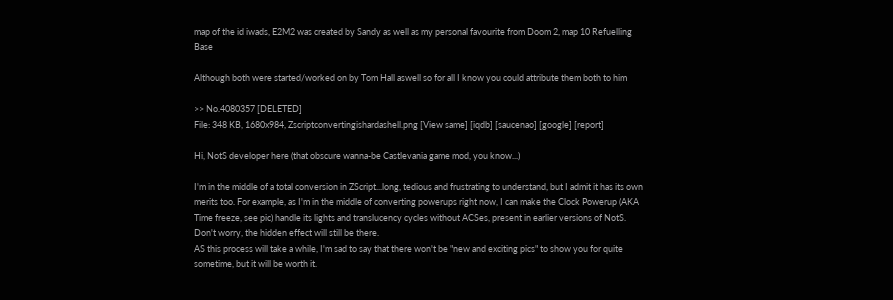map of the id iwads, E2M2 was created by Sandy as well as my personal favourite from Doom 2, map 10 Refuelling Base

Although both were started/worked on by Tom Hall aswell so for all I know you could attribute them both to him

>> No.4080357 [DELETED]
File: 348 KB, 1680x984, Zscriptconvertingishardashell.png [View same] [iqdb] [saucenao] [google] [report]

Hi, NotS developer here (that obscure wanna-be Castlevania game mod, you know...)

I'm in the middle of a total conversion in ZScript...long, tedious and frustrating to understand, but I admit it has its own merits too. For example, as I'm in the middle of converting powerups right now, I can make the Clock Powerup (AKA Time freeze, see pic) handle its lights and translucency cycles without ACSes, present in earlier versions of NotS. Don't worry, the hidden effect will still be there.
AS this process will take a while, I'm sad to say that there won't be "new and exciting pics" to show you for quite sometime, but it will be worth it.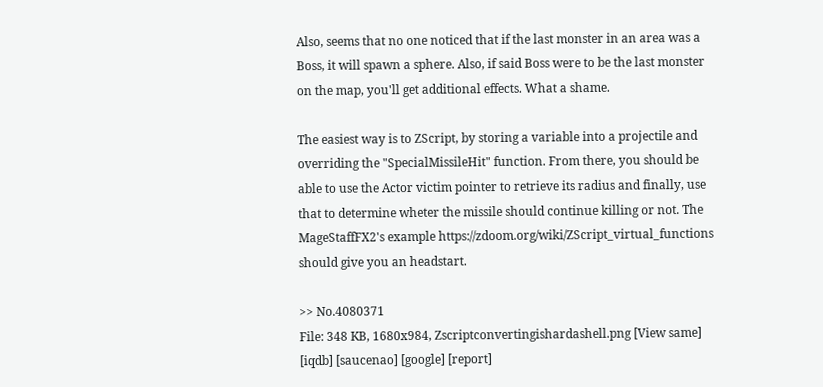Also, seems that no one noticed that if the last monster in an area was a Boss, it will spawn a sphere. Also, if said Boss were to be the last monster on the map, you'll get additional effects. What a shame.

The easiest way is to ZScript, by storing a variable into a projectile and overriding the "SpecialMissileHit" function. From there, you should be able to use the Actor victim pointer to retrieve its radius and finally, use that to determine wheter the missile should continue killing or not. The MageStaffFX2's example https://zdoom.org/wiki/ZScript_virtual_functions should give you an headstart.

>> No.4080371
File: 348 KB, 1680x984, Zscriptconvertingishardashell.png [View same] [iqdb] [saucenao] [google] [report]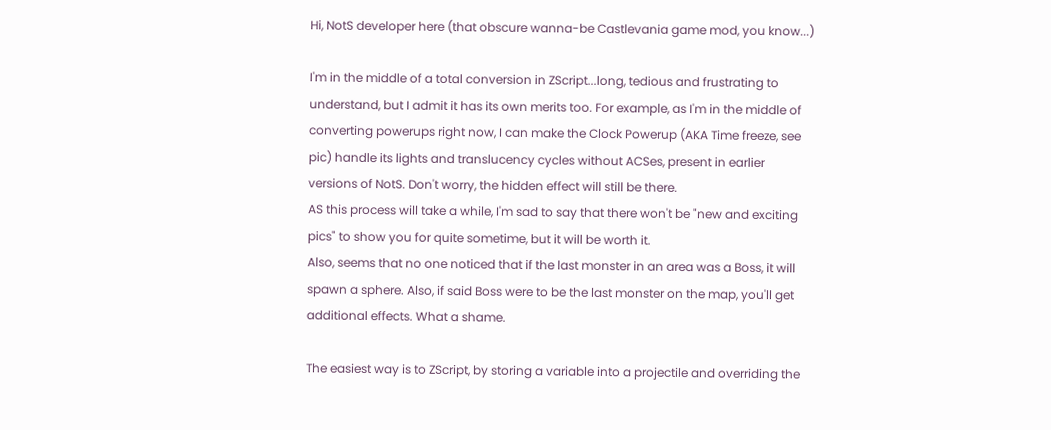Hi, NotS developer here (that obscure wanna-be Castlevania game mod, you know...)

I'm in the middle of a total conversion in ZScript...long, tedious and frustrating to understand, but I admit it has its own merits too. For example, as I'm in the middle of converting powerups right now, I can make the Clock Powerup (AKA Time freeze, see pic) handle its lights and translucency cycles without ACSes, present in earlier versions of NotS. Don't worry, the hidden effect will still be there.
AS this process will take a while, I'm sad to say that there won't be "new and exciting pics" to show you for quite sometime, but it will be worth it.
Also, seems that no one noticed that if the last monster in an area was a Boss, it will spawn a sphere. Also, if said Boss were to be the last monster on the map, you'll get additional effects. What a shame.

The easiest way is to ZScript, by storing a variable into a projectile and overriding the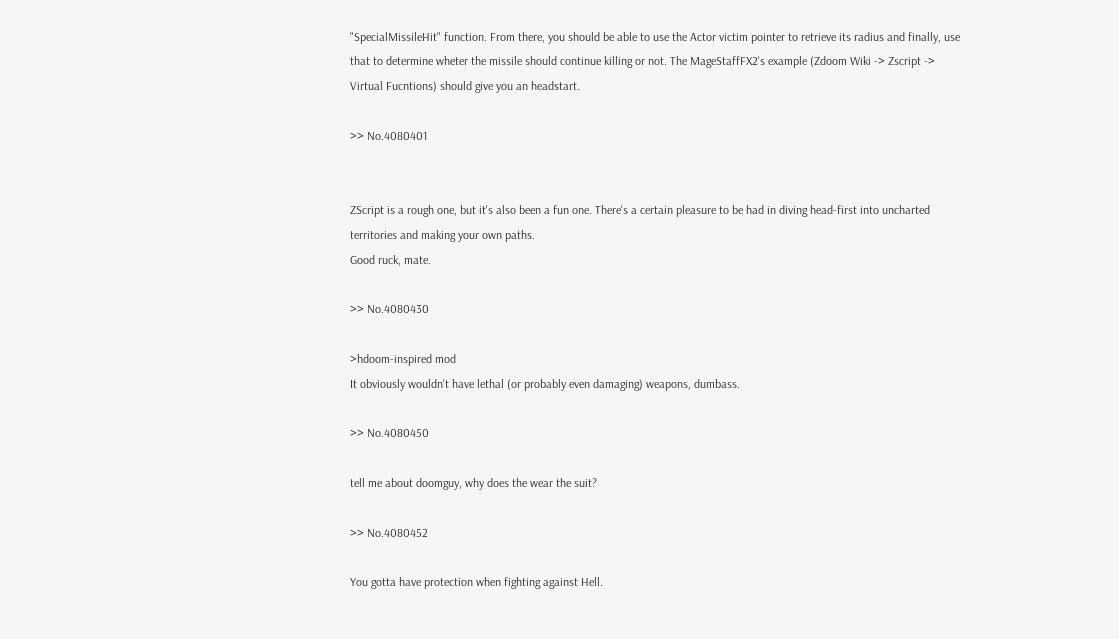"SpecialMissileHit" function. From there, you should be able to use the Actor victim pointer to retrieve its radius and finally, use that to determine wheter the missile should continue killing or not. The MageStaffFX2's example (Zdoom Wiki -> Zscript -> Virtual Fucntions) should give you an headstart.

>> No.4080401


ZScript is a rough one, but it's also been a fun one. There's a certain pleasure to be had in diving head-first into uncharted territories and making your own paths.
Good ruck, mate.

>> No.4080430

>hdoom-inspired mod
It obviously wouldn't have lethal (or probably even damaging) weapons, dumbass.

>> No.4080450

tell me about doomguy, why does the wear the suit?

>> No.4080452

You gotta have protection when fighting against Hell.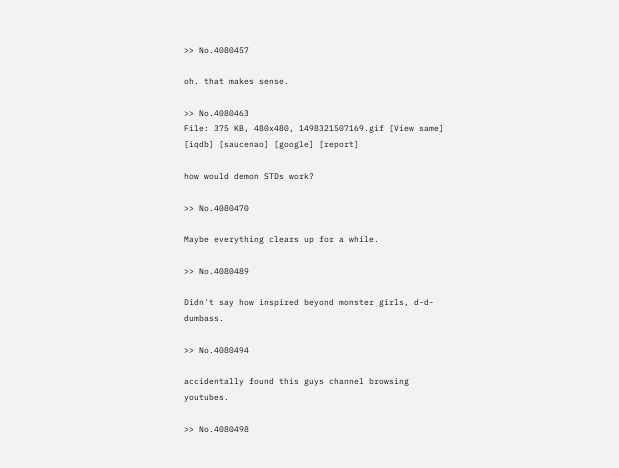>> No.4080457

oh. that makes sense.

>> No.4080463
File: 375 KB, 480x480, 1498321507169.gif [View same] [iqdb] [saucenao] [google] [report]

how would demon STDs work?

>> No.4080470

Maybe everything clears up for a while.

>> No.4080489

Didn't say how inspired beyond monster girls, d-d-dumbass.

>> No.4080494

accidentally found this guys channel browsing youtubes.

>> No.4080498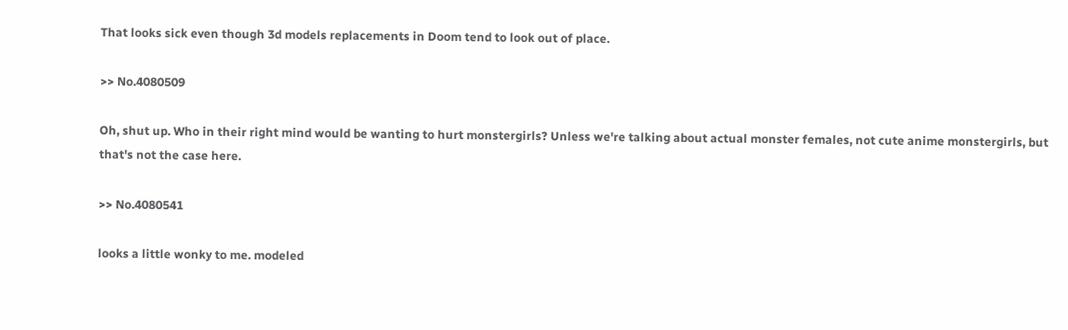That looks sick even though 3d models replacements in Doom tend to look out of place.

>> No.4080509

Oh, shut up. Who in their right mind would be wanting to hurt monstergirls? Unless we're talking about actual monster females, not cute anime monstergirls, but that's not the case here.

>> No.4080541

looks a little wonky to me. modeled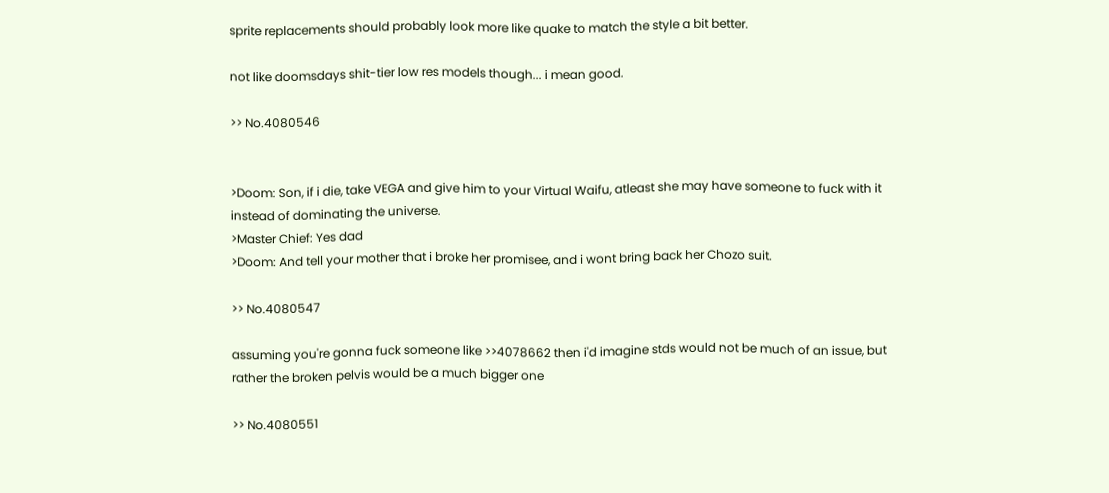sprite replacements should probably look more like quake to match the style a bit better.

not like doomsdays shit-tier low res models though... i mean good.

>> No.4080546


>Doom: Son, if i die, take VEGA and give him to your Virtual Waifu, atleast she may have someone to fuck with it instead of dominating the universe.
>Master Chief: Yes dad
>Doom: And tell your mother that i broke her promisee, and i wont bring back her Chozo suit.

>> No.4080547

assuming you're gonna fuck someone like >>4078662 then i'd imagine stds would not be much of an issue, but rather the broken pelvis would be a much bigger one

>> No.4080551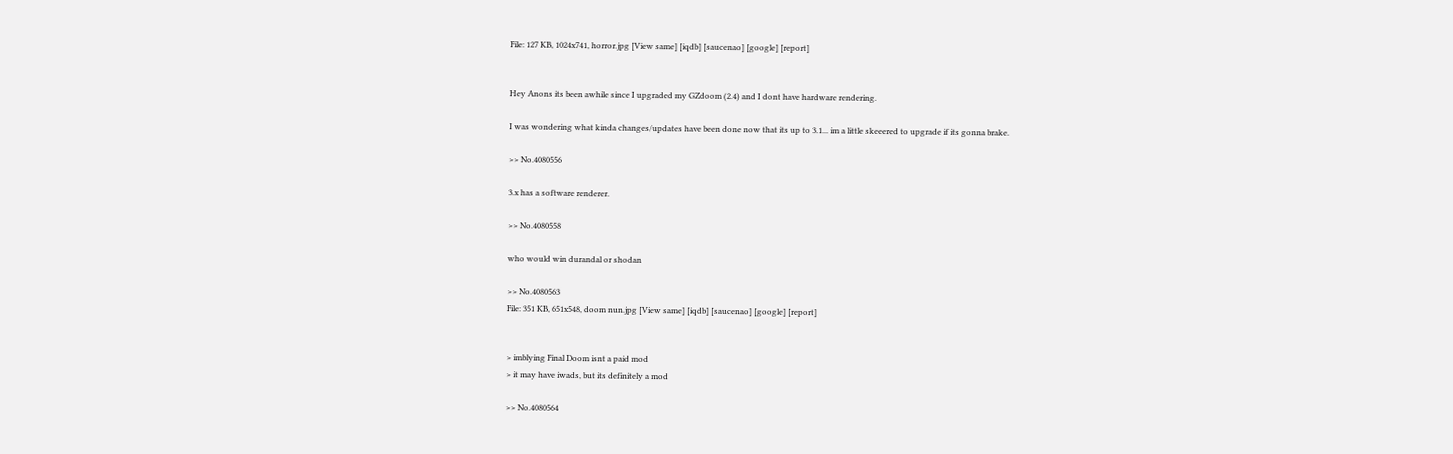File: 127 KB, 1024x741, horror.jpg [View same] [iqdb] [saucenao] [google] [report]


Hey Anons its been awhile since I upgraded my GZdoom (2.4) and I dont have hardware rendering.

I was wondering what kinda changes/updates have been done now that its up to 3.1... im a little skeeered to upgrade if its gonna brake.

>> No.4080556

3.x has a software renderer.

>> No.4080558

who would win durandal or shodan

>> No.4080563
File: 351 KB, 651x548, doom nun.jpg [View same] [iqdb] [saucenao] [google] [report]


> imblying Final Doom isnt a paid mod
> it may have iwads, but its definitely a mod

>> No.4080564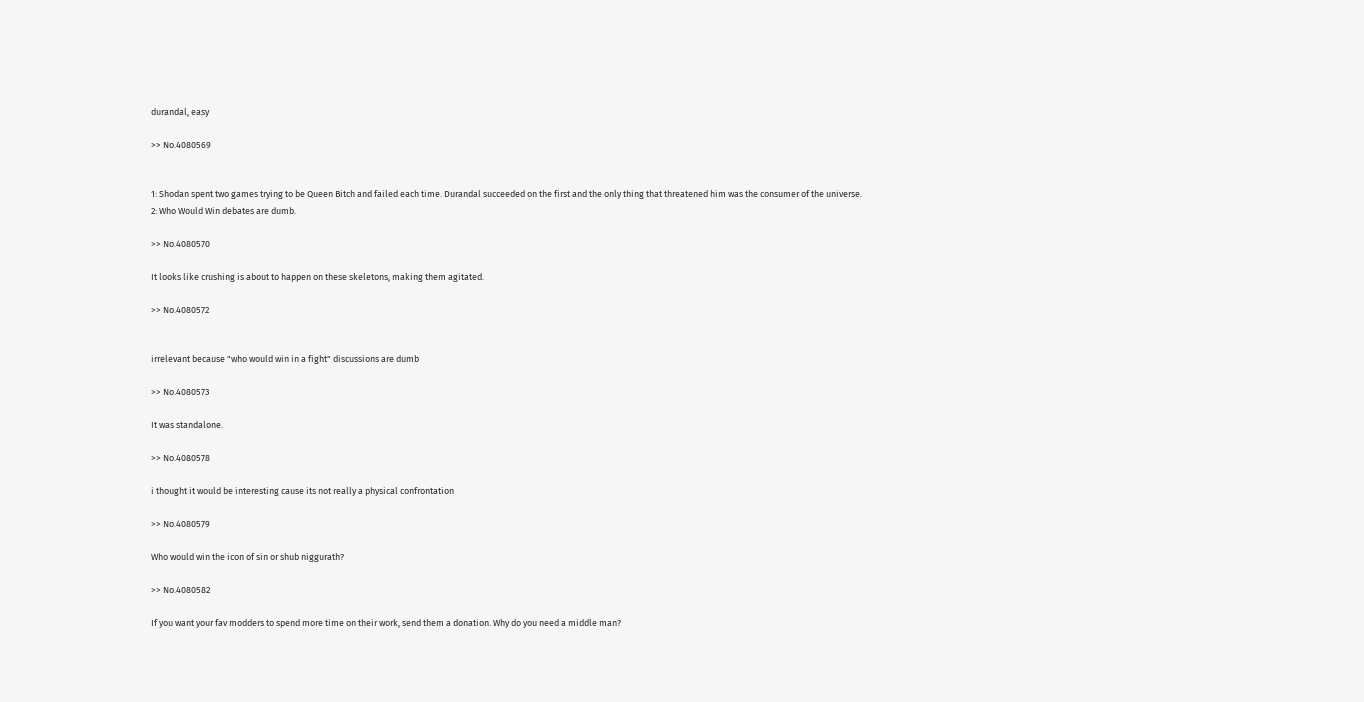durandal, easy

>> No.4080569


1: Shodan spent two games trying to be Queen Bitch and failed each time. Durandal succeeded on the first and the only thing that threatened him was the consumer of the universe.
2: Who Would Win debates are dumb.

>> No.4080570

It looks like crushing is about to happen on these skeletons, making them agitated.

>> No.4080572


irrelevant because "who would win in a fight" discussions are dumb

>> No.4080573

It was standalone.

>> No.4080578

i thought it would be interesting cause its not really a physical confrontation

>> No.4080579

Who would win the icon of sin or shub niggurath?

>> No.4080582

If you want your fav modders to spend more time on their work, send them a donation. Why do you need a middle man?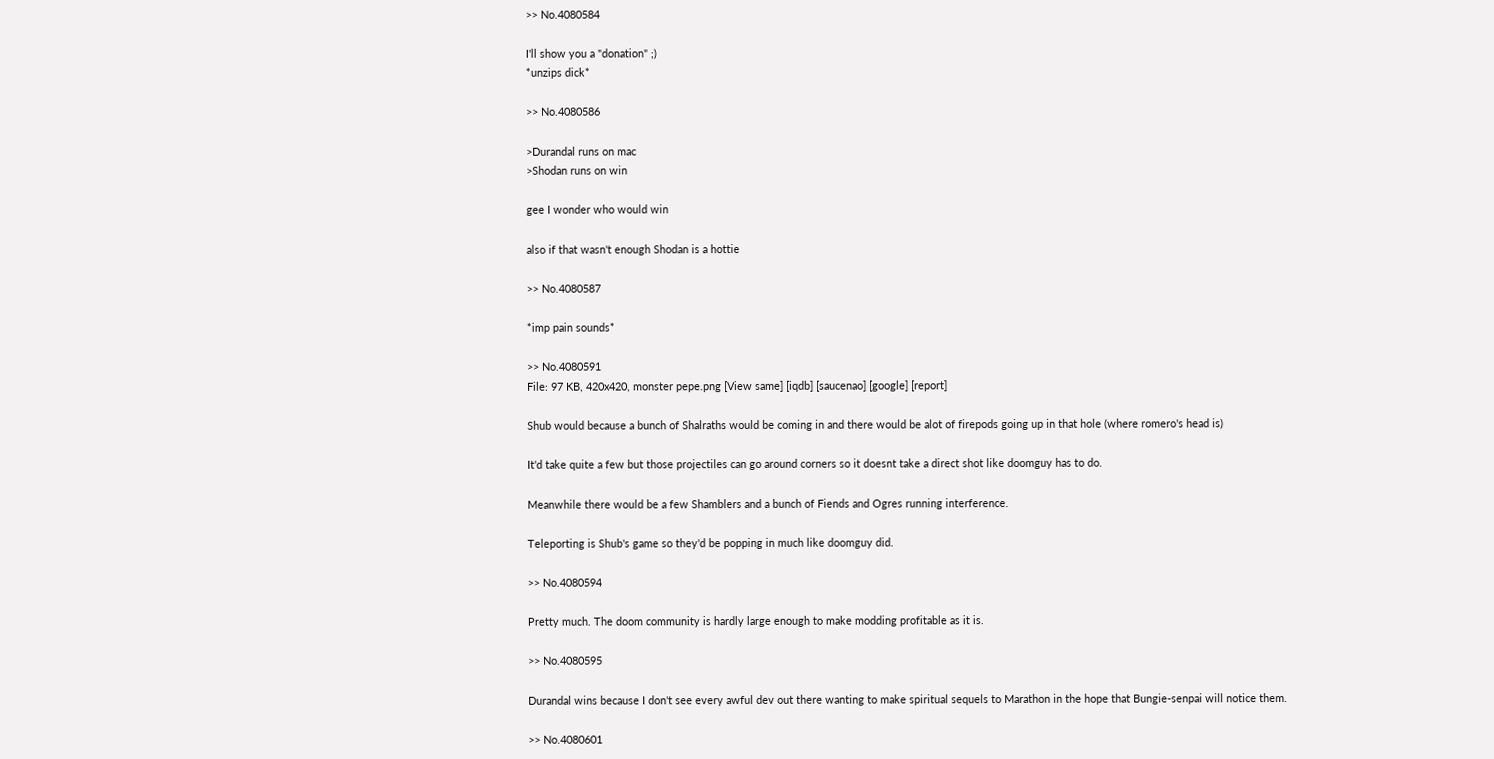>> No.4080584

I'll show you a "donation" ;)
*unzips dick*

>> No.4080586

>Durandal runs on mac
>Shodan runs on win

gee I wonder who would win

also if that wasn't enough Shodan is a hottie

>> No.4080587

*imp pain sounds*

>> No.4080591
File: 97 KB, 420x420, monster pepe.png [View same] [iqdb] [saucenao] [google] [report]

Shub would because a bunch of Shalraths would be coming in and there would be alot of firepods going up in that hole (where romero's head is)

It'd take quite a few but those projectiles can go around corners so it doesnt take a direct shot like doomguy has to do.

Meanwhile there would be a few Shamblers and a bunch of Fiends and Ogres running interference.

Teleporting is Shub's game so they'd be popping in much like doomguy did.

>> No.4080594

Pretty much. The doom community is hardly large enough to make modding profitable as it is.

>> No.4080595

Durandal wins because I don't see every awful dev out there wanting to make spiritual sequels to Marathon in the hope that Bungie-senpai will notice them.

>> No.4080601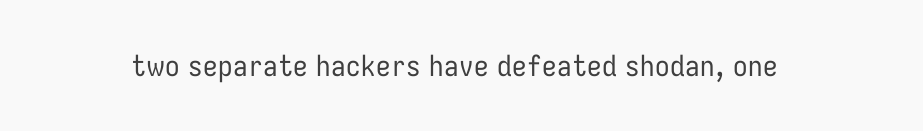two separate hackers have defeated shodan, one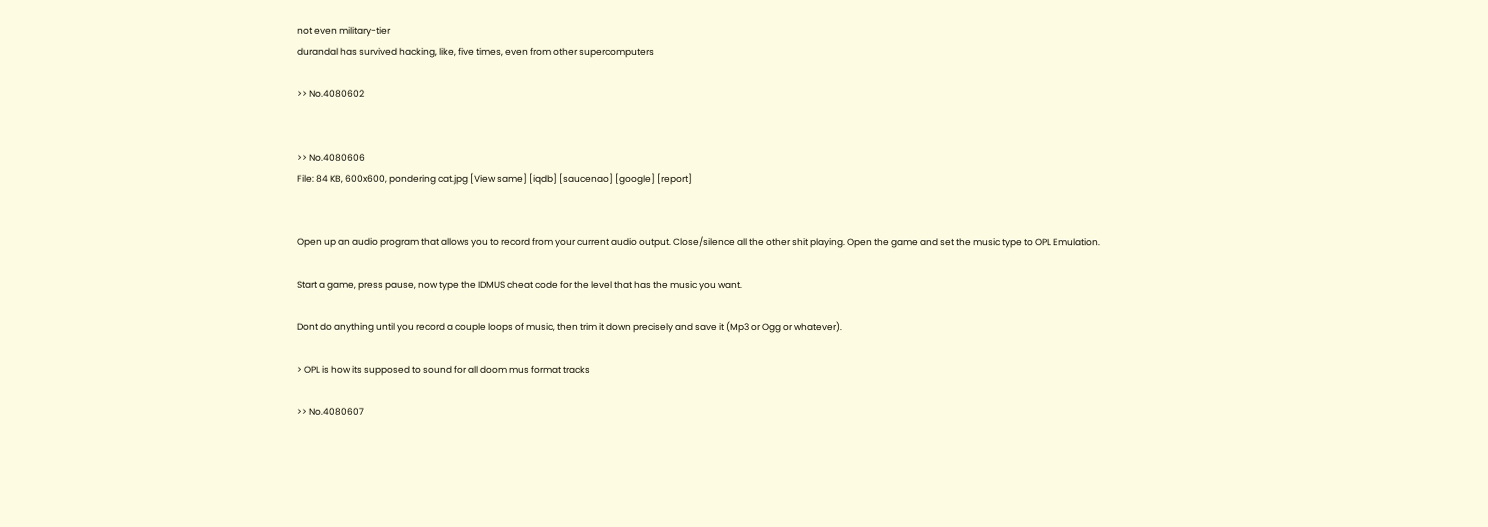not even military-tier
durandal has survived hacking, like, five times, even from other supercomputers

>> No.4080602


>> No.4080606
File: 84 KB, 600x600, pondering cat.jpg [View same] [iqdb] [saucenao] [google] [report]


Open up an audio program that allows you to record from your current audio output. Close/silence all the other shit playing. Open the game and set the music type to OPL Emulation.

Start a game, press pause, now type the IDMUS cheat code for the level that has the music you want.

Dont do anything until you record a couple loops of music, then trim it down precisely and save it (Mp3 or Ogg or whatever).

> OPL is how its supposed to sound for all doom mus format tracks

>> No.4080607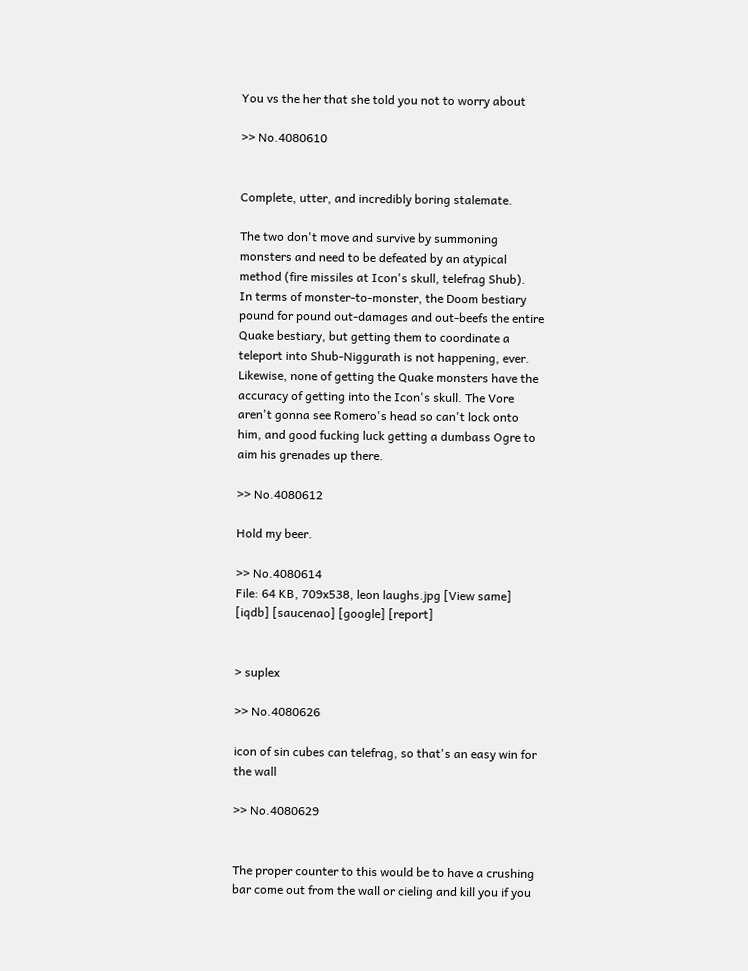You vs the her that she told you not to worry about

>> No.4080610


Complete, utter, and incredibly boring stalemate.

The two don't move and survive by summoning monsters and need to be defeated by an atypical method (fire missiles at Icon's skull, telefrag Shub).
In terms of monster-to-monster, the Doom bestiary pound for pound out-damages and out-beefs the entire Quake bestiary, but getting them to coordinate a teleport into Shub-Niggurath is not happening, ever.
Likewise, none of getting the Quake monsters have the accuracy of getting into the Icon's skull. The Vore aren't gonna see Romero's head so can't lock onto him, and good fucking luck getting a dumbass Ogre to aim his grenades up there.

>> No.4080612

Hold my beer.

>> No.4080614
File: 64 KB, 709x538, leon laughs.jpg [View same] [iqdb] [saucenao] [google] [report]


> suplex

>> No.4080626

icon of sin cubes can telefrag, so that's an easy win for the wall

>> No.4080629


The proper counter to this would be to have a crushing bar come out from the wall or cieling and kill you if you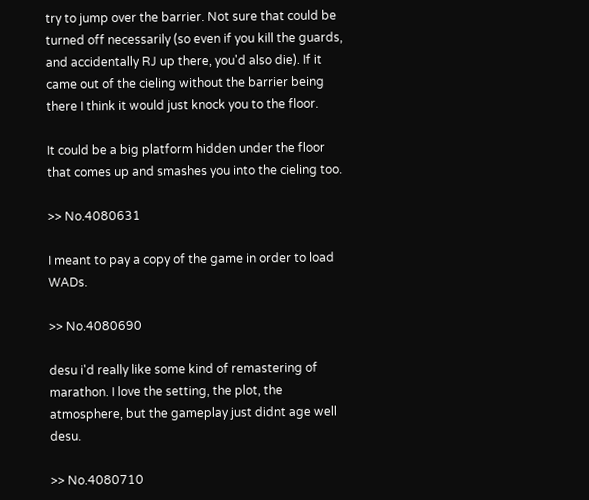try to jump over the barrier. Not sure that could be turned off necessarily (so even if you kill the guards, and accidentally RJ up there, you'd also die). If it came out of the cieling without the barrier being there I think it would just knock you to the floor.

It could be a big platform hidden under the floor that comes up and smashes you into the cieling too.

>> No.4080631

I meant to pay a copy of the game in order to load WADs.

>> No.4080690

desu i'd really like some kind of remastering of marathon. I love the setting, the plot, the atmosphere, but the gameplay just didnt age well desu.

>> No.4080710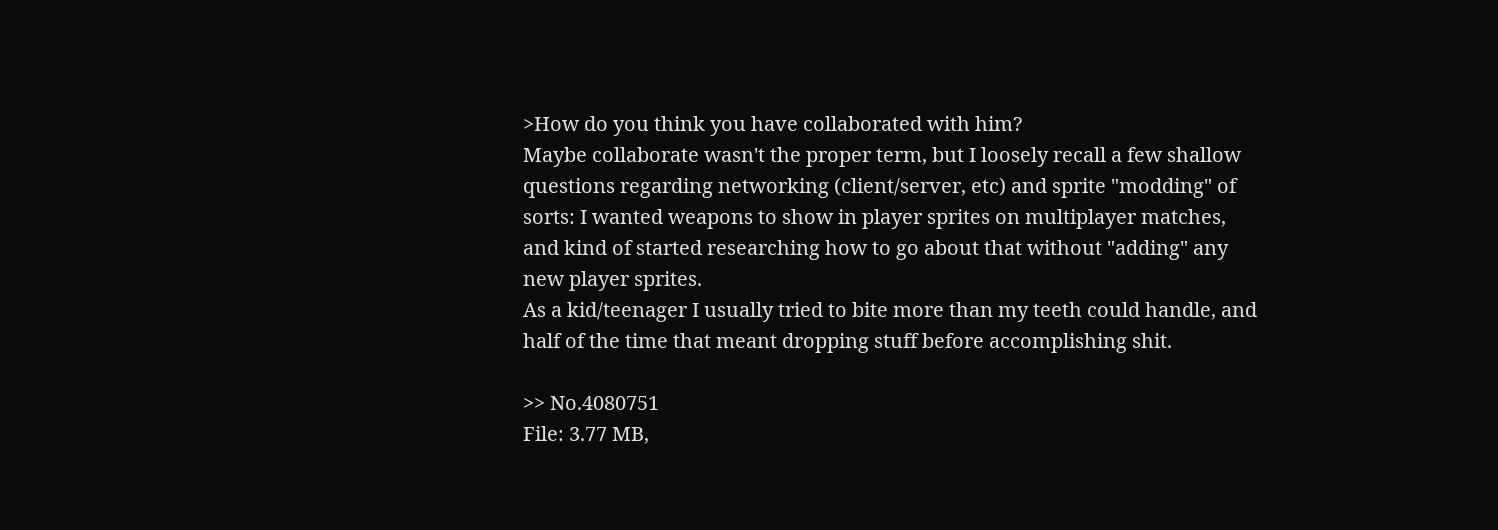>How do you think you have collaborated with him?
Maybe collaborate wasn't the proper term, but I loosely recall a few shallow questions regarding networking (client/server, etc) and sprite "modding" of sorts: I wanted weapons to show in player sprites on multiplayer matches, and kind of started researching how to go about that without "adding" any new player sprites.
As a kid/teenager I usually tried to bite more than my teeth could handle, and half of the time that meant dropping stuff before accomplishing shit.

>> No.4080751
File: 3.77 MB,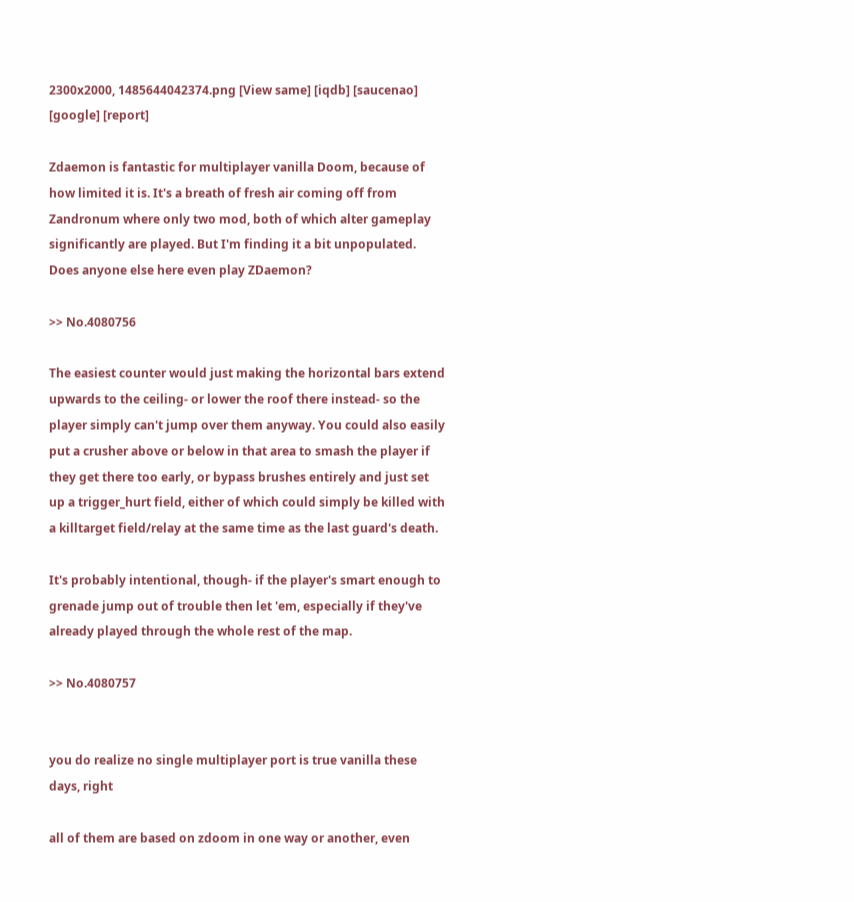2300x2000, 1485644042374.png [View same] [iqdb] [saucenao] [google] [report]

Zdaemon is fantastic for multiplayer vanilla Doom, because of how limited it is. It's a breath of fresh air coming off from Zandronum where only two mod, both of which alter gameplay significantly are played. But I'm finding it a bit unpopulated. Does anyone else here even play ZDaemon?

>> No.4080756

The easiest counter would just making the horizontal bars extend upwards to the ceiling- or lower the roof there instead- so the player simply can't jump over them anyway. You could also easily put a crusher above or below in that area to smash the player if they get there too early, or bypass brushes entirely and just set up a trigger_hurt field, either of which could simply be killed with a killtarget field/relay at the same time as the last guard's death.

It's probably intentional, though- if the player's smart enough to grenade jump out of trouble then let 'em, especially if they've already played through the whole rest of the map.

>> No.4080757


you do realize no single multiplayer port is true vanilla these days, right

all of them are based on zdoom in one way or another, even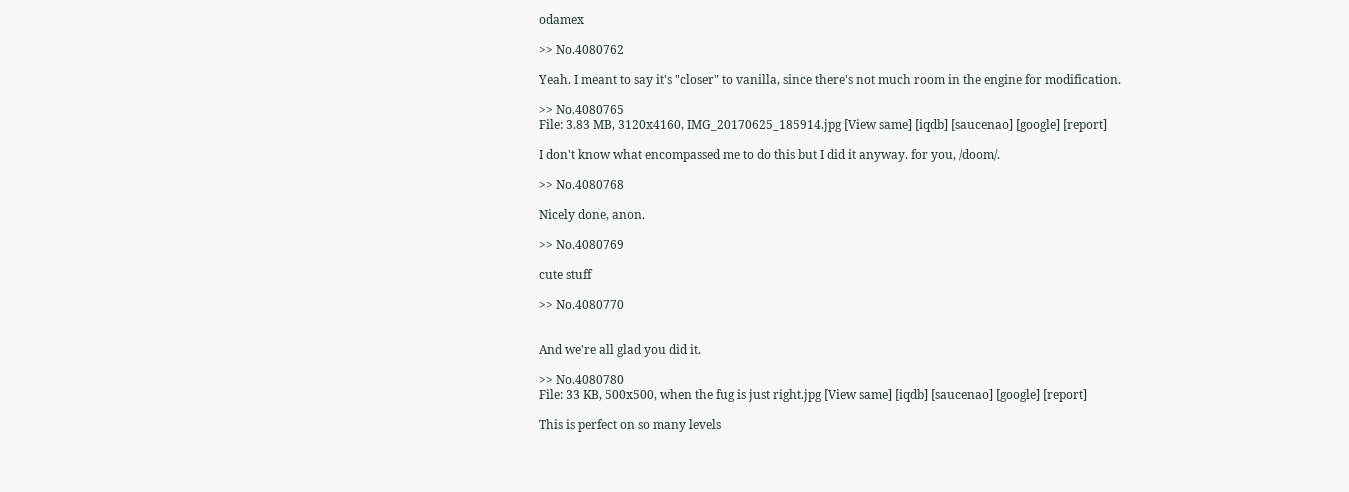odamex

>> No.4080762

Yeah. I meant to say it's "closer" to vanilla, since there's not much room in the engine for modification.

>> No.4080765
File: 3.83 MB, 3120x4160, IMG_20170625_185914.jpg [View same] [iqdb] [saucenao] [google] [report]

I don't know what encompassed me to do this but I did it anyway. for you, /doom/.

>> No.4080768

Nicely done, anon.

>> No.4080769

cute stuff

>> No.4080770


And we're all glad you did it.

>> No.4080780
File: 33 KB, 500x500, when the fug is just right.jpg [View same] [iqdb] [saucenao] [google] [report]

This is perfect on so many levels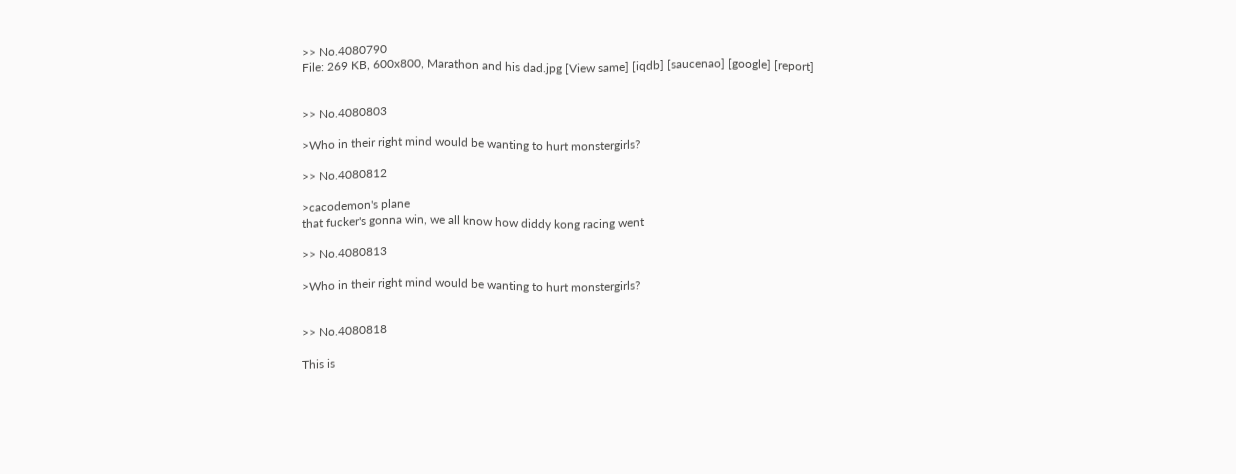>> No.4080790
File: 269 KB, 600x800, Marathon and his dad.jpg [View same] [iqdb] [saucenao] [google] [report]


>> No.4080803

>Who in their right mind would be wanting to hurt monstergirls?

>> No.4080812

>cacodemon's plane
that fucker's gonna win, we all know how diddy kong racing went

>> No.4080813

>Who in their right mind would be wanting to hurt monstergirls?


>> No.4080818

This is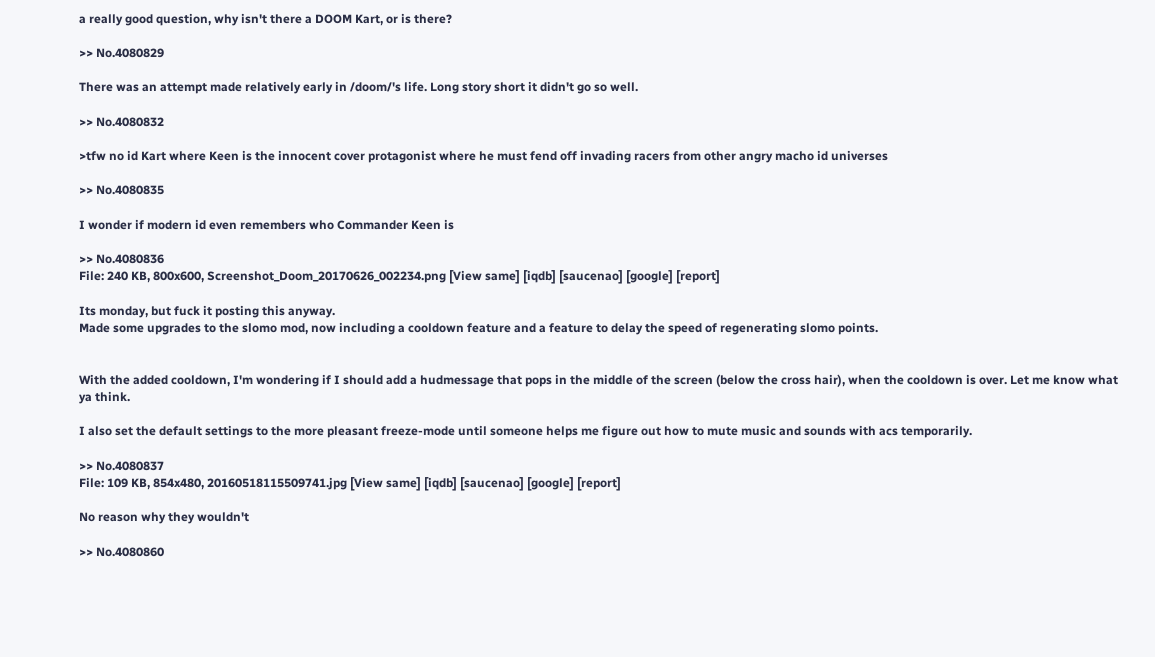a really good question, why isn't there a DOOM Kart, or is there?

>> No.4080829

There was an attempt made relatively early in /doom/'s life. Long story short it didn't go so well.

>> No.4080832

>tfw no id Kart where Keen is the innocent cover protagonist where he must fend off invading racers from other angry macho id universes

>> No.4080835

I wonder if modern id even remembers who Commander Keen is

>> No.4080836
File: 240 KB, 800x600, Screenshot_Doom_20170626_002234.png [View same] [iqdb] [saucenao] [google] [report]

Its monday, but fuck it posting this anyway.
Made some upgrades to the slomo mod, now including a cooldown feature and a feature to delay the speed of regenerating slomo points.


With the added cooldown, I'm wondering if I should add a hudmessage that pops in the middle of the screen (below the cross hair), when the cooldown is over. Let me know what ya think.

I also set the default settings to the more pleasant freeze-mode until someone helps me figure out how to mute music and sounds with acs temporarily.

>> No.4080837
File: 109 KB, 854x480, 20160518115509741.jpg [View same] [iqdb] [saucenao] [google] [report]

No reason why they wouldn't

>> No.4080860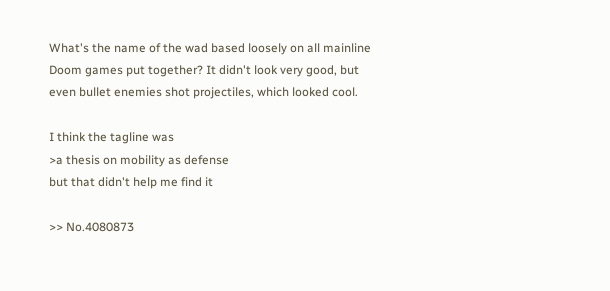What's the name of the wad based loosely on all mainline Doom games put together? It didn't look very good, but even bullet enemies shot projectiles, which looked cool.

I think the tagline was
>a thesis on mobility as defense
but that didn't help me find it

>> No.4080873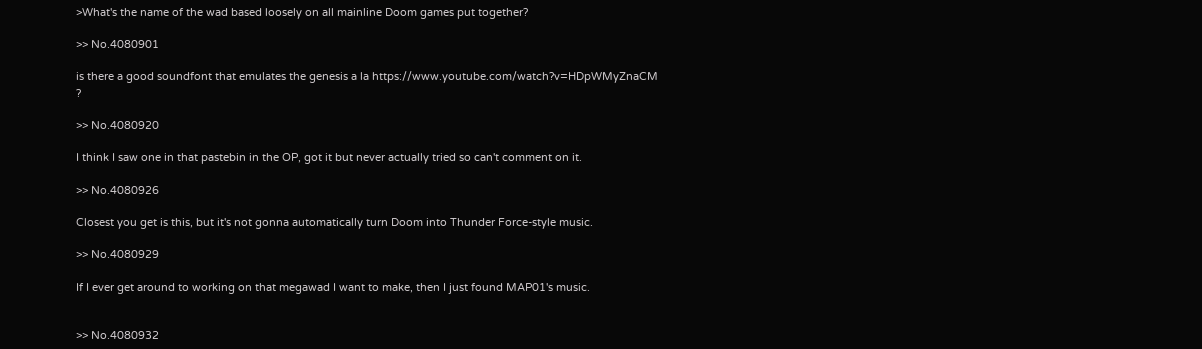>What's the name of the wad based loosely on all mainline Doom games put together?

>> No.4080901

is there a good soundfont that emulates the genesis a la https://www.youtube.com/watch?v=HDpWMyZnaCM ?

>> No.4080920

I think I saw one in that pastebin in the OP, got it but never actually tried so can't comment on it.

>> No.4080926

Closest you get is this, but it's not gonna automatically turn Doom into Thunder Force-style music.

>> No.4080929

If I ever get around to working on that megawad I want to make, then I just found MAP01's music.


>> No.4080932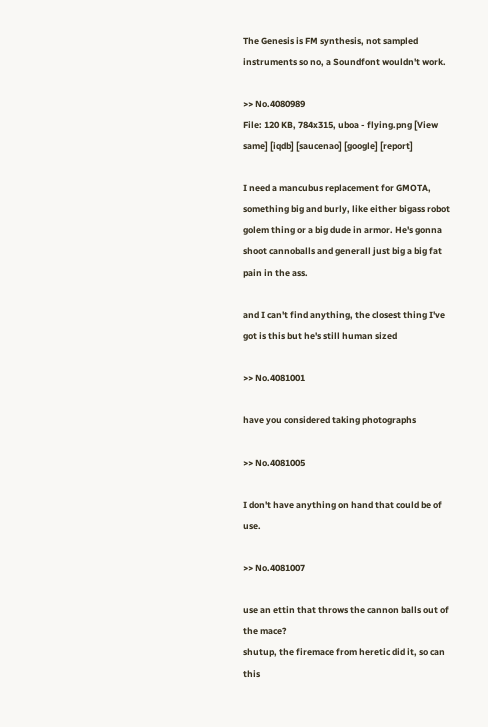The Genesis is FM synthesis, not sampled instruments so no, a Soundfont wouldn't work.

>> No.4080989
File: 120 KB, 784x315, uboa - flying.png [View same] [iqdb] [saucenao] [google] [report]

I need a mancubus replacement for GMOTA, something big and burly, like either bigass robot golem thing or a big dude in armor. He's gonna shoot cannoballs and generall just big a big fat pain in the ass.

and I can't find anything, the closest thing I've got is this but he's still human sized

>> No.4081001

have you considered taking photographs

>> No.4081005

I don't have anything on hand that could be of use.

>> No.4081007

use an ettin that throws the cannon balls out of the mace?
shutup, the firemace from heretic did it, so can this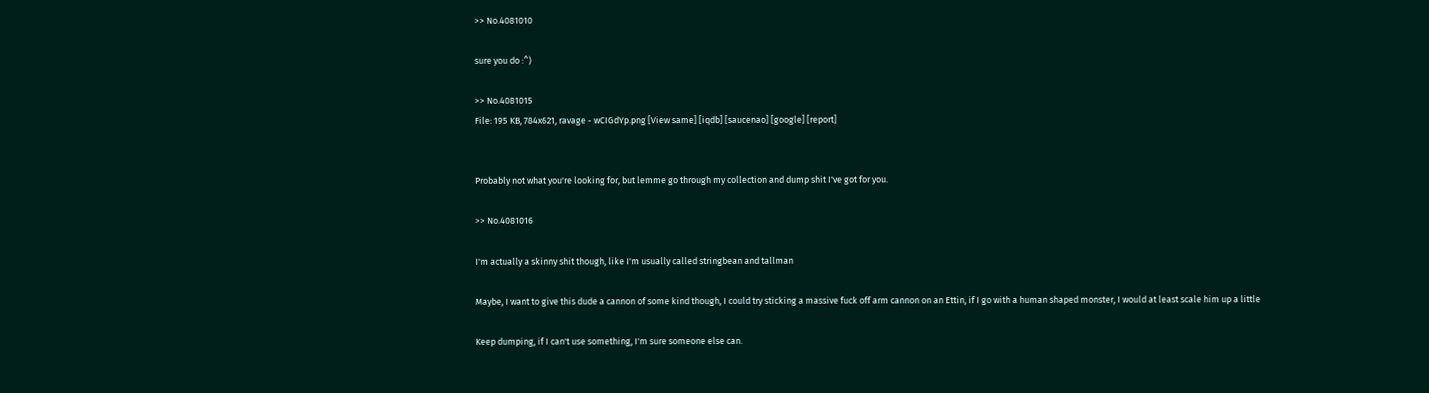>> No.4081010

sure you do :^)

>> No.4081015
File: 195 KB, 784x621, ravage - wCIGdYp.png [View same] [iqdb] [saucenao] [google] [report]


Probably not what you're looking for, but lemme go through my collection and dump shit I've got for you.

>> No.4081016

I'm actually a skinny shit though, like I'm usually called stringbean and tallman

Maybe, I want to give this dude a cannon of some kind though, I could try sticking a massive fuck off arm cannon on an Ettin, if I go with a human shaped monster, I would at least scale him up a little

Keep dumping, if I can't use something, I'm sure someone else can.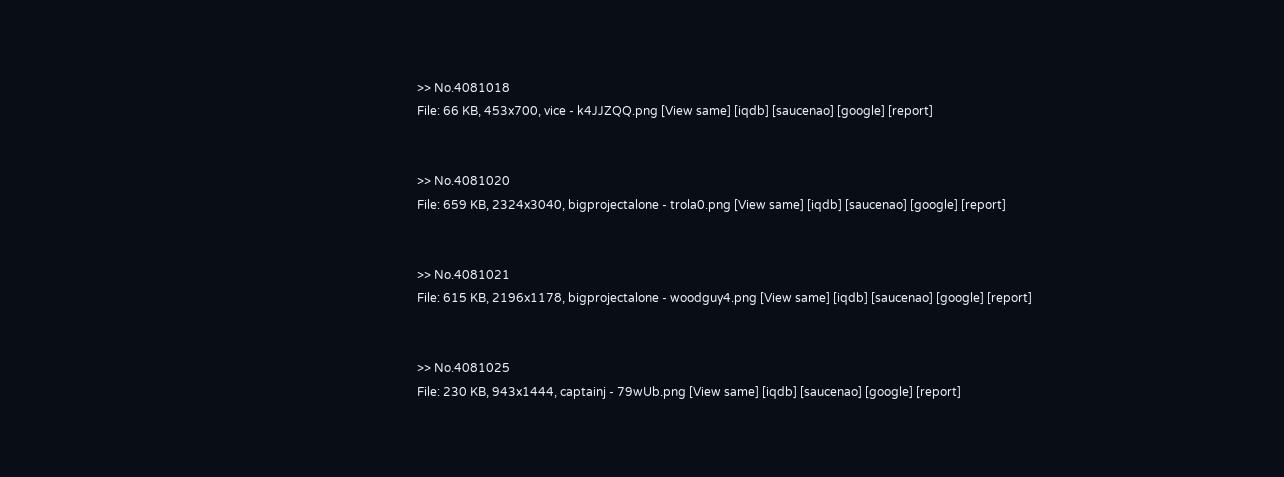>> No.4081018
File: 66 KB, 453x700, vice - k4JJZQQ.png [View same] [iqdb] [saucenao] [google] [report]


>> No.4081020
File: 659 KB, 2324x3040, bigprojectalone - trola0.png [View same] [iqdb] [saucenao] [google] [report]


>> No.4081021
File: 615 KB, 2196x1178, bigprojectalone - woodguy4.png [View same] [iqdb] [saucenao] [google] [report]


>> No.4081025
File: 230 KB, 943x1444, captainj - 79wUb.png [View same] [iqdb] [saucenao] [google] [report]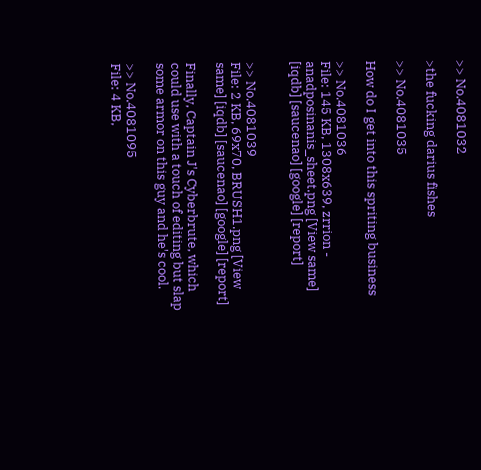>> No.4081032

>the fucking darius fishes

>> No.4081035

How do I get into this spriting business

>> No.4081036
File: 145 KB, 1308x639, zrrion - anadposinanis_sheet.png [View same] [iqdb] [saucenao] [google] [report]


>> No.4081039
File: 2 KB, 69x70, BRUSH1.png [View same] [iqdb] [saucenao] [google] [report]

Finally, Captain J's Cyberbrute, which could use with a touch of editing but slap some armor on this guy and he's cool.

>> No.4081095
File: 4 KB,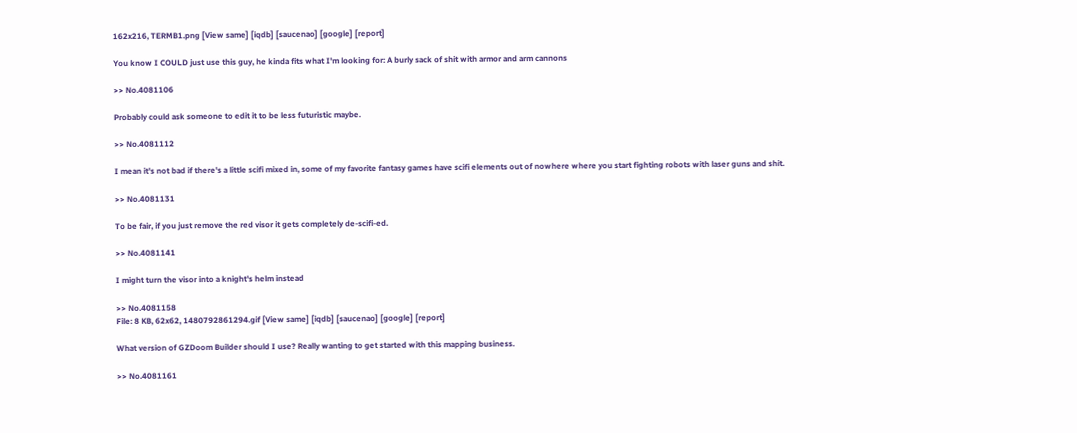162x216, TERMB1.png [View same] [iqdb] [saucenao] [google] [report]

You know I COULD just use this guy, he kinda fits what I'm looking for: A burly sack of shit with armor and arm cannons

>> No.4081106

Probably could ask someone to edit it to be less futuristic maybe.

>> No.4081112

I mean it's not bad if there's a little scifi mixed in, some of my favorite fantasy games have scifi elements out of nowhere where you start fighting robots with laser guns and shit.

>> No.4081131

To be fair, if you just remove the red visor it gets completely de-scifi-ed.

>> No.4081141

I might turn the visor into a knight's helm instead

>> No.4081158
File: 8 KB, 62x62, 1480792861294.gif [View same] [iqdb] [saucenao] [google] [report]

What version of GZDoom Builder should I use? Really wanting to get started with this mapping business.

>> No.4081161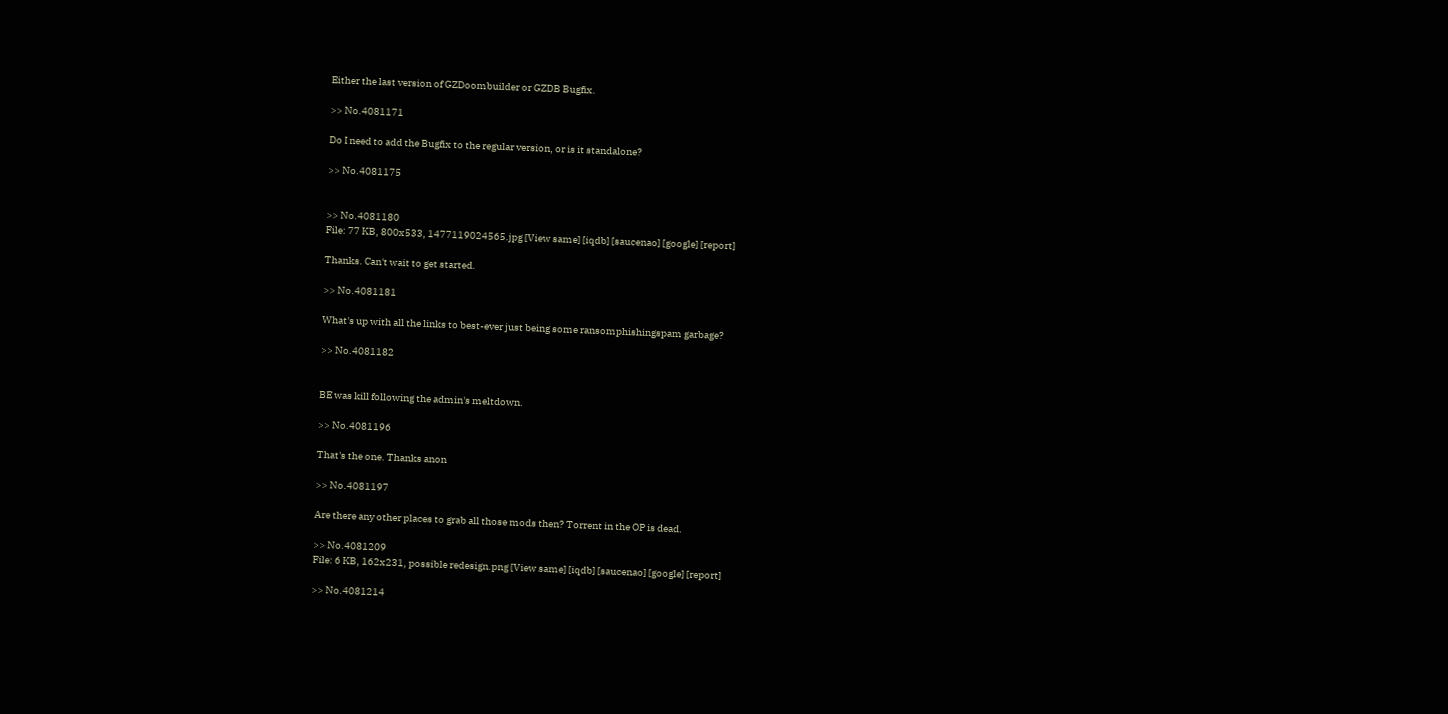Either the last version of GZDoombuilder or GZDB Bugfix.

>> No.4081171

Do I need to add the Bugfix to the regular version, or is it standalone?

>> No.4081175


>> No.4081180
File: 77 KB, 800x533, 1477119024565.jpg [View same] [iqdb] [saucenao] [google] [report]

Thanks. Can't wait to get started.

>> No.4081181

What's up with all the links to best-ever just being some ransomphishingspam garbage?

>> No.4081182


BE was kill following the admin's meltdown.

>> No.4081196

That's the one. Thanks anon

>> No.4081197

Are there any other places to grab all those mods then? Torrent in the OP is dead.

>> No.4081209
File: 6 KB, 162x231, possible redesign.png [View same] [iqdb] [saucenao] [google] [report]

>> No.4081214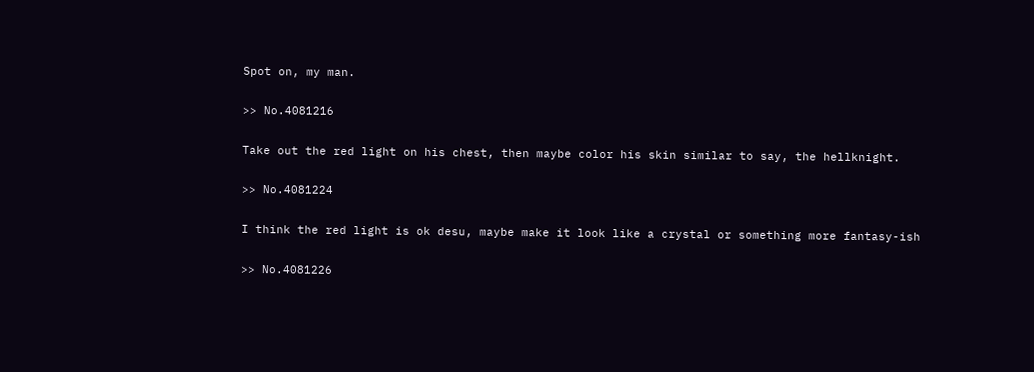Spot on, my man.

>> No.4081216

Take out the red light on his chest, then maybe color his skin similar to say, the hellknight.

>> No.4081224

I think the red light is ok desu, maybe make it look like a crystal or something more fantasy-ish

>> No.4081226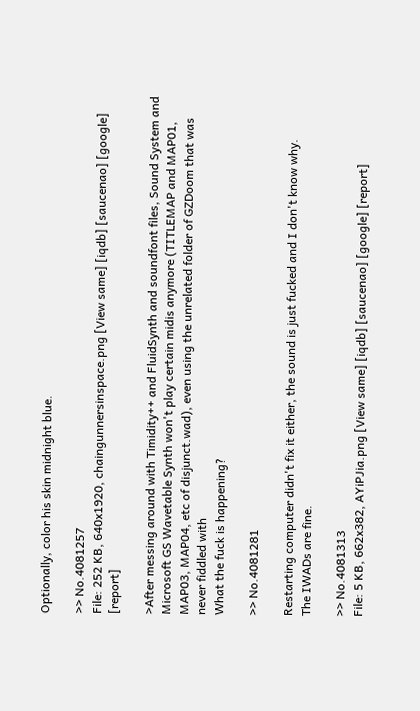Optionally, color his skin midnight blue.

>> No.4081257
File: 252 KB, 640x1920, chaingunnersinspace.png [View same] [iqdb] [saucenao] [google] [report]

>After messing around with Timidity++ and FluidSynth and soundfont files, Sound System and Microsoft GS Wavetable Synth won't play certain midis anymore (TITLEMAP and MAP01, MAP03, MAP04, etc of disjunct.wad), even using the unrelated folder of GZDoom that was never fiddled with
What the fuck is happening?

>> No.4081281

Restarting computer didn't fix it either, the sound is just fucked and I don't know why.
The IWADs are fine.

>> No.4081313
File: 5 KB, 662x382, AYiPJia.png [View same] [iqdb] [saucenao] [google] [report]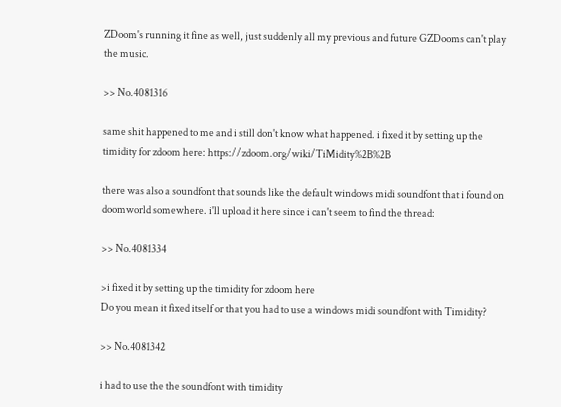ZDoom's running it fine as well, just suddenly all my previous and future GZDooms can't play the music.

>> No.4081316

same shit happened to me and i still don't know what happened. i fixed it by setting up the timidity for zdoom here: https://zdoom.org/wiki/TiMidity%2B%2B

there was also a soundfont that sounds like the default windows midi soundfont that i found on doomworld somewhere. i'll upload it here since i can't seem to find the thread:

>> No.4081334

>i fixed it by setting up the timidity for zdoom here
Do you mean it fixed itself or that you had to use a windows midi soundfont with Timidity?

>> No.4081342

i had to use the the soundfont with timidity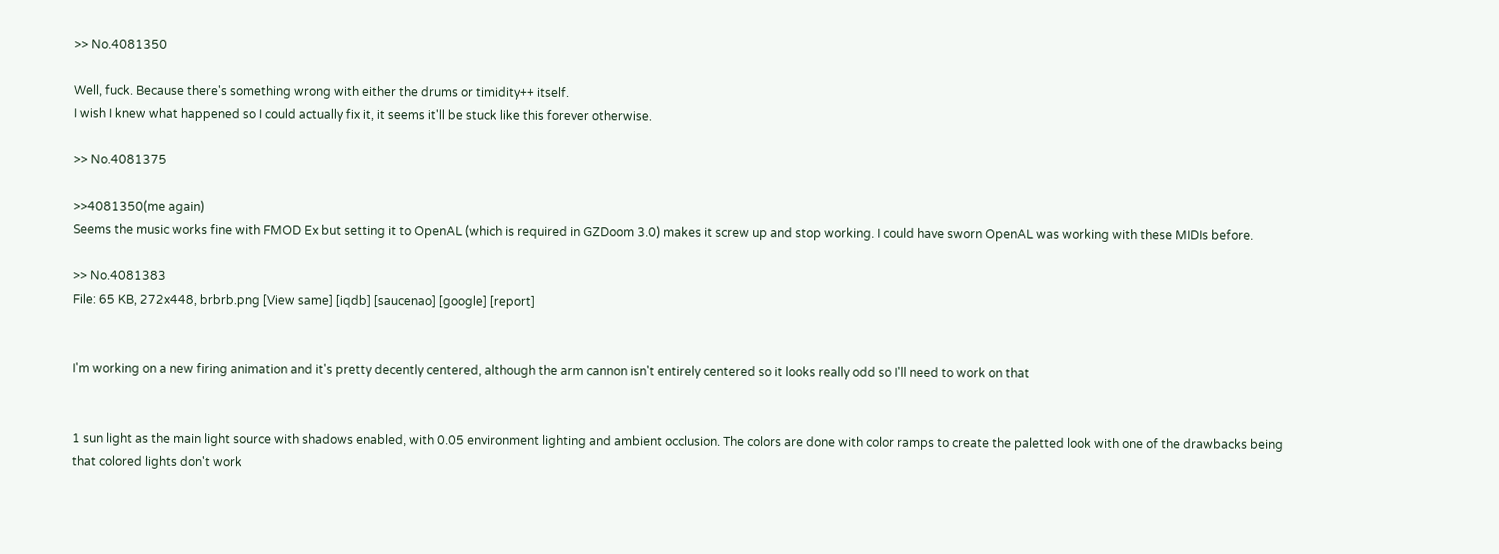>> No.4081350

Well, fuck. Because there's something wrong with either the drums or timidity++ itself.
I wish I knew what happened so I could actually fix it, it seems it'll be stuck like this forever otherwise.

>> No.4081375

>>4081350(me again)
Seems the music works fine with FMOD Ex but setting it to OpenAL (which is required in GZDoom 3.0) makes it screw up and stop working. I could have sworn OpenAL was working with these MIDIs before.

>> No.4081383
File: 65 KB, 272x448, brbrb.png [View same] [iqdb] [saucenao] [google] [report]


I'm working on a new firing animation and it's pretty decently centered, although the arm cannon isn't entirely centered so it looks really odd so I'll need to work on that


1 sun light as the main light source with shadows enabled, with 0.05 environment lighting and ambient occlusion. The colors are done with color ramps to create the paletted look with one of the drawbacks being that colored lights don't work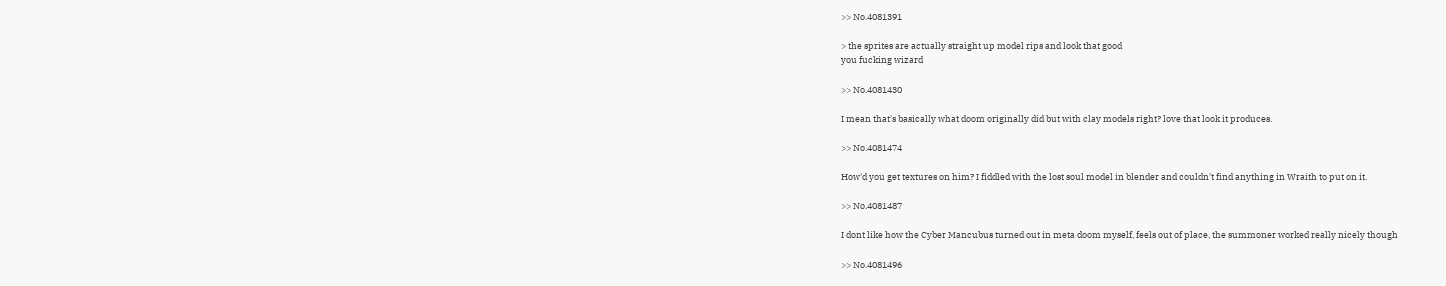>> No.4081391

> the sprites are actually straight up model rips and look that good
you fucking wizard

>> No.4081430

I mean that's basically what doom originally did but with clay models right? love that look it produces.

>> No.4081474

How'd you get textures on him? I fiddled with the lost soul model in blender and couldn't find anything in Wraith to put on it.

>> No.4081487

I dont like how the Cyber Mancubus turned out in meta doom myself, feels out of place, the summoner worked really nicely though

>> No.4081496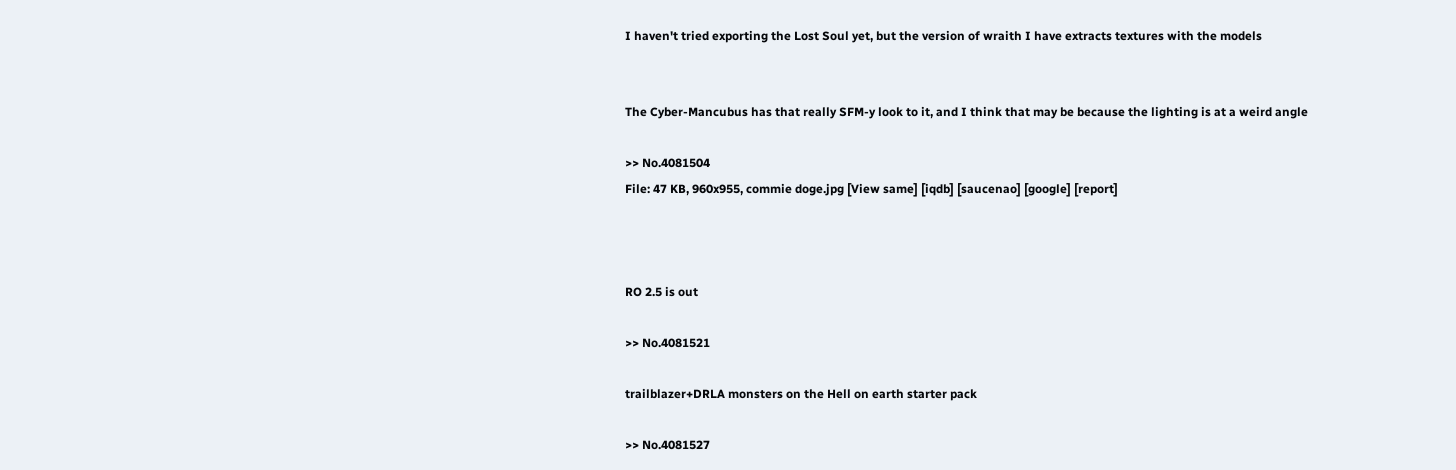I haven't tried exporting the Lost Soul yet, but the version of wraith I have extracts textures with the models


The Cyber-Mancubus has that really SFM-y look to it, and I think that may be because the lighting is at a weird angle

>> No.4081504
File: 47 KB, 960x955, commie doge.jpg [View same] [iqdb] [saucenao] [google] [report]



RO 2.5 is out

>> No.4081521

trailblazer+DRLA monsters on the Hell on earth starter pack

>> No.4081527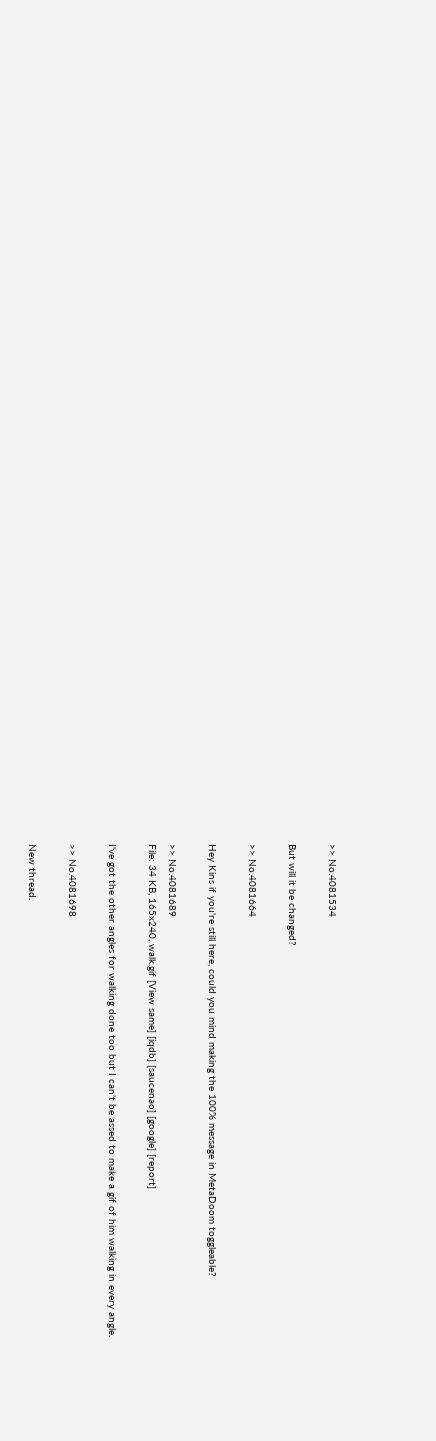>> No.4081534

But will it be changed?

>> No.4081664

Hey Kins if you're still here, could you mind making the 100% message in MetaDoom toggleable?

>> No.4081689
File: 34 KB, 165x240, walk.gif [View same] [iqdb] [saucenao] [google] [report]

I've got the other angles for walking done too but I can't be assed to make a gif of him walking in every angle.

>> No.4081698

New thread.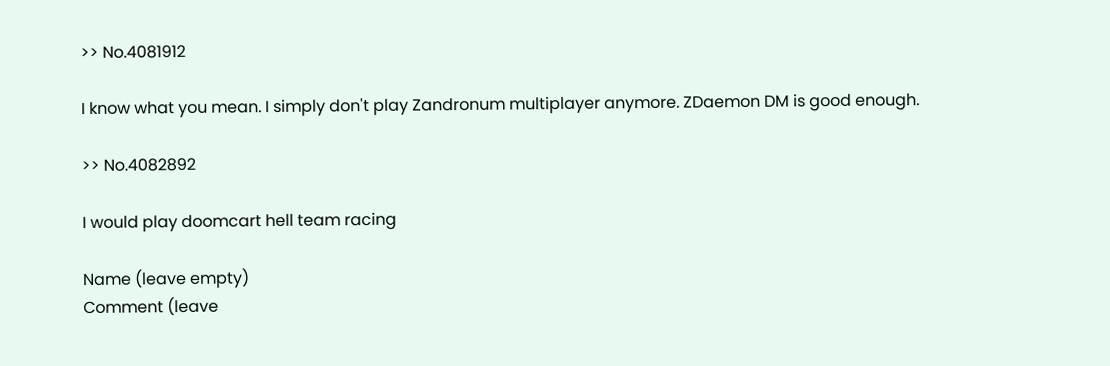>> No.4081912

I know what you mean. I simply don't play Zandronum multiplayer anymore. ZDaemon DM is good enough.

>> No.4082892

I would play doomcart hell team racing

Name (leave empty)
Comment (leave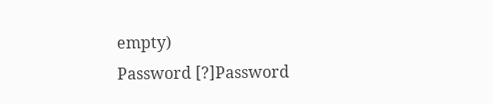empty)
Password [?]Password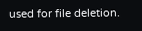used for file deletion.